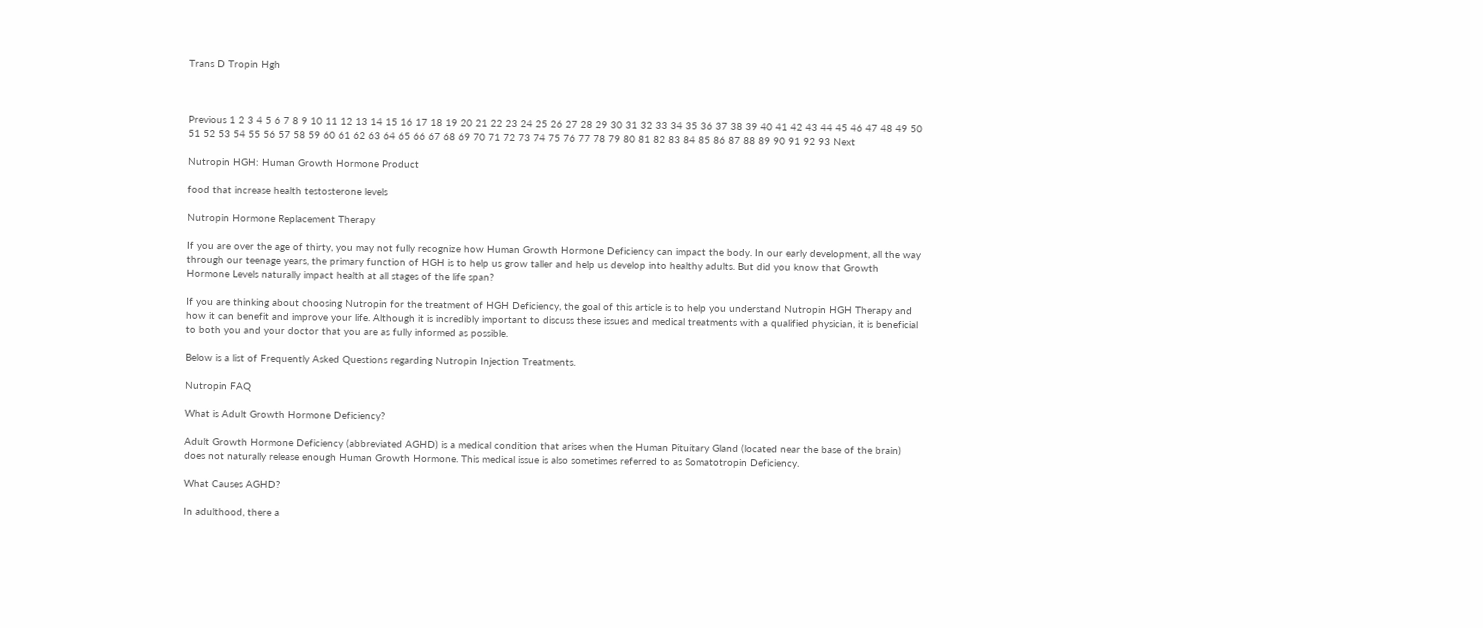Trans D Tropin Hgh



Previous 1 2 3 4 5 6 7 8 9 10 11 12 13 14 15 16 17 18 19 20 21 22 23 24 25 26 27 28 29 30 31 32 33 34 35 36 37 38 39 40 41 42 43 44 45 46 47 48 49 50 51 52 53 54 55 56 57 58 59 60 61 62 63 64 65 66 67 68 69 70 71 72 73 74 75 76 77 78 79 80 81 82 83 84 85 86 87 88 89 90 91 92 93 Next

Nutropin HGH: Human Growth Hormone Product

food that increase health testosterone levels

Nutropin Hormone Replacement Therapy

If you are over the age of thirty, you may not fully recognize how Human Growth Hormone Deficiency can impact the body. In our early development, all the way through our teenage years, the primary function of HGH is to help us grow taller and help us develop into healthy adults. But did you know that Growth Hormone Levels naturally impact health at all stages of the life span?

If you are thinking about choosing Nutropin for the treatment of HGH Deficiency, the goal of this article is to help you understand Nutropin HGH Therapy and how it can benefit and improve your life. Although it is incredibly important to discuss these issues and medical treatments with a qualified physician, it is beneficial to both you and your doctor that you are as fully informed as possible.

Below is a list of Frequently Asked Questions regarding Nutropin Injection Treatments.

Nutropin FAQ

What is Adult Growth Hormone Deficiency?

Adult Growth Hormone Deficiency (abbreviated AGHD) is a medical condition that arises when the Human Pituitary Gland (located near the base of the brain) does not naturally release enough Human Growth Hormone. This medical issue is also sometimes referred to as Somatotropin Deficiency.

What Causes AGHD?

In adulthood, there a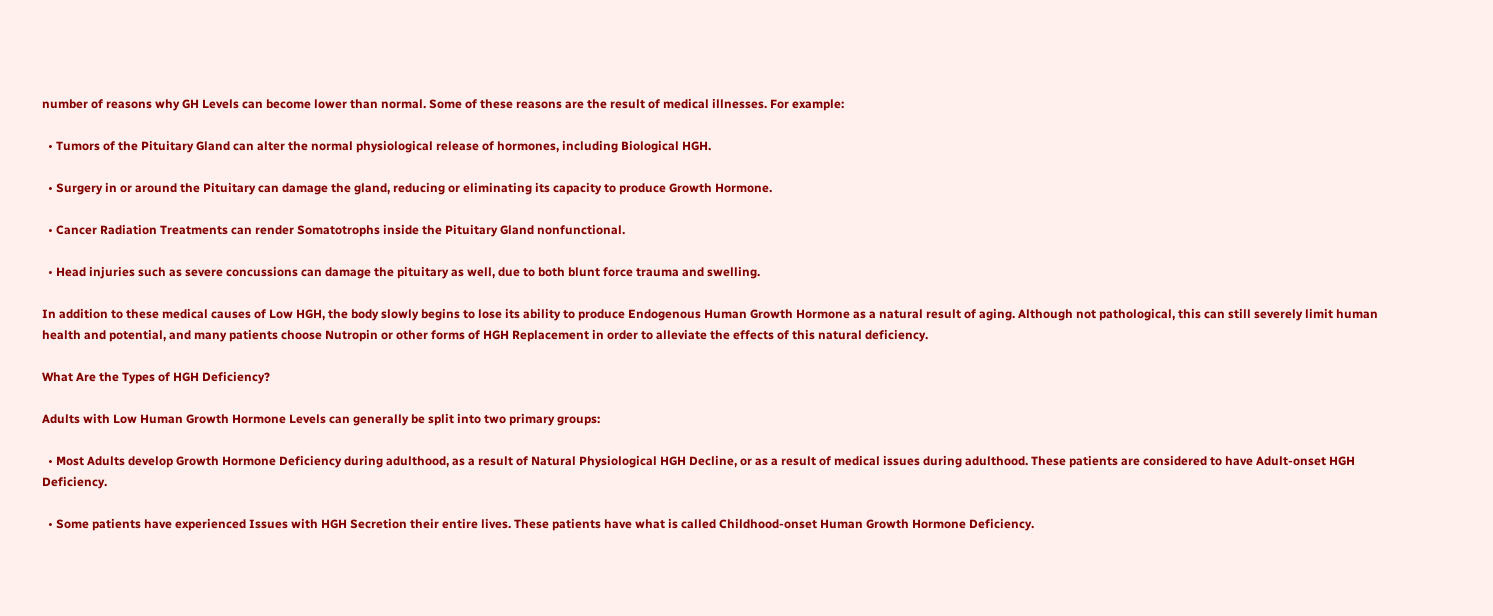number of reasons why GH Levels can become lower than normal. Some of these reasons are the result of medical illnesses. For example:

  • Tumors of the Pituitary Gland can alter the normal physiological release of hormones, including Biological HGH.

  • Surgery in or around the Pituitary can damage the gland, reducing or eliminating its capacity to produce Growth Hormone.

  • Cancer Radiation Treatments can render Somatotrophs inside the Pituitary Gland nonfunctional.

  • Head injuries such as severe concussions can damage the pituitary as well, due to both blunt force trauma and swelling.

In addition to these medical causes of Low HGH, the body slowly begins to lose its ability to produce Endogenous Human Growth Hormone as a natural result of aging. Although not pathological, this can still severely limit human health and potential, and many patients choose Nutropin or other forms of HGH Replacement in order to alleviate the effects of this natural deficiency.

What Are the Types of HGH Deficiency?

Adults with Low Human Growth Hormone Levels can generally be split into two primary groups:

  • Most Adults develop Growth Hormone Deficiency during adulthood, as a result of Natural Physiological HGH Decline, or as a result of medical issues during adulthood. These patients are considered to have Adult-onset HGH Deficiency.

  • Some patients have experienced Issues with HGH Secretion their entire lives. These patients have what is called Childhood-onset Human Growth Hormone Deficiency.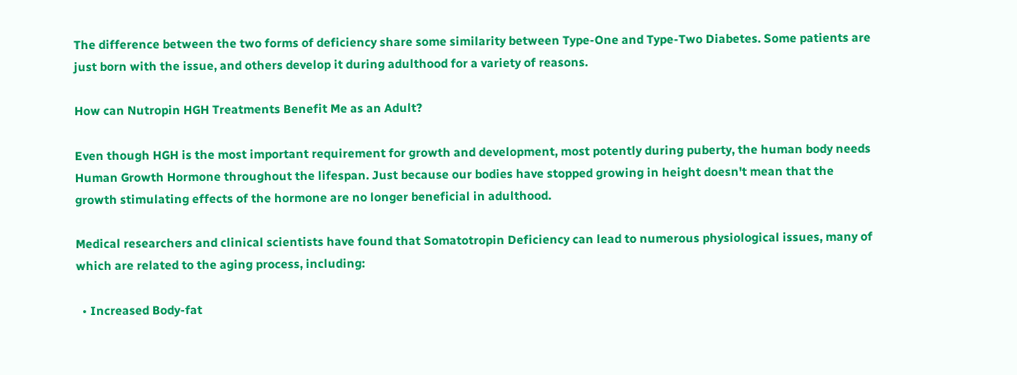The difference between the two forms of deficiency share some similarity between Type-One and Type-Two Diabetes. Some patients are just born with the issue, and others develop it during adulthood for a variety of reasons.

How can Nutropin HGH Treatments Benefit Me as an Adult?

Even though HGH is the most important requirement for growth and development, most potently during puberty, the human body needs Human Growth Hormone throughout the lifespan. Just because our bodies have stopped growing in height doesn't mean that the growth stimulating effects of the hormone are no longer beneficial in adulthood.

Medical researchers and clinical scientists have found that Somatotropin Deficiency can lead to numerous physiological issues, many of which are related to the aging process, including:

  • Increased Body-fat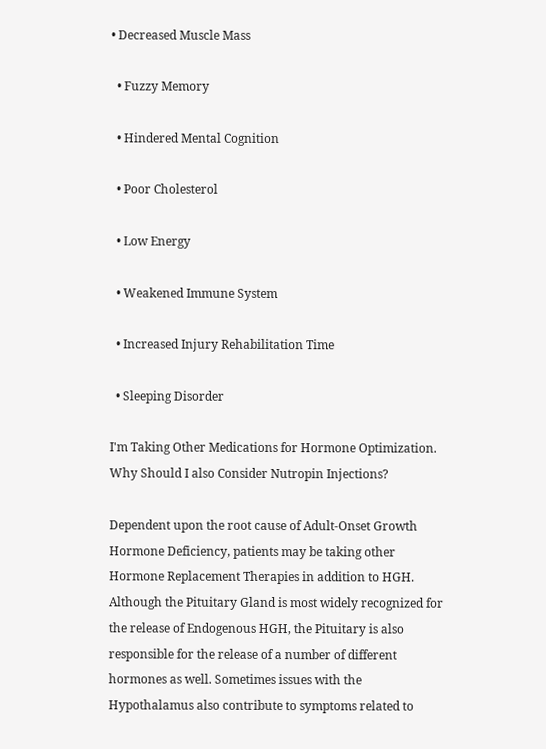• Decreased Muscle Mass

  • Fuzzy Memory

  • Hindered Mental Cognition

  • Poor Cholesterol

  • Low Energy

  • Weakened Immune System

  • Increased Injury Rehabilitation Time

  • Sleeping Disorder

I'm Taking Other Medications for Hormone Optimization. Why Should I also Consider Nutropin Injections?

Dependent upon the root cause of Adult-Onset Growth Hormone Deficiency, patients may be taking other Hormone Replacement Therapies in addition to HGH. Although the Pituitary Gland is most widely recognized for the release of Endogenous HGH, the Pituitary is also responsible for the release of a number of different hormones as well. Sometimes issues with the Hypothalamus also contribute to symptoms related to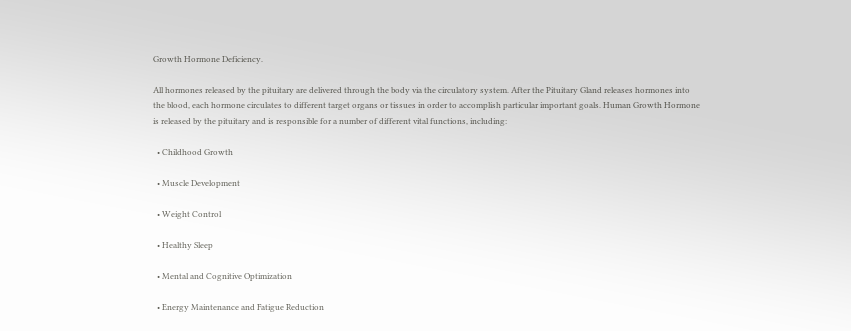Growth Hormone Deficiency.

All hormones released by the pituitary are delivered through the body via the circulatory system. After the Pituitary Gland releases hormones into the blood, each hormone circulates to different target organs or tissues in order to accomplish particular important goals. Human Growth Hormone is released by the pituitary and is responsible for a number of different vital functions, including:

  • Childhood Growth

  • Muscle Development

  • Weight Control

  • Healthy Sleep

  • Mental and Cognitive Optimization

  • Energy Maintenance and Fatigue Reduction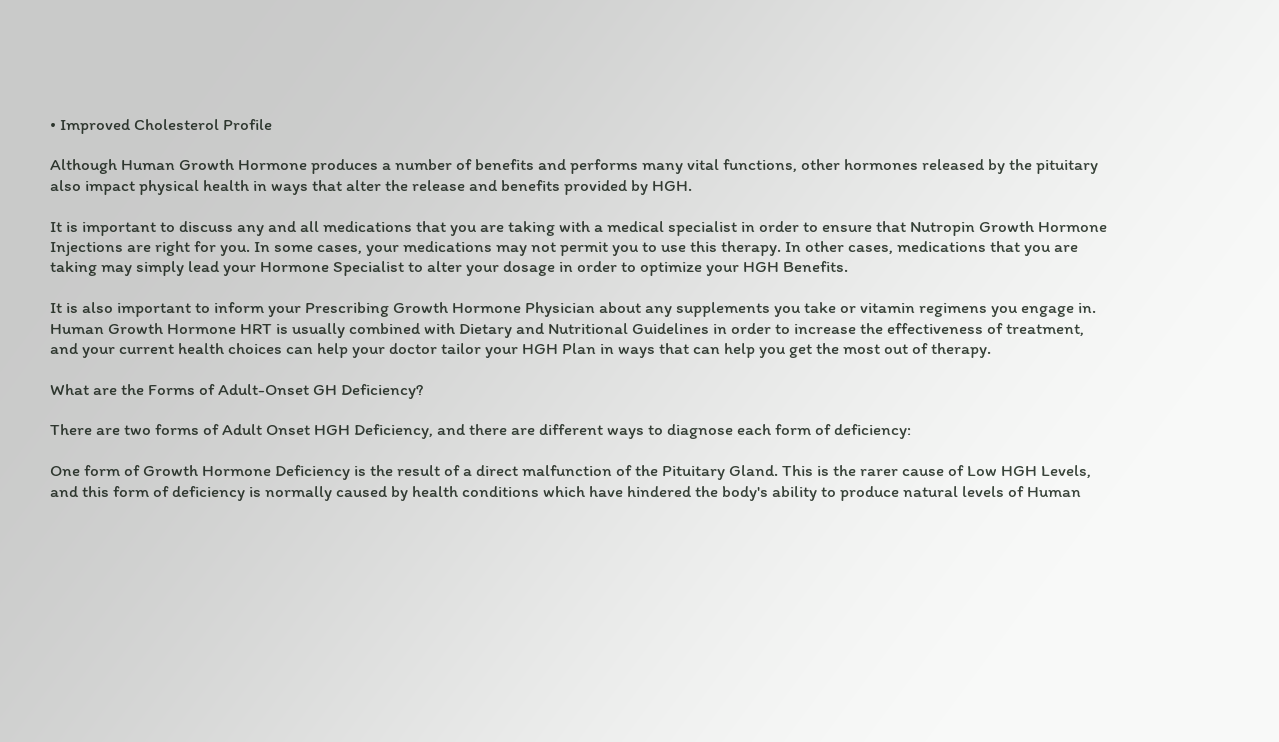• Improved Cholesterol Profile

Although Human Growth Hormone produces a number of benefits and performs many vital functions, other hormones released by the pituitary also impact physical health in ways that alter the release and benefits provided by HGH.

It is important to discuss any and all medications that you are taking with a medical specialist in order to ensure that Nutropin Growth Hormone Injections are right for you. In some cases, your medications may not permit you to use this therapy. In other cases, medications that you are taking may simply lead your Hormone Specialist to alter your dosage in order to optimize your HGH Benefits.

It is also important to inform your Prescribing Growth Hormone Physician about any supplements you take or vitamin regimens you engage in. Human Growth Hormone HRT is usually combined with Dietary and Nutritional Guidelines in order to increase the effectiveness of treatment, and your current health choices can help your doctor tailor your HGH Plan in ways that can help you get the most out of therapy.

What are the Forms of Adult-Onset GH Deficiency?

There are two forms of Adult Onset HGH Deficiency, and there are different ways to diagnose each form of deficiency:

One form of Growth Hormone Deficiency is the result of a direct malfunction of the Pituitary Gland. This is the rarer cause of Low HGH Levels, and this form of deficiency is normally caused by health conditions which have hindered the body's ability to produce natural levels of Human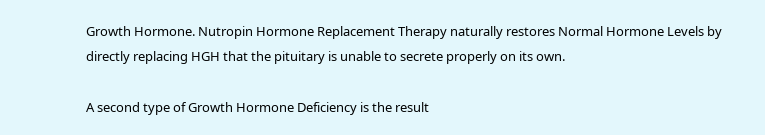Growth Hormone. Nutropin Hormone Replacement Therapy naturally restores Normal Hormone Levels by directly replacing HGH that the pituitary is unable to secrete properly on its own.

A second type of Growth Hormone Deficiency is the result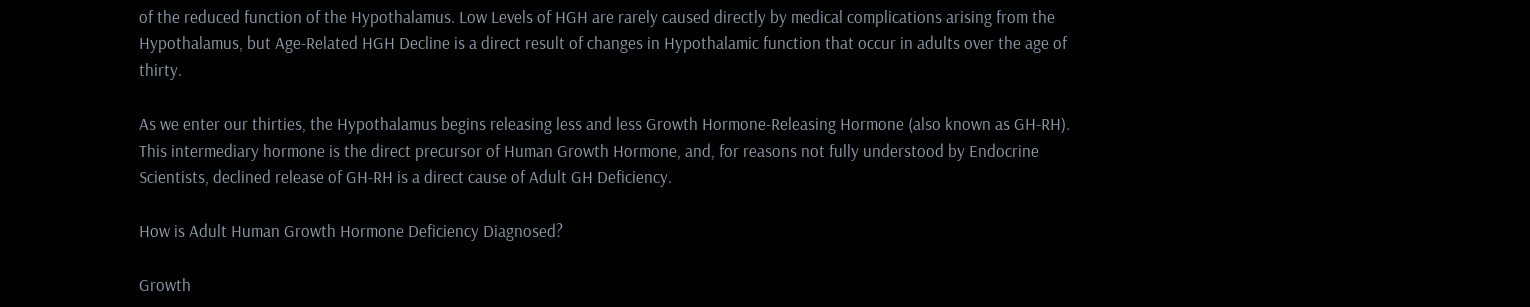of the reduced function of the Hypothalamus. Low Levels of HGH are rarely caused directly by medical complications arising from the Hypothalamus, but Age-Related HGH Decline is a direct result of changes in Hypothalamic function that occur in adults over the age of thirty.

As we enter our thirties, the Hypothalamus begins releasing less and less Growth Hormone-Releasing Hormone (also known as GH-RH). This intermediary hormone is the direct precursor of Human Growth Hormone, and, for reasons not fully understood by Endocrine Scientists, declined release of GH-RH is a direct cause of Adult GH Deficiency.

How is Adult Human Growth Hormone Deficiency Diagnosed?

Growth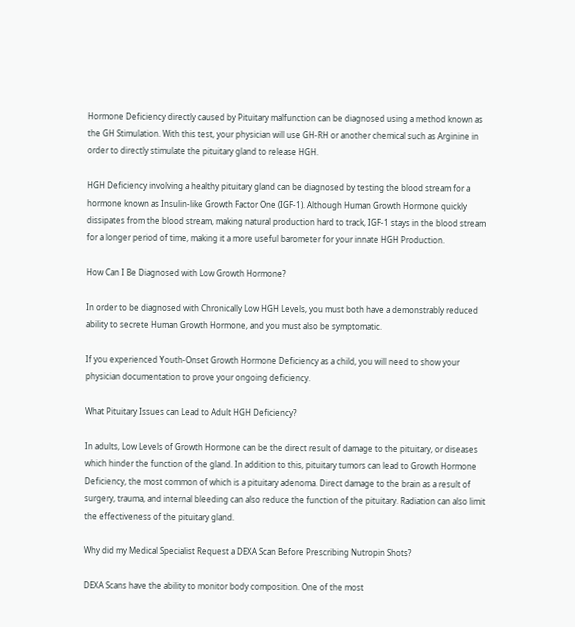Hormone Deficiency directly caused by Pituitary malfunction can be diagnosed using a method known as the GH Stimulation. With this test, your physician will use GH-RH or another chemical such as Arginine in order to directly stimulate the pituitary gland to release HGH.

HGH Deficiency involving a healthy pituitary gland can be diagnosed by testing the blood stream for a hormone known as Insulin-like Growth Factor One (IGF-1). Although Human Growth Hormone quickly dissipates from the blood stream, making natural production hard to track, IGF-1 stays in the blood stream for a longer period of time, making it a more useful barometer for your innate HGH Production.

How Can I Be Diagnosed with Low Growth Hormone?

In order to be diagnosed with Chronically Low HGH Levels, you must both have a demonstrably reduced ability to secrete Human Growth Hormone, and you must also be symptomatic.

If you experienced Youth-Onset Growth Hormone Deficiency as a child, you will need to show your physician documentation to prove your ongoing deficiency.

What Pituitary Issues can Lead to Adult HGH Deficiency?

In adults, Low Levels of Growth Hormone can be the direct result of damage to the pituitary, or diseases which hinder the function of the gland. In addition to this, pituitary tumors can lead to Growth Hormone Deficiency, the most common of which is a pituitary adenoma. Direct damage to the brain as a result of surgery, trauma, and internal bleeding can also reduce the function of the pituitary. Radiation can also limit the effectiveness of the pituitary gland.

Why did my Medical Specialist Request a DEXA Scan Before Prescribing Nutropin Shots?

DEXA Scans have the ability to monitor body composition. One of the most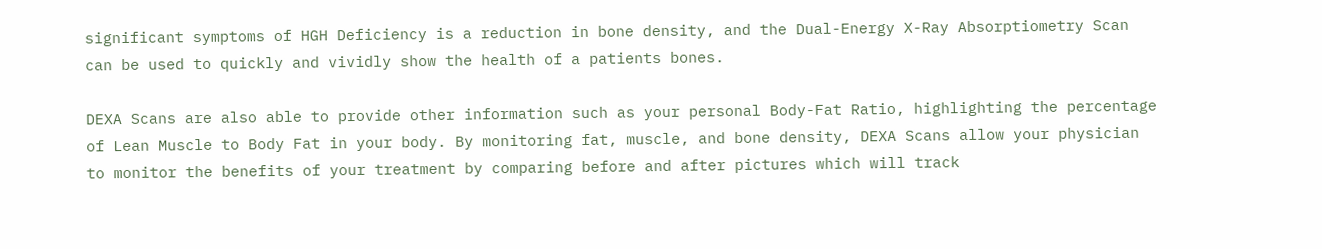significant symptoms of HGH Deficiency is a reduction in bone density, and the Dual-Energy X-Ray Absorptiometry Scan can be used to quickly and vividly show the health of a patients bones.

DEXA Scans are also able to provide other information such as your personal Body-Fat Ratio, highlighting the percentage of Lean Muscle to Body Fat in your body. By monitoring fat, muscle, and bone density, DEXA Scans allow your physician to monitor the benefits of your treatment by comparing before and after pictures which will track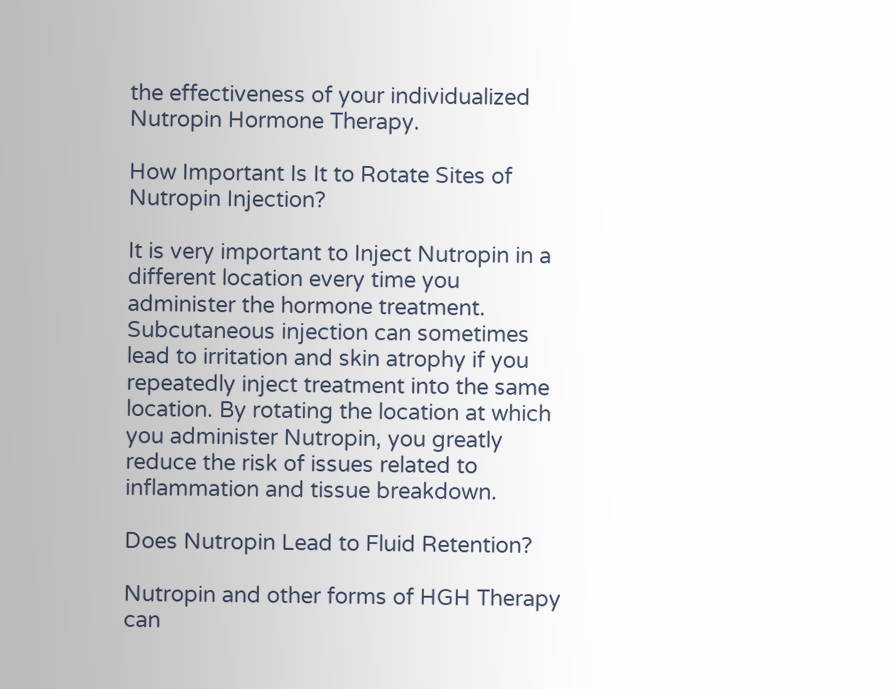the effectiveness of your individualized Nutropin Hormone Therapy.

How Important Is It to Rotate Sites of Nutropin Injection?

It is very important to Inject Nutropin in a different location every time you administer the hormone treatment. Subcutaneous injection can sometimes lead to irritation and skin atrophy if you repeatedly inject treatment into the same location. By rotating the location at which you administer Nutropin, you greatly reduce the risk of issues related to inflammation and tissue breakdown.

Does Nutropin Lead to Fluid Retention?

Nutropin and other forms of HGH Therapy can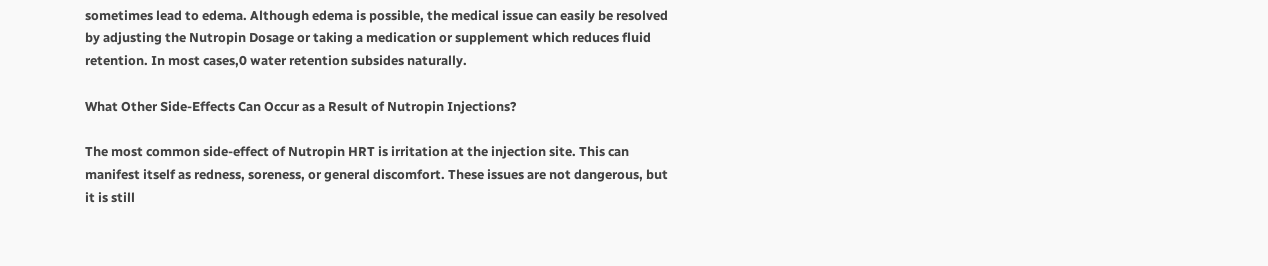sometimes lead to edema. Although edema is possible, the medical issue can easily be resolved by adjusting the Nutropin Dosage or taking a medication or supplement which reduces fluid retention. In most cases,0 water retention subsides naturally.

What Other Side-Effects Can Occur as a Result of Nutropin Injections?

The most common side-effect of Nutropin HRT is irritation at the injection site. This can manifest itself as redness, soreness, or general discomfort. These issues are not dangerous, but it is still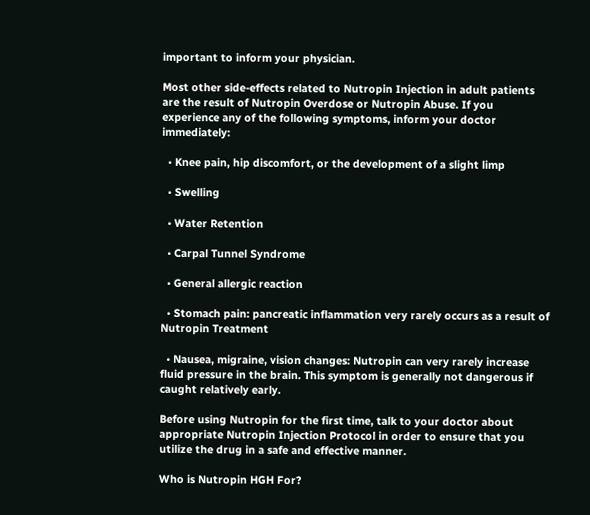important to inform your physician.

Most other side-effects related to Nutropin Injection in adult patients are the result of Nutropin Overdose or Nutropin Abuse. If you experience any of the following symptoms, inform your doctor immediately:

  • Knee pain, hip discomfort, or the development of a slight limp

  • Swelling

  • Water Retention

  • Carpal Tunnel Syndrome

  • General allergic reaction

  • Stomach pain: pancreatic inflammation very rarely occurs as a result of Nutropin Treatment

  • Nausea, migraine, vision changes: Nutropin can very rarely increase fluid pressure in the brain. This symptom is generally not dangerous if caught relatively early.

Before using Nutropin for the first time, talk to your doctor about appropriate Nutropin Injection Protocol in order to ensure that you utilize the drug in a safe and effective manner.

Who is Nutropin HGH For?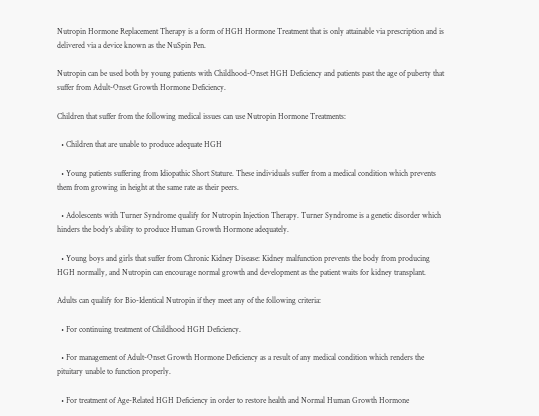Nutropin Hormone Replacement Therapy is a form of HGH Hormone Treatment that is only attainable via prescription and is delivered via a device known as the NuSpin Pen.

Nutropin can be used both by young patients with Childhood-Onset HGH Deficiency and patients past the age of puberty that suffer from Adult-Onset Growth Hormone Deficiency.

Children that suffer from the following medical issues can use Nutropin Hormone Treatments:

  • Children that are unable to produce adequate HGH

  • Young patients suffering from Idiopathic Short Stature. These individuals suffer from a medical condition which prevents them from growing in height at the same rate as their peers.

  • Adolescents with Turner Syndrome qualify for Nutropin Injection Therapy. Turner Syndrome is a genetic disorder which hinders the body's ability to produce Human Growth Hormone adequately.

  • Young boys and girls that suffer from Chronic Kidney Disease: Kidney malfunction prevents the body from producing HGH normally, and Nutropin can encourage normal growth and development as the patient waits for kidney transplant.

Adults can qualify for Bio-Identical Nutropin if they meet any of the following criteria:

  • For continuing treatment of Childhood HGH Deficiency.

  • For management of Adult-Onset Growth Hormone Deficiency as a result of any medical condition which renders the pituitary unable to function properly.

  • For treatment of Age-Related HGH Deficiency in order to restore health and Normal Human Growth Hormone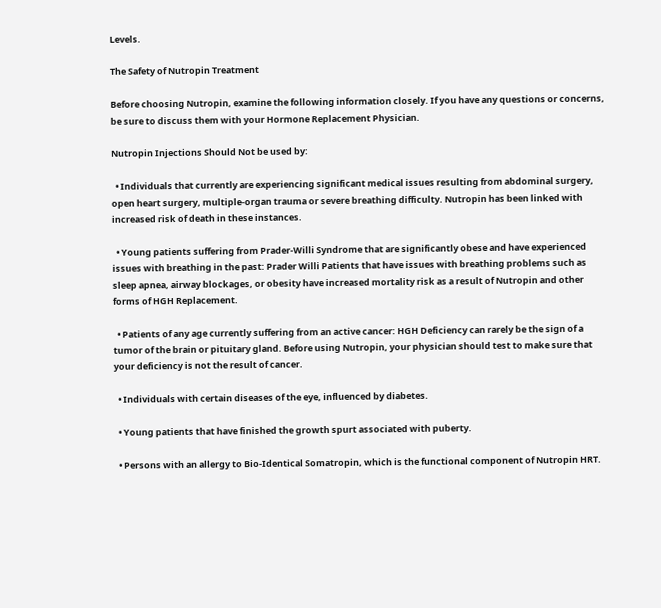Levels.

The Safety of Nutropin Treatment

Before choosing Nutropin, examine the following information closely. If you have any questions or concerns, be sure to discuss them with your Hormone Replacement Physician.

Nutropin Injections Should Not be used by:

  • Individuals that currently are experiencing significant medical issues resulting from abdominal surgery, open heart surgery, multiple-organ trauma or severe breathing difficulty. Nutropin has been linked with increased risk of death in these instances.

  • Young patients suffering from Prader-Willi Syndrome that are significantly obese and have experienced issues with breathing in the past: Prader Willi Patients that have issues with breathing problems such as sleep apnea, airway blockages, or obesity have increased mortality risk as a result of Nutropin and other forms of HGH Replacement.

  • Patients of any age currently suffering from an active cancer: HGH Deficiency can rarely be the sign of a tumor of the brain or pituitary gland. Before using Nutropin, your physician should test to make sure that your deficiency is not the result of cancer.

  • Individuals with certain diseases of the eye, influenced by diabetes.

  • Young patients that have finished the growth spurt associated with puberty.

  • Persons with an allergy to Bio-Identical Somatropin, which is the functional component of Nutropin HRT.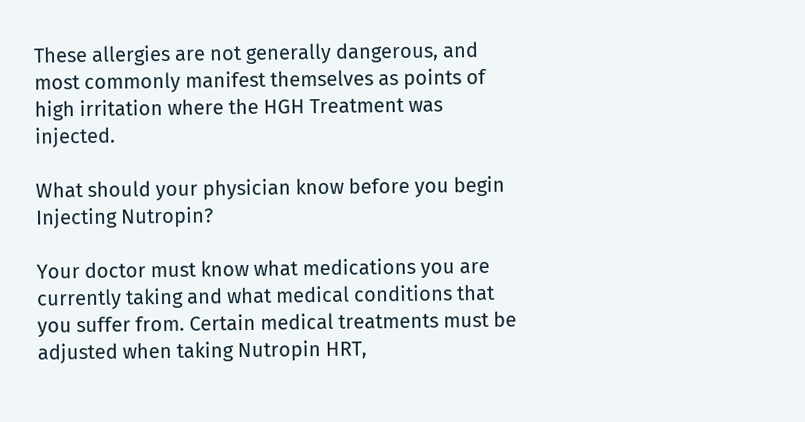These allergies are not generally dangerous, and most commonly manifest themselves as points of high irritation where the HGH Treatment was injected.

What should your physician know before you begin Injecting Nutropin?

Your doctor must know what medications you are currently taking and what medical conditions that you suffer from. Certain medical treatments must be adjusted when taking Nutropin HRT,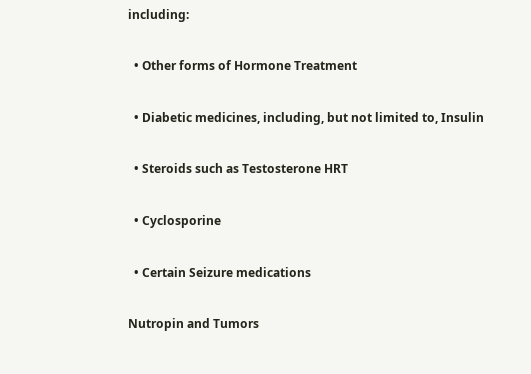including:

  • Other forms of Hormone Treatment

  • Diabetic medicines, including, but not limited to, Insulin

  • Steroids such as Testosterone HRT

  • Cyclosporine

  • Certain Seizure medications

Nutropin and Tumors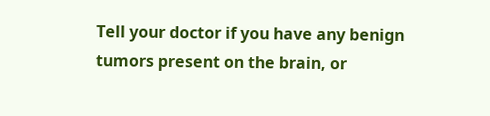Tell your doctor if you have any benign tumors present on the brain, or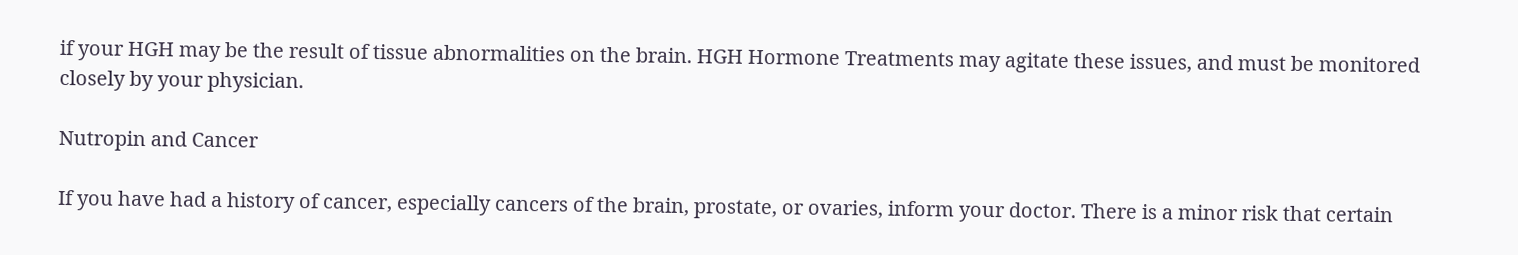if your HGH may be the result of tissue abnormalities on the brain. HGH Hormone Treatments may agitate these issues, and must be monitored closely by your physician.

Nutropin and Cancer

If you have had a history of cancer, especially cancers of the brain, prostate, or ovaries, inform your doctor. There is a minor risk that certain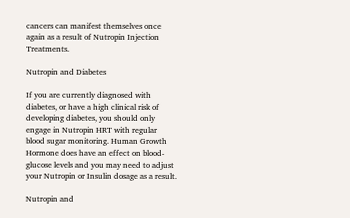cancers can manifest themselves once again as a result of Nutropin Injection Treatments.

Nutropin and Diabetes

If you are currently diagnosed with diabetes, or have a high clinical risk of developing diabetes, you should only engage in Nutropin HRT with regular blood sugar monitoring. Human Growth Hormone does have an effect on blood-glucose levels and you may need to adjust your Nutropin or Insulin dosage as a result.

Nutropin and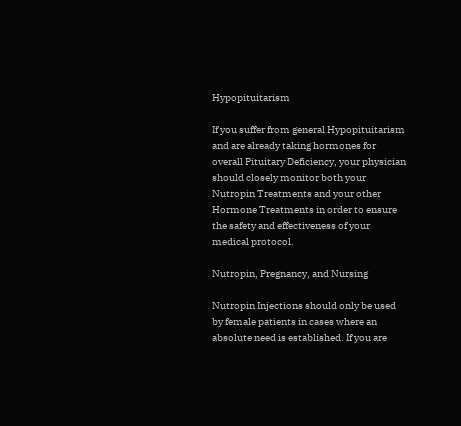Hypopituitarism

If you suffer from general Hypopituitarism and are already taking hormones for overall Pituitary Deficiency, your physician should closely monitor both your Nutropin Treatments and your other Hormone Treatments in order to ensure the safety and effectiveness of your medical protocol.

Nutropin, Pregnancy, and Nursing

Nutropin Injections should only be used by female patients in cases where an absolute need is established. If you are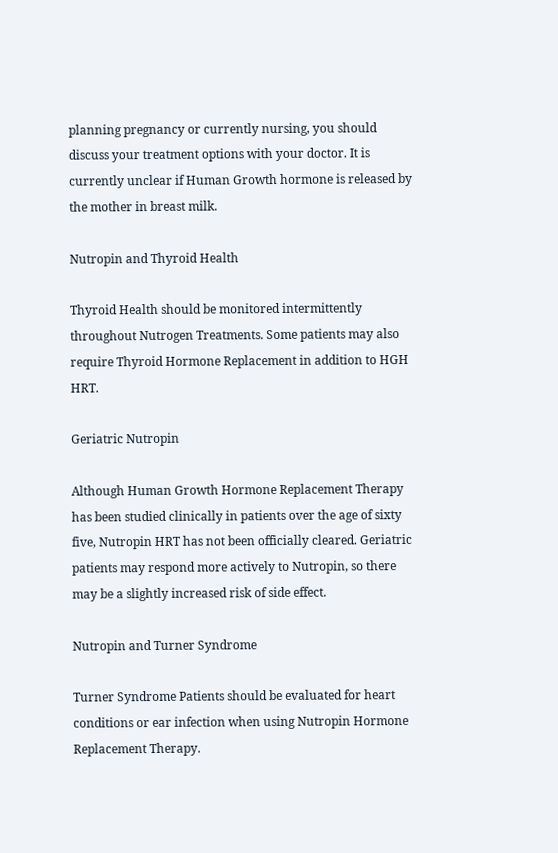planning pregnancy or currently nursing, you should discuss your treatment options with your doctor. It is currently unclear if Human Growth hormone is released by the mother in breast milk.

Nutropin and Thyroid Health

Thyroid Health should be monitored intermittently throughout Nutrogen Treatments. Some patients may also require Thyroid Hormone Replacement in addition to HGH HRT.

Geriatric Nutropin

Although Human Growth Hormone Replacement Therapy has been studied clinically in patients over the age of sixty five, Nutropin HRT has not been officially cleared. Geriatric patients may respond more actively to Nutropin, so there may be a slightly increased risk of side effect.

Nutropin and Turner Syndrome

Turner Syndrome Patients should be evaluated for heart conditions or ear infection when using Nutropin Hormone Replacement Therapy.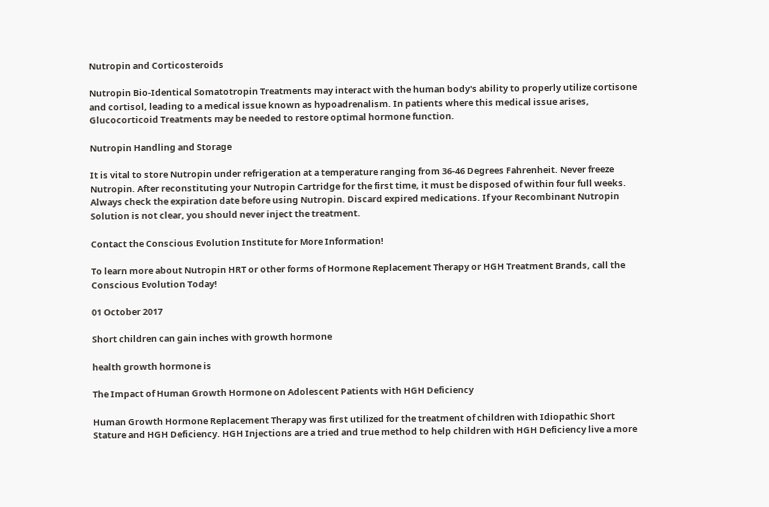Nutropin and Corticosteroids

Nutropin Bio-Identical Somatotropin Treatments may interact with the human body's ability to properly utilize cortisone and cortisol, leading to a medical issue known as hypoadrenalism. In patients where this medical issue arises, Glucocorticoid Treatments may be needed to restore optimal hormone function.

Nutropin Handling and Storage

It is vital to store Nutropin under refrigeration at a temperature ranging from 36-46 Degrees Fahrenheit. Never freeze Nutropin. After reconstituting your Nutropin Cartridge for the first time, it must be disposed of within four full weeks. Always check the expiration date before using Nutropin. Discard expired medications. If your Recombinant Nutropin Solution is not clear, you should never inject the treatment.

Contact the Conscious Evolution Institute for More Information!

To learn more about Nutropin HRT or other forms of Hormone Replacement Therapy or HGH Treatment Brands, call the Conscious Evolution Today!

01 October 2017

Short children can gain inches with growth hormone

health growth hormone is

The Impact of Human Growth Hormone on Adolescent Patients with HGH Deficiency

Human Growth Hormone Replacement Therapy was first utilized for the treatment of children with Idiopathic Short Stature and HGH Deficiency. HGH Injections are a tried and true method to help children with HGH Deficiency live a more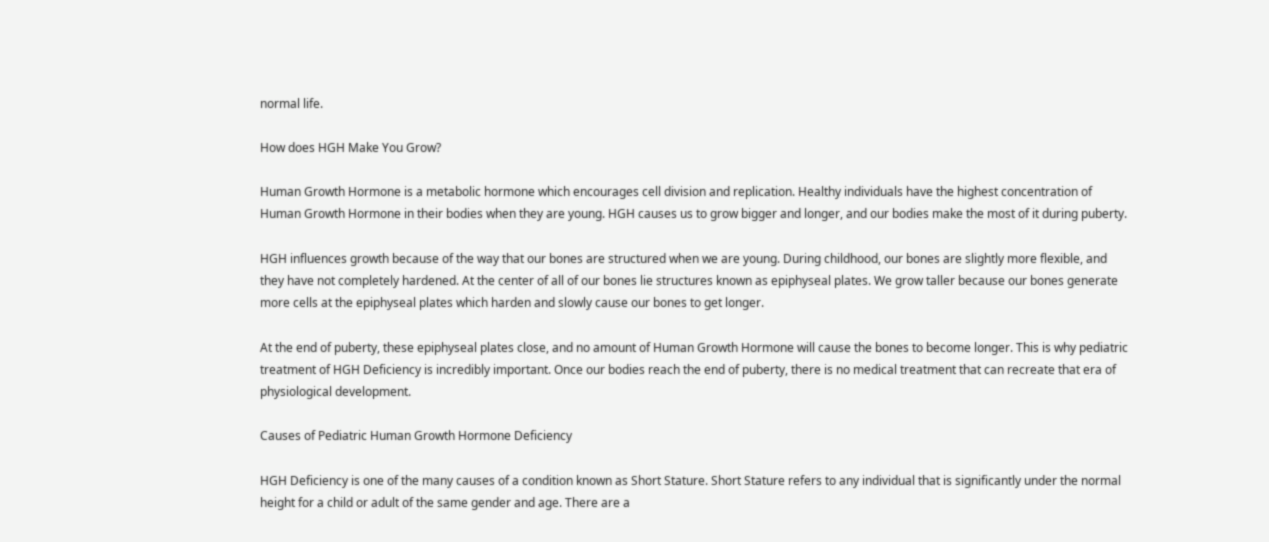normal life.

How does HGH Make You Grow?

Human Growth Hormone is a metabolic hormone which encourages cell division and replication. Healthy individuals have the highest concentration of Human Growth Hormone in their bodies when they are young. HGH causes us to grow bigger and longer, and our bodies make the most of it during puberty.

HGH influences growth because of the way that our bones are structured when we are young. During childhood, our bones are slightly more flexible, and they have not completely hardened. At the center of all of our bones lie structures known as epiphyseal plates. We grow taller because our bones generate more cells at the epiphyseal plates which harden and slowly cause our bones to get longer.

At the end of puberty, these epiphyseal plates close, and no amount of Human Growth Hormone will cause the bones to become longer. This is why pediatric treatment of HGH Deficiency is incredibly important. Once our bodies reach the end of puberty, there is no medical treatment that can recreate that era of physiological development.

Causes of Pediatric Human Growth Hormone Deficiency

HGH Deficiency is one of the many causes of a condition known as Short Stature. Short Stature refers to any individual that is significantly under the normal height for a child or adult of the same gender and age. There are a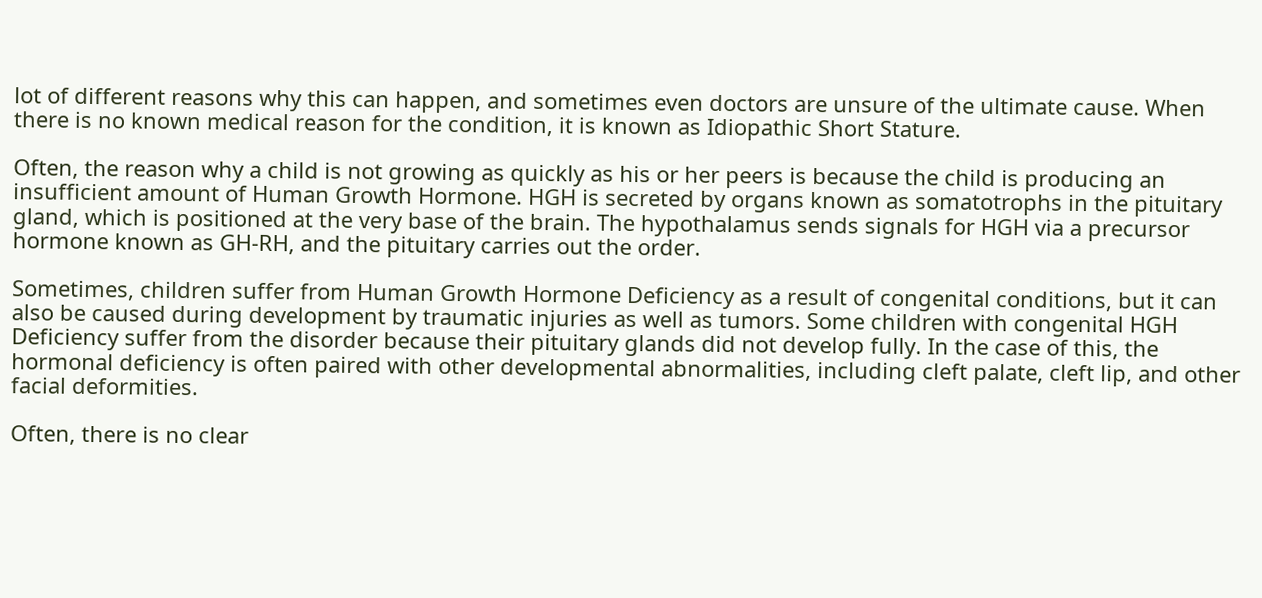lot of different reasons why this can happen, and sometimes even doctors are unsure of the ultimate cause. When there is no known medical reason for the condition, it is known as Idiopathic Short Stature.

Often, the reason why a child is not growing as quickly as his or her peers is because the child is producing an insufficient amount of Human Growth Hormone. HGH is secreted by organs known as somatotrophs in the pituitary gland, which is positioned at the very base of the brain. The hypothalamus sends signals for HGH via a precursor hormone known as GH-RH, and the pituitary carries out the order.

Sometimes, children suffer from Human Growth Hormone Deficiency as a result of congenital conditions, but it can also be caused during development by traumatic injuries as well as tumors. Some children with congenital HGH Deficiency suffer from the disorder because their pituitary glands did not develop fully. In the case of this, the hormonal deficiency is often paired with other developmental abnormalities, including cleft palate, cleft lip, and other facial deformities.

Often, there is no clear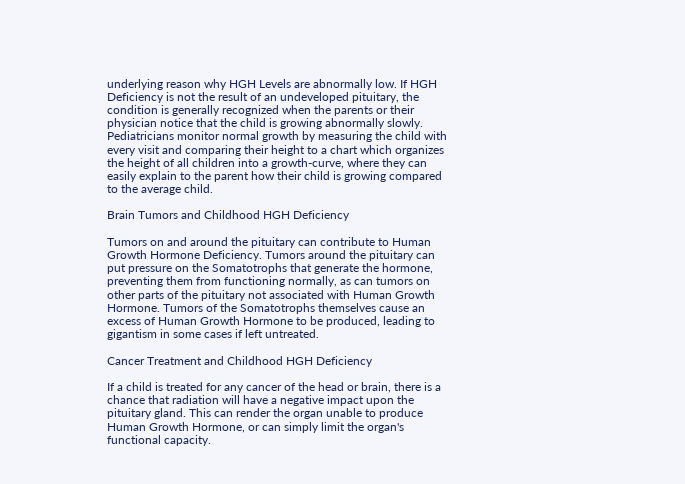underlying reason why HGH Levels are abnormally low. If HGH Deficiency is not the result of an undeveloped pituitary, the condition is generally recognized when the parents or their physician notice that the child is growing abnormally slowly. Pediatricians monitor normal growth by measuring the child with every visit and comparing their height to a chart which organizes the height of all children into a growth-curve, where they can easily explain to the parent how their child is growing compared to the average child.

Brain Tumors and Childhood HGH Deficiency

Tumors on and around the pituitary can contribute to Human Growth Hormone Deficiency. Tumors around the pituitary can put pressure on the Somatotrophs that generate the hormone, preventing them from functioning normally, as can tumors on other parts of the pituitary not associated with Human Growth Hormone. Tumors of the Somatotrophs themselves cause an excess of Human Growth Hormone to be produced, leading to gigantism in some cases if left untreated.

Cancer Treatment and Childhood HGH Deficiency

If a child is treated for any cancer of the head or brain, there is a chance that radiation will have a negative impact upon the pituitary gland. This can render the organ unable to produce Human Growth Hormone, or can simply limit the organ's functional capacity.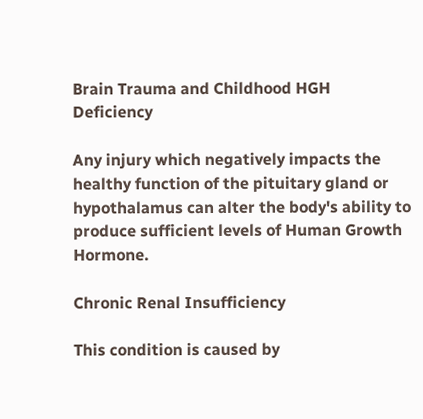Brain Trauma and Childhood HGH Deficiency

Any injury which negatively impacts the healthy function of the pituitary gland or hypothalamus can alter the body's ability to produce sufficient levels of Human Growth Hormone.

Chronic Renal Insufficiency

This condition is caused by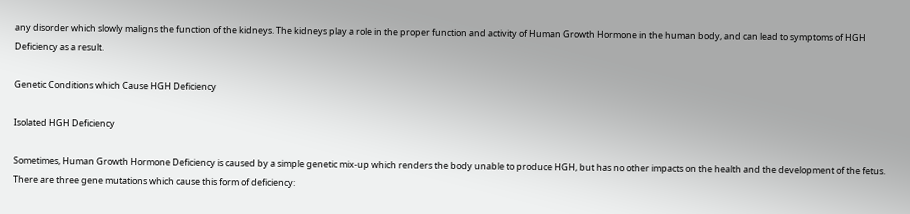any disorder which slowly maligns the function of the kidneys. The kidneys play a role in the proper function and activity of Human Growth Hormone in the human body, and can lead to symptoms of HGH Deficiency as a result.

Genetic Conditions which Cause HGH Deficiency

Isolated HGH Deficiency

Sometimes, Human Growth Hormone Deficiency is caused by a simple genetic mix-up which renders the body unable to produce HGH, but has no other impacts on the health and the development of the fetus. There are three gene mutations which cause this form of deficiency: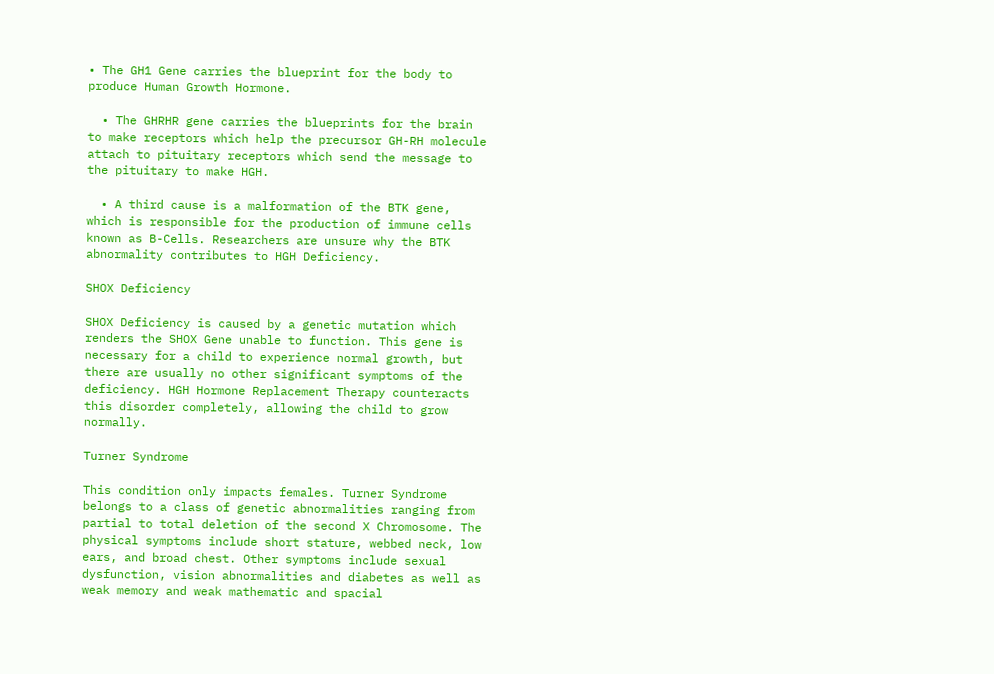• The GH1 Gene carries the blueprint for the body to produce Human Growth Hormone.

  • The GHRHR gene carries the blueprints for the brain to make receptors which help the precursor GH-RH molecule attach to pituitary receptors which send the message to the pituitary to make HGH.

  • A third cause is a malformation of the BTK gene, which is responsible for the production of immune cells known as B-Cells. Researchers are unsure why the BTK abnormality contributes to HGH Deficiency.

SHOX Deficiency

SHOX Deficiency is caused by a genetic mutation which renders the SHOX Gene unable to function. This gene is necessary for a child to experience normal growth, but there are usually no other significant symptoms of the deficiency. HGH Hormone Replacement Therapy counteracts this disorder completely, allowing the child to grow normally.

Turner Syndrome

This condition only impacts females. Turner Syndrome belongs to a class of genetic abnormalities ranging from partial to total deletion of the second X Chromosome. The physical symptoms include short stature, webbed neck, low ears, and broad chest. Other symptoms include sexual dysfunction, vision abnormalities and diabetes as well as weak memory and weak mathematic and spacial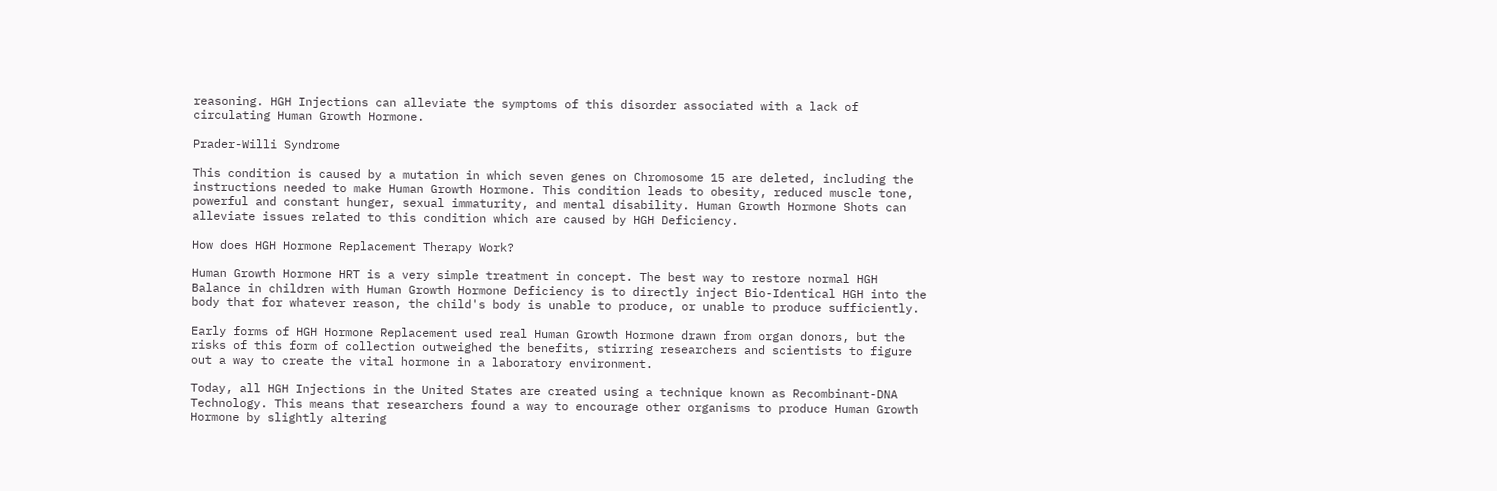reasoning. HGH Injections can alleviate the symptoms of this disorder associated with a lack of circulating Human Growth Hormone.

Prader-Willi Syndrome

This condition is caused by a mutation in which seven genes on Chromosome 15 are deleted, including the instructions needed to make Human Growth Hormone. This condition leads to obesity, reduced muscle tone, powerful and constant hunger, sexual immaturity, and mental disability. Human Growth Hormone Shots can alleviate issues related to this condition which are caused by HGH Deficiency.

How does HGH Hormone Replacement Therapy Work?

Human Growth Hormone HRT is a very simple treatment in concept. The best way to restore normal HGH Balance in children with Human Growth Hormone Deficiency is to directly inject Bio-Identical HGH into the body that for whatever reason, the child's body is unable to produce, or unable to produce sufficiently.

Early forms of HGH Hormone Replacement used real Human Growth Hormone drawn from organ donors, but the risks of this form of collection outweighed the benefits, stirring researchers and scientists to figure out a way to create the vital hormone in a laboratory environment.

Today, all HGH Injections in the United States are created using a technique known as Recombinant-DNA Technology. This means that researchers found a way to encourage other organisms to produce Human Growth Hormone by slightly altering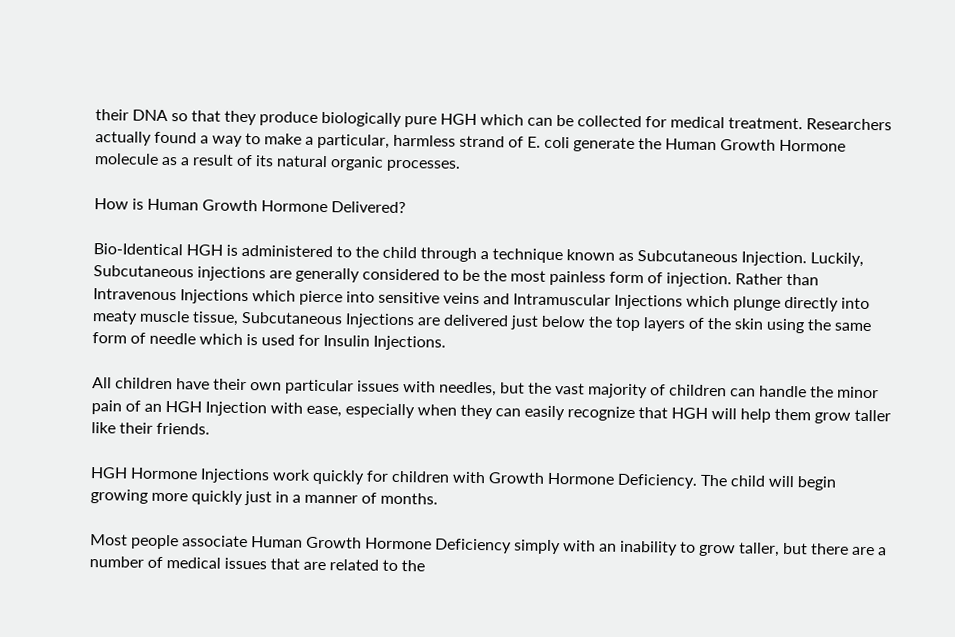their DNA so that they produce biologically pure HGH which can be collected for medical treatment. Researchers actually found a way to make a particular, harmless strand of E. coli generate the Human Growth Hormone molecule as a result of its natural organic processes.

How is Human Growth Hormone Delivered?

Bio-Identical HGH is administered to the child through a technique known as Subcutaneous Injection. Luckily, Subcutaneous injections are generally considered to be the most painless form of injection. Rather than Intravenous Injections which pierce into sensitive veins and Intramuscular Injections which plunge directly into meaty muscle tissue, Subcutaneous Injections are delivered just below the top layers of the skin using the same form of needle which is used for Insulin Injections.

All children have their own particular issues with needles, but the vast majority of children can handle the minor pain of an HGH Injection with ease, especially when they can easily recognize that HGH will help them grow taller like their friends.

HGH Hormone Injections work quickly for children with Growth Hormone Deficiency. The child will begin growing more quickly just in a manner of months.

Most people associate Human Growth Hormone Deficiency simply with an inability to grow taller, but there are a number of medical issues that are related to the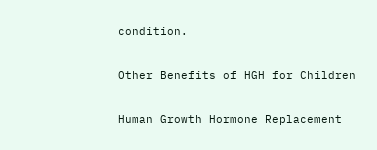condition.

Other Benefits of HGH for Children

Human Growth Hormone Replacement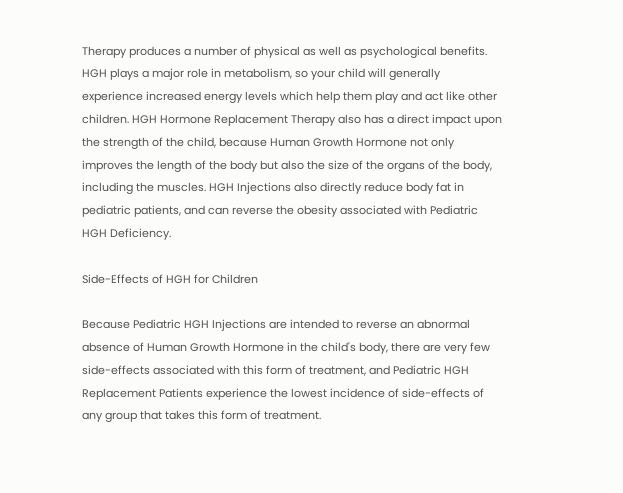Therapy produces a number of physical as well as psychological benefits. HGH plays a major role in metabolism, so your child will generally experience increased energy levels which help them play and act like other children. HGH Hormone Replacement Therapy also has a direct impact upon the strength of the child, because Human Growth Hormone not only improves the length of the body but also the size of the organs of the body, including the muscles. HGH Injections also directly reduce body fat in pediatric patients, and can reverse the obesity associated with Pediatric HGH Deficiency.

Side-Effects of HGH for Children

Because Pediatric HGH Injections are intended to reverse an abnormal absence of Human Growth Hormone in the child's body, there are very few side-effects associated with this form of treatment, and Pediatric HGH Replacement Patients experience the lowest incidence of side-effects of any group that takes this form of treatment.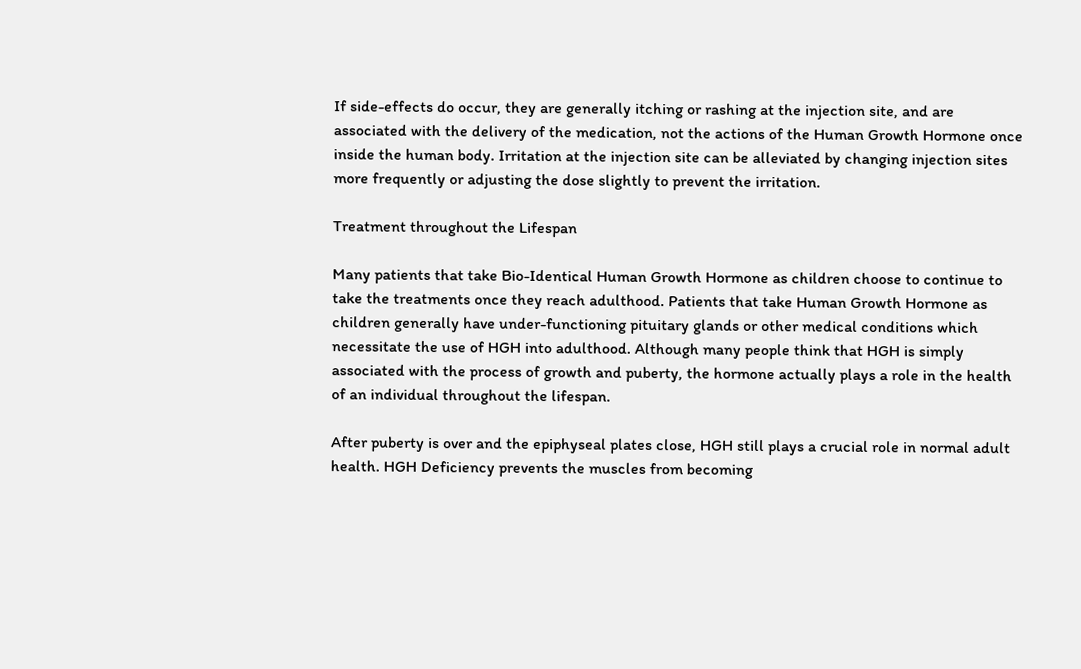If side-effects do occur, they are generally itching or rashing at the injection site, and are associated with the delivery of the medication, not the actions of the Human Growth Hormone once inside the human body. Irritation at the injection site can be alleviated by changing injection sites more frequently or adjusting the dose slightly to prevent the irritation.

Treatment throughout the Lifespan

Many patients that take Bio-Identical Human Growth Hormone as children choose to continue to take the treatments once they reach adulthood. Patients that take Human Growth Hormone as children generally have under-functioning pituitary glands or other medical conditions which necessitate the use of HGH into adulthood. Although many people think that HGH is simply associated with the process of growth and puberty, the hormone actually plays a role in the health of an individual throughout the lifespan.

After puberty is over and the epiphyseal plates close, HGH still plays a crucial role in normal adult health. HGH Deficiency prevents the muscles from becoming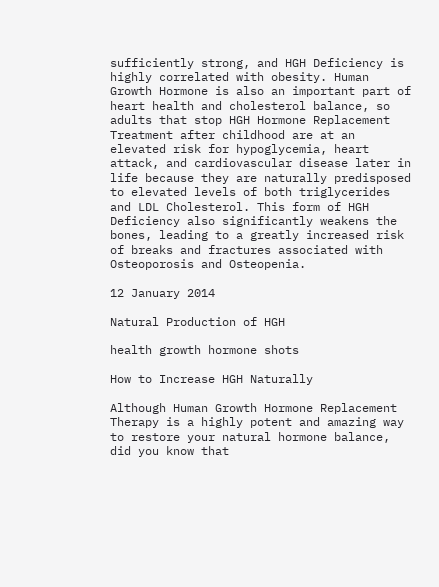sufficiently strong, and HGH Deficiency is highly correlated with obesity. Human Growth Hormone is also an important part of heart health and cholesterol balance, so adults that stop HGH Hormone Replacement Treatment after childhood are at an elevated risk for hypoglycemia, heart attack, and cardiovascular disease later in life because they are naturally predisposed to elevated levels of both triglycerides and LDL Cholesterol. This form of HGH Deficiency also significantly weakens the bones, leading to a greatly increased risk of breaks and fractures associated with Osteoporosis and Osteopenia.

12 January 2014

Natural Production of HGH

health growth hormone shots

How to Increase HGH Naturally

Although Human Growth Hormone Replacement Therapy is a highly potent and amazing way to restore your natural hormone balance, did you know that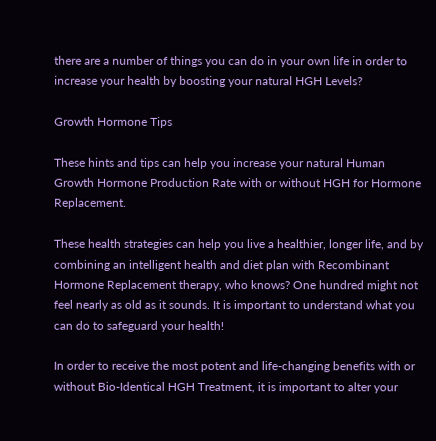there are a number of things you can do in your own life in order to increase your health by boosting your natural HGH Levels?

Growth Hormone Tips

These hints and tips can help you increase your natural Human Growth Hormone Production Rate with or without HGH for Hormone Replacement.

These health strategies can help you live a healthier, longer life, and by combining an intelligent health and diet plan with Recombinant Hormone Replacement therapy, who knows? One hundred might not feel nearly as old as it sounds. It is important to understand what you can do to safeguard your health!

In order to receive the most potent and life-changing benefits with or without Bio-Identical HGH Treatment, it is important to alter your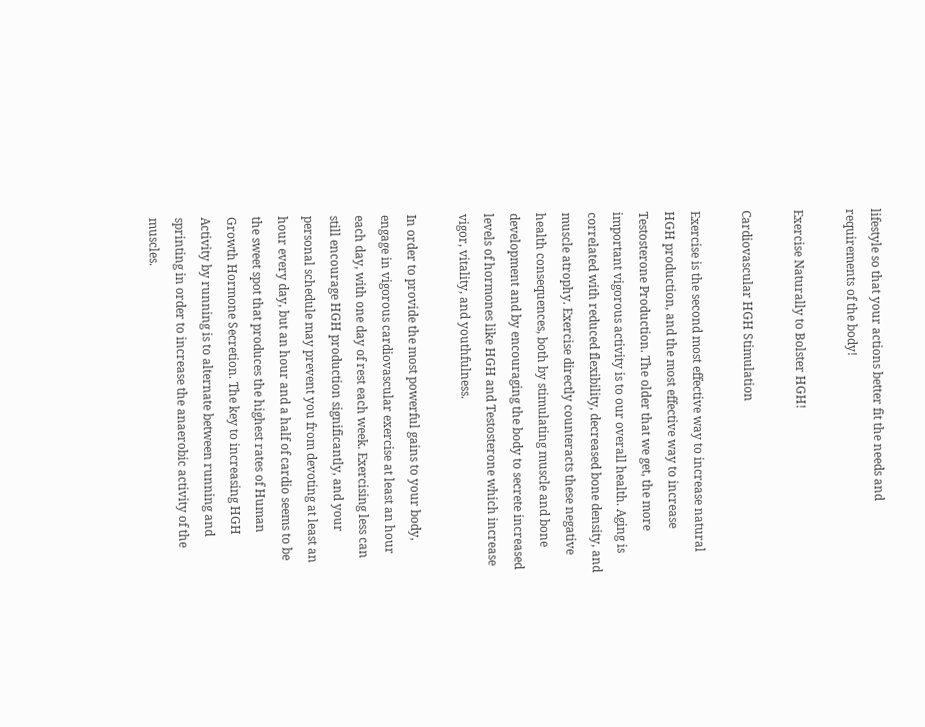lifestyle so that your actions better fit the needs and requirements of the body!

Exercise Naturally to Bolster HGH!

Cardiovascular HGH Stimulation

Exercise is the second most effective way to increase natural HGH production, and the most effective way to increase Testosterone Production. The older that we get, the more important vigorous activity is to our overall health. Aging is correlated with reduced flexibility, decreased bone density, and muscle atrophy. Exercise directly counteracts these negative health consequences, both by stimulating muscle and bone development and by encouraging the body to secrete increased levels of hormones like HGH and Testosterone which increase vigor, vitality, and youthfulness.

In order to provide the most powerful gains to your body, engage in vigorous cardiovascular exercise at least an hour each day, with one day of rest each week. Exercising less can still encourage HGH production significantly, and your personal schedule may prevent you from devoting at least an hour every day, but an hour and a half of cardio seems to be the sweet spot that produces the highest rates of Human Growth Hormone Secretion. The key to increasing HGH Activity by running is to alternate between running and sprinting in order to increase the anaerobic activity of the muscles.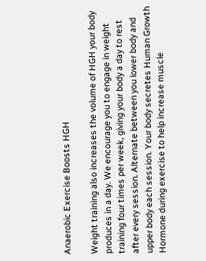Anaerobic Exercise Boosts HGH

Weight training also increases the volume of HGH your body produces in a day. We encourage you to engage in weight training four times per week, giving your body a day to rest after every session. Alternate between you lower body and upper body each session. Your body secretes Human Growth Hormone during exercise to help increase muscle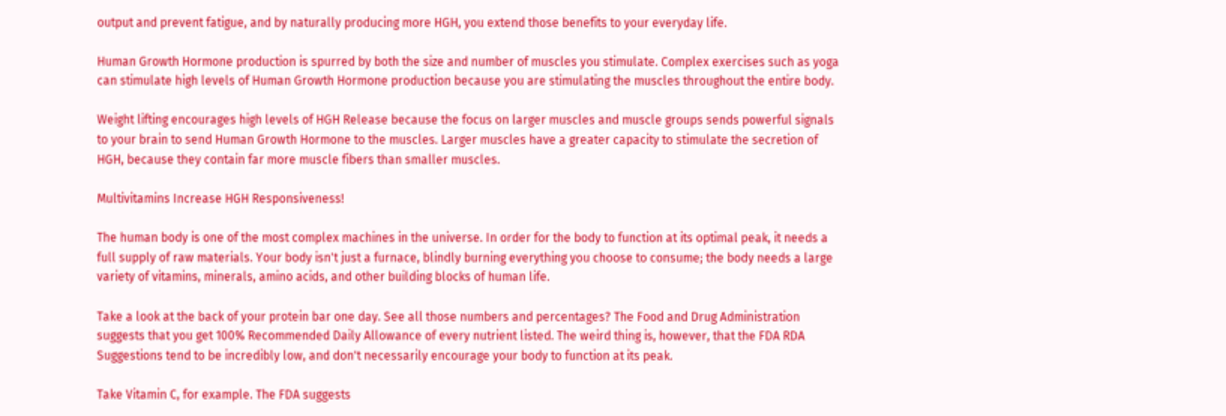output and prevent fatigue, and by naturally producing more HGH, you extend those benefits to your everyday life.

Human Growth Hormone production is spurred by both the size and number of muscles you stimulate. Complex exercises such as yoga can stimulate high levels of Human Growth Hormone production because you are stimulating the muscles throughout the entire body.

Weight lifting encourages high levels of HGH Release because the focus on larger muscles and muscle groups sends powerful signals to your brain to send Human Growth Hormone to the muscles. Larger muscles have a greater capacity to stimulate the secretion of HGH, because they contain far more muscle fibers than smaller muscles.

Multivitamins Increase HGH Responsiveness!

The human body is one of the most complex machines in the universe. In order for the body to function at its optimal peak, it needs a full supply of raw materials. Your body isn't just a furnace, blindly burning everything you choose to consume; the body needs a large variety of vitamins, minerals, amino acids, and other building blocks of human life.

Take a look at the back of your protein bar one day. See all those numbers and percentages? The Food and Drug Administration suggests that you get 100% Recommended Daily Allowance of every nutrient listed. The weird thing is, however, that the FDA RDA Suggestions tend to be incredibly low, and don't necessarily encourage your body to function at its peak.

Take Vitamin C, for example. The FDA suggests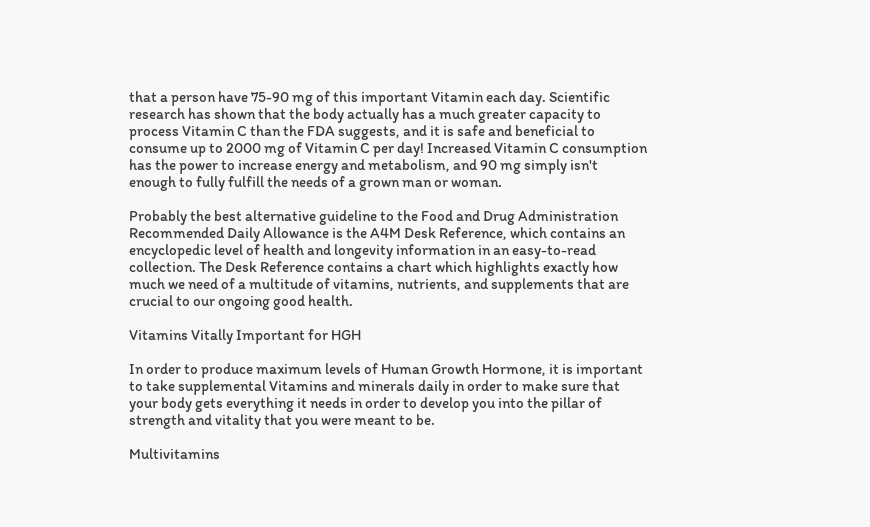that a person have 75-90 mg of this important Vitamin each day. Scientific research has shown that the body actually has a much greater capacity to process Vitamin C than the FDA suggests, and it is safe and beneficial to consume up to 2000 mg of Vitamin C per day! Increased Vitamin C consumption has the power to increase energy and metabolism, and 90 mg simply isn't enough to fully fulfill the needs of a grown man or woman.

Probably the best alternative guideline to the Food and Drug Administration Recommended Daily Allowance is the A4M Desk Reference, which contains an encyclopedic level of health and longevity information in an easy-to-read collection. The Desk Reference contains a chart which highlights exactly how much we need of a multitude of vitamins, nutrients, and supplements that are crucial to our ongoing good health.

Vitamins Vitally Important for HGH

In order to produce maximum levels of Human Growth Hormone, it is important to take supplemental Vitamins and minerals daily in order to make sure that your body gets everything it needs in order to develop you into the pillar of strength and vitality that you were meant to be.

Multivitamins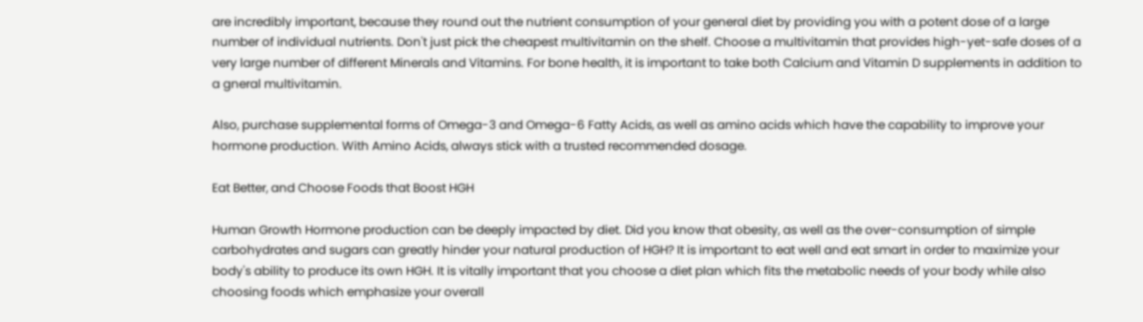are incredibly important, because they round out the nutrient consumption of your general diet by providing you with a potent dose of a large number of individual nutrients. Don't just pick the cheapest multivitamin on the shelf. Choose a multivitamin that provides high-yet-safe doses of a very large number of different Minerals and Vitamins. For bone health, it is important to take both Calcium and Vitamin D supplements in addition to a gneral multivitamin.

Also, purchase supplemental forms of Omega-3 and Omega-6 Fatty Acids, as well as amino acids which have the capability to improve your hormone production. With Amino Acids, always stick with a trusted recommended dosage.

Eat Better, and Choose Foods that Boost HGH

Human Growth Hormone production can be deeply impacted by diet. Did you know that obesity, as well as the over-consumption of simple carbohydrates and sugars can greatly hinder your natural production of HGH? It is important to eat well and eat smart in order to maximize your body's ability to produce its own HGH. It is vitally important that you choose a diet plan which fits the metabolic needs of your body while also choosing foods which emphasize your overall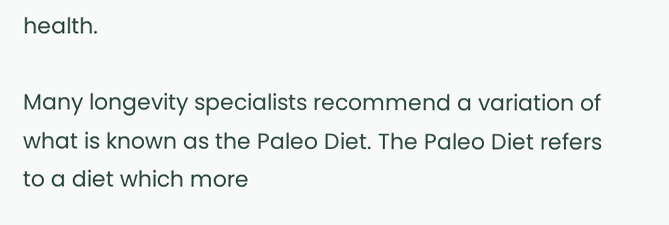health.

Many longevity specialists recommend a variation of what is known as the Paleo Diet. The Paleo Diet refers to a diet which more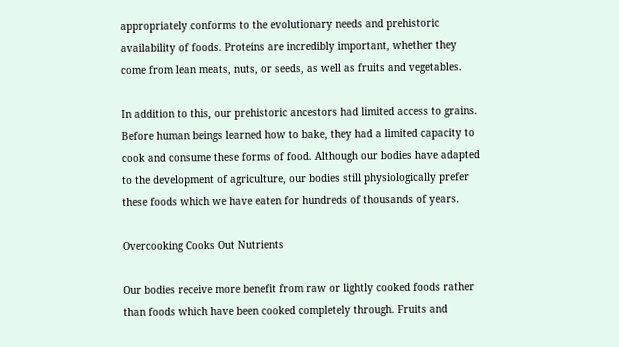appropriately conforms to the evolutionary needs and prehistoric availability of foods. Proteins are incredibly important, whether they come from lean meats, nuts, or seeds, as well as fruits and vegetables.

In addition to this, our prehistoric ancestors had limited access to grains. Before human beings learned how to bake, they had a limited capacity to cook and consume these forms of food. Although our bodies have adapted to the development of agriculture, our bodies still physiologically prefer these foods which we have eaten for hundreds of thousands of years.

Overcooking Cooks Out Nutrients

Our bodies receive more benefit from raw or lightly cooked foods rather than foods which have been cooked completely through. Fruits and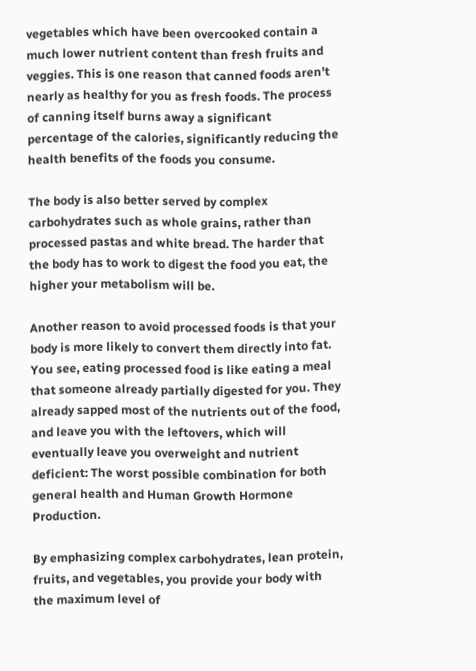vegetables which have been overcooked contain a much lower nutrient content than fresh fruits and veggies. This is one reason that canned foods aren't nearly as healthy for you as fresh foods. The process of canning itself burns away a significant percentage of the calories, significantly reducing the health benefits of the foods you consume.

The body is also better served by complex carbohydrates such as whole grains, rather than processed pastas and white bread. The harder that the body has to work to digest the food you eat, the higher your metabolism will be.

Another reason to avoid processed foods is that your body is more likely to convert them directly into fat. You see, eating processed food is like eating a meal that someone already partially digested for you. They already sapped most of the nutrients out of the food, and leave you with the leftovers, which will eventually leave you overweight and nutrient deficient: The worst possible combination for both general health and Human Growth Hormone Production.

By emphasizing complex carbohydrates, lean protein, fruits, and vegetables, you provide your body with the maximum level of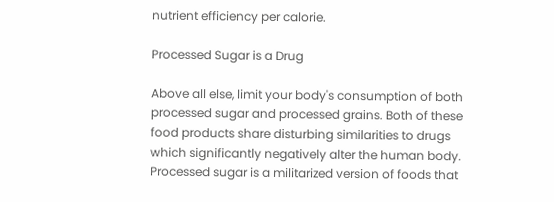nutrient efficiency per calorie.

Processed Sugar is a Drug

Above all else, limit your body's consumption of both processed sugar and processed grains. Both of these food products share disturbing similarities to drugs which significantly negatively alter the human body. Processed sugar is a militarized version of foods that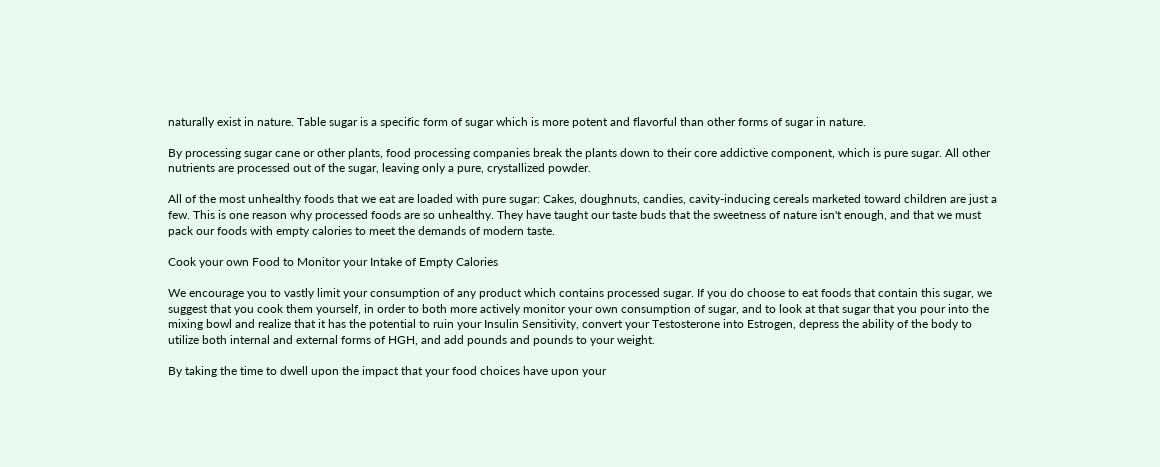naturally exist in nature. Table sugar is a specific form of sugar which is more potent and flavorful than other forms of sugar in nature.

By processing sugar cane or other plants, food processing companies break the plants down to their core addictive component, which is pure sugar. All other nutrients are processed out of the sugar, leaving only a pure, crystallized powder.

All of the most unhealthy foods that we eat are loaded with pure sugar: Cakes, doughnuts, candies, cavity-inducing cereals marketed toward children are just a few. This is one reason why processed foods are so unhealthy. They have taught our taste buds that the sweetness of nature isn't enough, and that we must pack our foods with empty calories to meet the demands of modern taste.

Cook your own Food to Monitor your Intake of Empty Calories

We encourage you to vastly limit your consumption of any product which contains processed sugar. If you do choose to eat foods that contain this sugar, we suggest that you cook them yourself, in order to both more actively monitor your own consumption of sugar, and to look at that sugar that you pour into the mixing bowl and realize that it has the potential to ruin your Insulin Sensitivity, convert your Testosterone into Estrogen, depress the ability of the body to utilize both internal and external forms of HGH, and add pounds and pounds to your weight.

By taking the time to dwell upon the impact that your food choices have upon your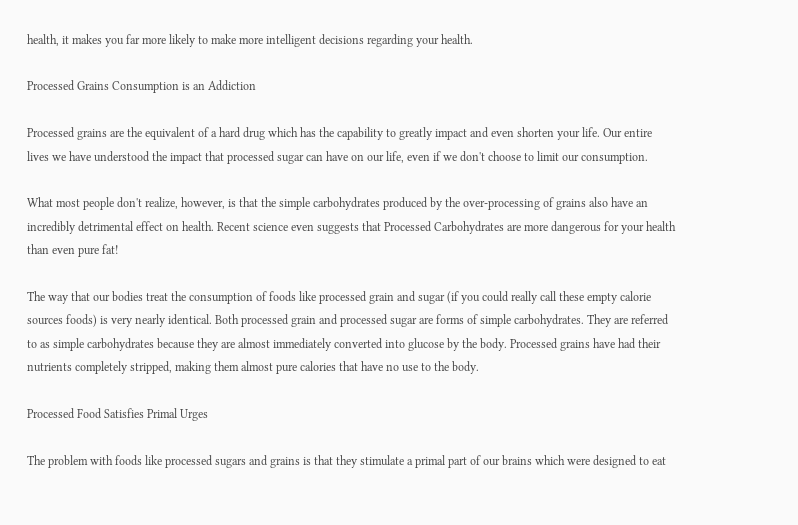health, it makes you far more likely to make more intelligent decisions regarding your health.

Processed Grains Consumption is an Addiction

Processed grains are the equivalent of a hard drug which has the capability to greatly impact and even shorten your life. Our entire lives we have understood the impact that processed sugar can have on our life, even if we don't choose to limit our consumption.

What most people don't realize, however, is that the simple carbohydrates produced by the over-processing of grains also have an incredibly detrimental effect on health. Recent science even suggests that Processed Carbohydrates are more dangerous for your health than even pure fat!

The way that our bodies treat the consumption of foods like processed grain and sugar (if you could really call these empty calorie sources foods) is very nearly identical. Both processed grain and processed sugar are forms of simple carbohydrates. They are referred to as simple carbohydrates because they are almost immediately converted into glucose by the body. Processed grains have had their nutrients completely stripped, making them almost pure calories that have no use to the body.

Processed Food Satisfies Primal Urges

The problem with foods like processed sugars and grains is that they stimulate a primal part of our brains which were designed to eat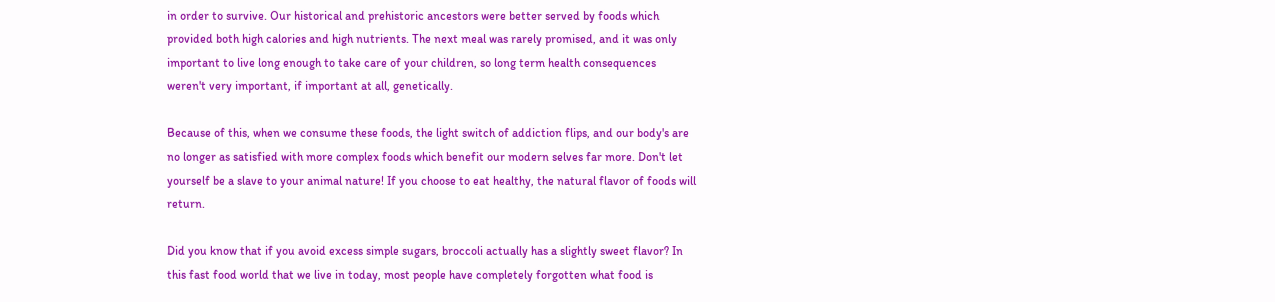in order to survive. Our historical and prehistoric ancestors were better served by foods which provided both high calories and high nutrients. The next meal was rarely promised, and it was only important to live long enough to take care of your children, so long term health consequences weren't very important, if important at all, genetically.

Because of this, when we consume these foods, the light switch of addiction flips, and our body's are no longer as satisfied with more complex foods which benefit our modern selves far more. Don't let yourself be a slave to your animal nature! If you choose to eat healthy, the natural flavor of foods will return.

Did you know that if you avoid excess simple sugars, broccoli actually has a slightly sweet flavor? In this fast food world that we live in today, most people have completely forgotten what food is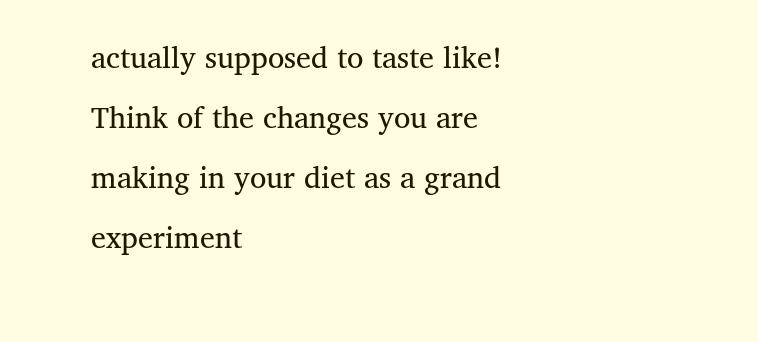actually supposed to taste like! Think of the changes you are making in your diet as a grand experiment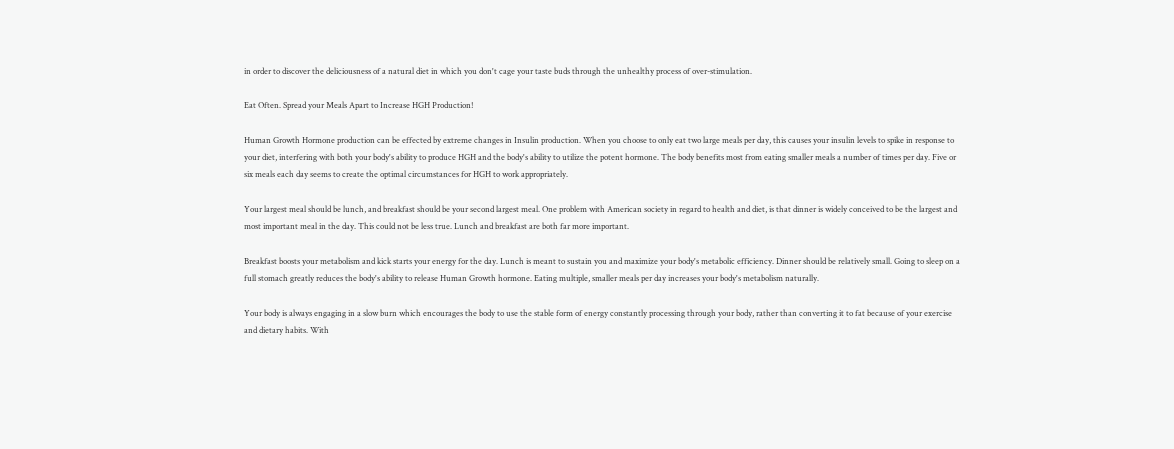in order to discover the deliciousness of a natural diet in which you don't cage your taste buds through the unhealthy process of over-stimulation.

Eat Often. Spread your Meals Apart to Increase HGH Production!

Human Growth Hormone production can be effected by extreme changes in Insulin production. When you choose to only eat two large meals per day, this causes your insulin levels to spike in response to your diet, interfering with both your body's ability to produce HGH and the body's ability to utilize the potent hormone. The body benefits most from eating smaller meals a number of times per day. Five or six meals each day seems to create the optimal circumstances for HGH to work appropriately.

Your largest meal should be lunch, and breakfast should be your second largest meal. One problem with American society in regard to health and diet, is that dinner is widely conceived to be the largest and most important meal in the day. This could not be less true. Lunch and breakfast are both far more important.

Breakfast boosts your metabolism and kick starts your energy for the day. Lunch is meant to sustain you and maximize your body's metabolic efficiency. Dinner should be relatively small. Going to sleep on a full stomach greatly reduces the body's ability to release Human Growth hormone. Eating multiple, smaller meals per day increases your body's metabolism naturally.

Your body is always engaging in a slow burn which encourages the body to use the stable form of energy constantly processing through your body, rather than converting it to fat because of your exercise and dietary habits. With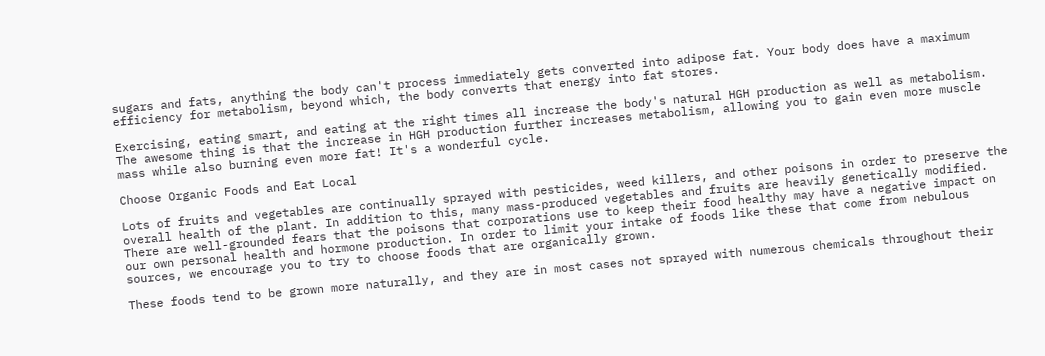sugars and fats, anything the body can't process immediately gets converted into adipose fat. Your body does have a maximum efficiency for metabolism, beyond which, the body converts that energy into fat stores.

Exercising, eating smart, and eating at the right times all increase the body's natural HGH production as well as metabolism. The awesome thing is that the increase in HGH production further increases metabolism, allowing you to gain even more muscle mass while also burning even more fat! It's a wonderful cycle.

Choose Organic Foods and Eat Local

Lots of fruits and vegetables are continually sprayed with pesticides, weed killers, and other poisons in order to preserve the overall health of the plant. In addition to this, many mass-produced vegetables and fruits are heavily genetically modified. There are well-grounded fears that the poisons that corporations use to keep their food healthy may have a negative impact on our own personal health and hormone production. In order to limit your intake of foods like these that come from nebulous sources, we encourage you to try to choose foods that are organically grown.

These foods tend to be grown more naturally, and they are in most cases not sprayed with numerous chemicals throughout their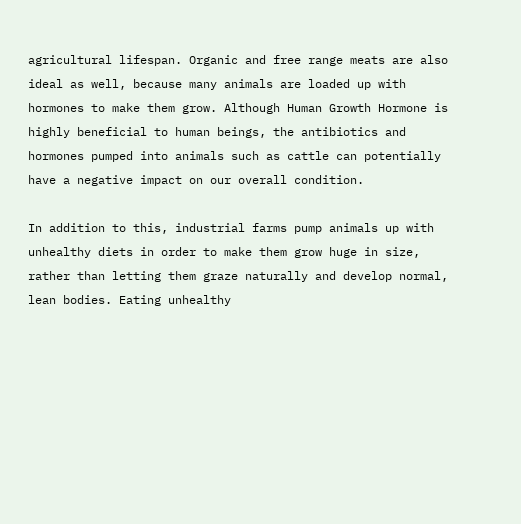agricultural lifespan. Organic and free range meats are also ideal as well, because many animals are loaded up with hormones to make them grow. Although Human Growth Hormone is highly beneficial to human beings, the antibiotics and hormones pumped into animals such as cattle can potentially have a negative impact on our overall condition.

In addition to this, industrial farms pump animals up with unhealthy diets in order to make them grow huge in size, rather than letting them graze naturally and develop normal, lean bodies. Eating unhealthy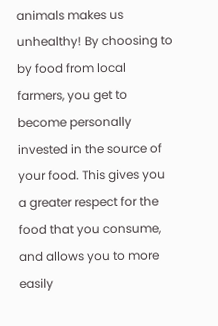animals makes us unhealthy! By choosing to by food from local farmers, you get to become personally invested in the source of your food. This gives you a greater respect for the food that you consume, and allows you to more easily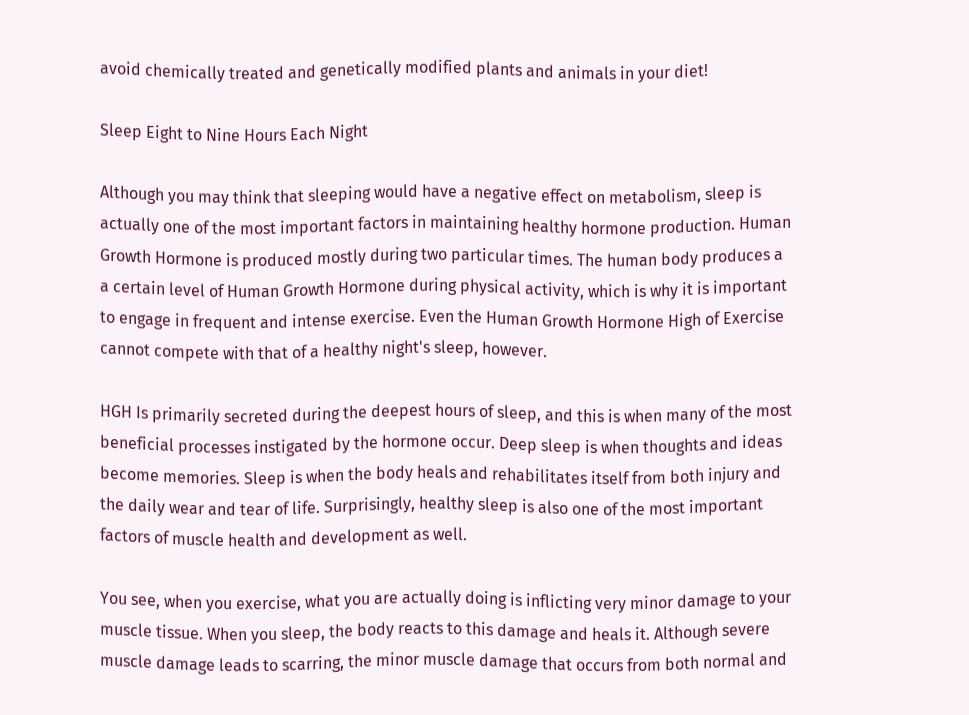avoid chemically treated and genetically modified plants and animals in your diet!

Sleep Eight to Nine Hours Each Night

Although you may think that sleeping would have a negative effect on metabolism, sleep is actually one of the most important factors in maintaining healthy hormone production. Human Growth Hormone is produced mostly during two particular times. The human body produces a a certain level of Human Growth Hormone during physical activity, which is why it is important to engage in frequent and intense exercise. Even the Human Growth Hormone High of Exercise cannot compete with that of a healthy night's sleep, however.

HGH Is primarily secreted during the deepest hours of sleep, and this is when many of the most beneficial processes instigated by the hormone occur. Deep sleep is when thoughts and ideas become memories. Sleep is when the body heals and rehabilitates itself from both injury and the daily wear and tear of life. Surprisingly, healthy sleep is also one of the most important factors of muscle health and development as well.

You see, when you exercise, what you are actually doing is inflicting very minor damage to your muscle tissue. When you sleep, the body reacts to this damage and heals it. Although severe muscle damage leads to scarring, the minor muscle damage that occurs from both normal and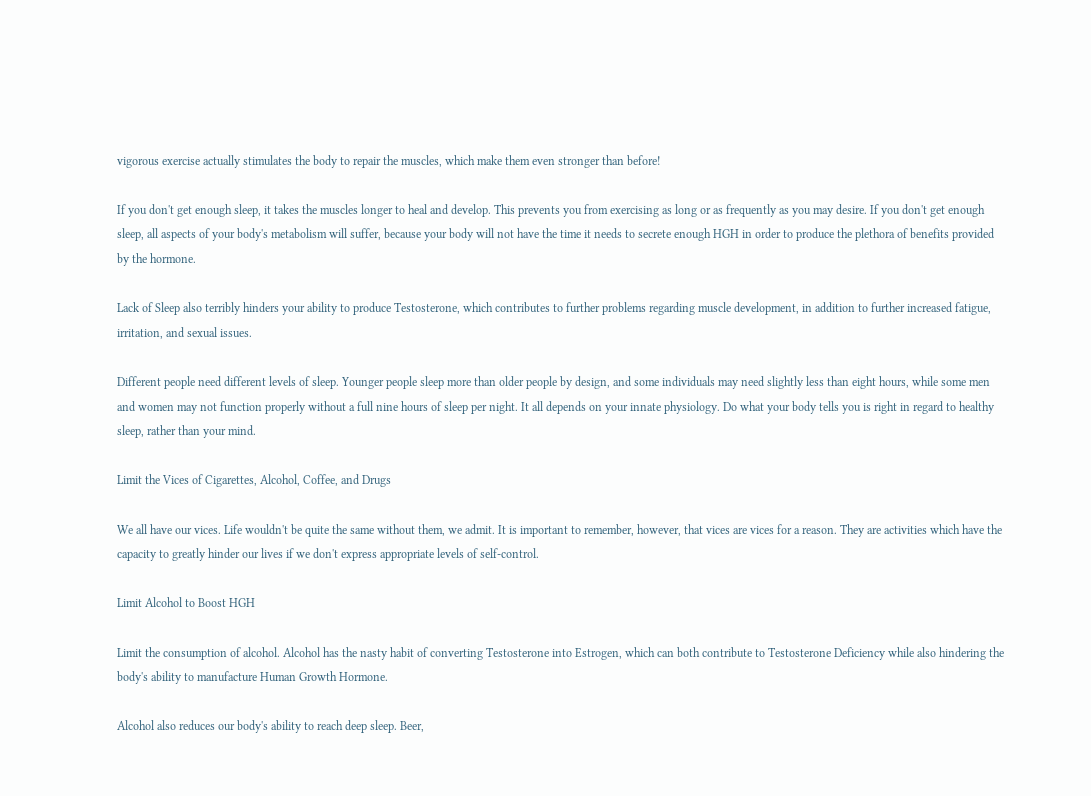vigorous exercise actually stimulates the body to repair the muscles, which make them even stronger than before!

If you don't get enough sleep, it takes the muscles longer to heal and develop. This prevents you from exercising as long or as frequently as you may desire. If you don't get enough sleep, all aspects of your body's metabolism will suffer, because your body will not have the time it needs to secrete enough HGH in order to produce the plethora of benefits provided by the hormone.

Lack of Sleep also terribly hinders your ability to produce Testosterone, which contributes to further problems regarding muscle development, in addition to further increased fatigue, irritation, and sexual issues.

Different people need different levels of sleep. Younger people sleep more than older people by design, and some individuals may need slightly less than eight hours, while some men and women may not function properly without a full nine hours of sleep per night. It all depends on your innate physiology. Do what your body tells you is right in regard to healthy sleep, rather than your mind.

Limit the Vices of Cigarettes, Alcohol, Coffee, and Drugs

We all have our vices. Life wouldn't be quite the same without them, we admit. It is important to remember, however, that vices are vices for a reason. They are activities which have the capacity to greatly hinder our lives if we don't express appropriate levels of self-control.

Limit Alcohol to Boost HGH

Limit the consumption of alcohol. Alcohol has the nasty habit of converting Testosterone into Estrogen, which can both contribute to Testosterone Deficiency while also hindering the body's ability to manufacture Human Growth Hormone.

Alcohol also reduces our body's ability to reach deep sleep. Beer,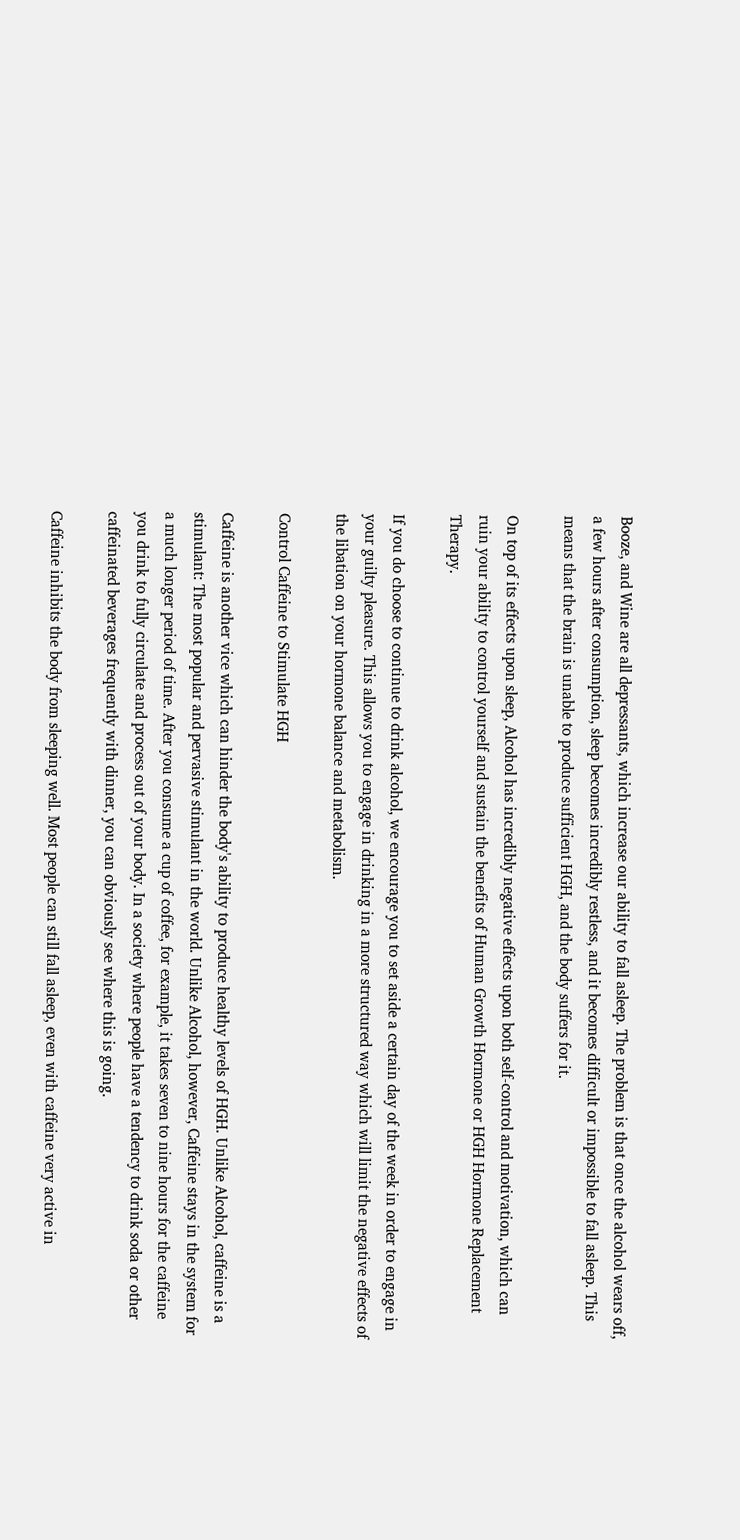Booze, and Wine are all depressants, which increase our ability to fall asleep. The problem is that once the alcohol wears off, a few hours after consumption, sleep becomes incredibly restless, and it becomes difficult or impossible to fall asleep. This means that the brain is unable to produce sufficient HGH, and the body suffers for it.

On top of its effects upon sleep, Alcohol has incredibly negative effects upon both self-control and motivation, which can ruin your ability to control yourself and sustain the benefits of Human Growth Hormone or HGH Hormone Replacement Therapy.

If you do choose to continue to drink alcohol, we encourage you to set aside a certain day of the week in order to engage in your guilty pleasure. This allows you to engage in drinking in a more structured way which will limit the negative effects of the libation on your hormone balance and metabolism.

Control Caffeine to Stimulate HGH

Caffeine is another vice which can hinder the body's ability to produce healthy levels of HGH. Unlike Alcohol, caffeine is a stimulant: The most popular and pervasive stimulant in the world. Unlike Alcohol, however, Caffeine stays in the system for a much longer period of time. After you consume a cup of coffee, for example, it takes seven to nine hours for the caffeine you drink to fully circulate and process out of your body. In a society where people have a tendency to drink soda or other caffeinated beverages frequently with dinner, you can obviously see where this is going.

Caffeine inhibits the body from sleeping well. Most people can still fall asleep, even with caffeine very active in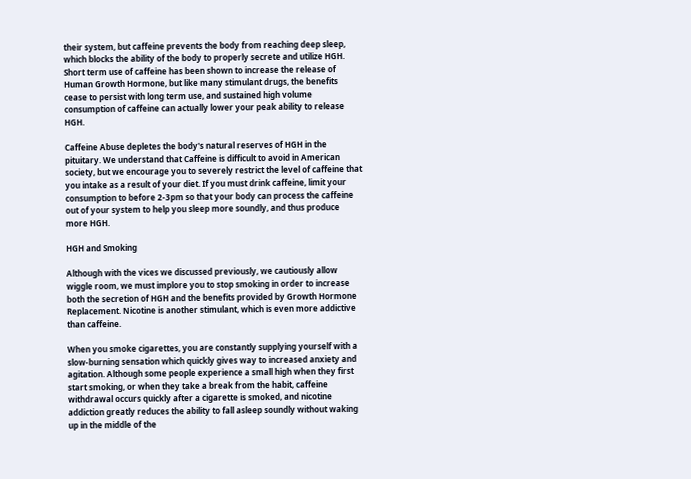their system, but caffeine prevents the body from reaching deep sleep, which blocks the ability of the body to properly secrete and utilize HGH. Short term use of caffeine has been shown to increase the release of Human Growth Hormone, but like many stimulant drugs, the benefits cease to persist with long term use, and sustained high volume consumption of caffeine can actually lower your peak ability to release HGH.

Caffeine Abuse depletes the body's natural reserves of HGH in the pituitary. We understand that Caffeine is difficult to avoid in American society, but we encourage you to severely restrict the level of caffeine that you intake as a result of your diet. If you must drink caffeine, limit your consumption to before 2-3pm so that your body can process the caffeine out of your system to help you sleep more soundly, and thus produce more HGH.

HGH and Smoking

Although with the vices we discussed previously, we cautiously allow wiggle room, we must implore you to stop smoking in order to increase both the secretion of HGH and the benefits provided by Growth Hormone Replacement. Nicotine is another stimulant, which is even more addictive than caffeine.

When you smoke cigarettes, you are constantly supplying yourself with a slow-burning sensation which quickly gives way to increased anxiety and agitation. Although some people experience a small high when they first start smoking, or when they take a break from the habit, caffeine withdrawal occurs quickly after a cigarette is smoked, and nicotine addiction greatly reduces the ability to fall asleep soundly without waking up in the middle of the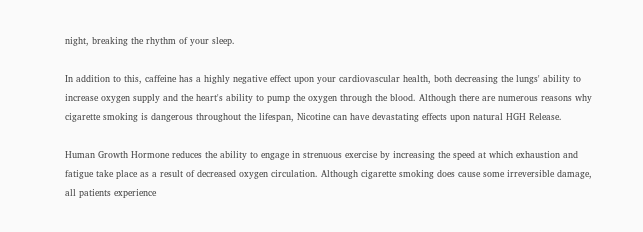night, breaking the rhythm of your sleep.

In addition to this, caffeine has a highly negative effect upon your cardiovascular health, both decreasing the lungs' ability to increase oxygen supply and the heart's ability to pump the oxygen through the blood. Although there are numerous reasons why cigarette smoking is dangerous throughout the lifespan, Nicotine can have devastating effects upon natural HGH Release.

Human Growth Hormone reduces the ability to engage in strenuous exercise by increasing the speed at which exhaustion and fatigue take place as a result of decreased oxygen circulation. Although cigarette smoking does cause some irreversible damage, all patients experience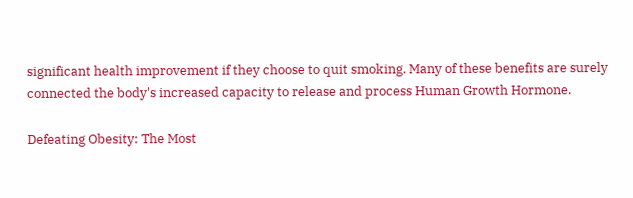significant health improvement if they choose to quit smoking. Many of these benefits are surely connected the body's increased capacity to release and process Human Growth Hormone.

Defeating Obesity: The Most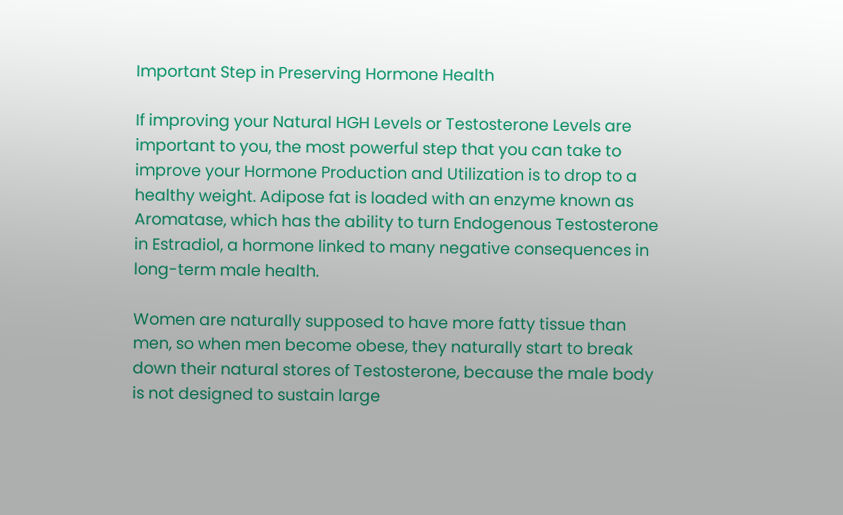Important Step in Preserving Hormone Health

If improving your Natural HGH Levels or Testosterone Levels are important to you, the most powerful step that you can take to improve your Hormone Production and Utilization is to drop to a healthy weight. Adipose fat is loaded with an enzyme known as Aromatase, which has the ability to turn Endogenous Testosterone in Estradiol, a hormone linked to many negative consequences in long-term male health.

Women are naturally supposed to have more fatty tissue than men, so when men become obese, they naturally start to break down their natural stores of Testosterone, because the male body is not designed to sustain large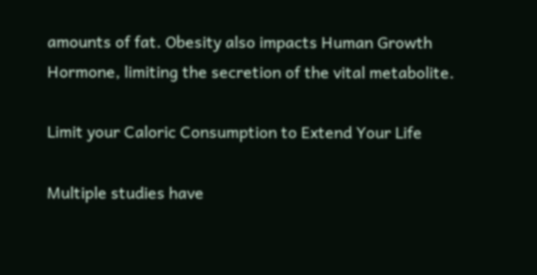amounts of fat. Obesity also impacts Human Growth Hormone, limiting the secretion of the vital metabolite.

Limit your Caloric Consumption to Extend Your Life

Multiple studies have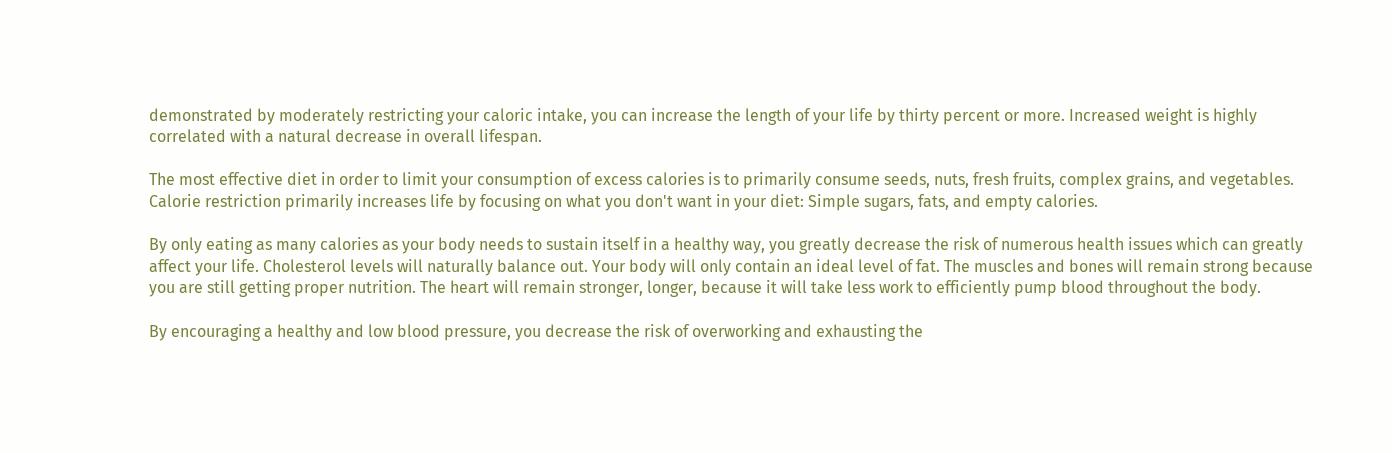demonstrated by moderately restricting your caloric intake, you can increase the length of your life by thirty percent or more. Increased weight is highly correlated with a natural decrease in overall lifespan.

The most effective diet in order to limit your consumption of excess calories is to primarily consume seeds, nuts, fresh fruits, complex grains, and vegetables. Calorie restriction primarily increases life by focusing on what you don't want in your diet: Simple sugars, fats, and empty calories.

By only eating as many calories as your body needs to sustain itself in a healthy way, you greatly decrease the risk of numerous health issues which can greatly affect your life. Cholesterol levels will naturally balance out. Your body will only contain an ideal level of fat. The muscles and bones will remain strong because you are still getting proper nutrition. The heart will remain stronger, longer, because it will take less work to efficiently pump blood throughout the body.

By encouraging a healthy and low blood pressure, you decrease the risk of overworking and exhausting the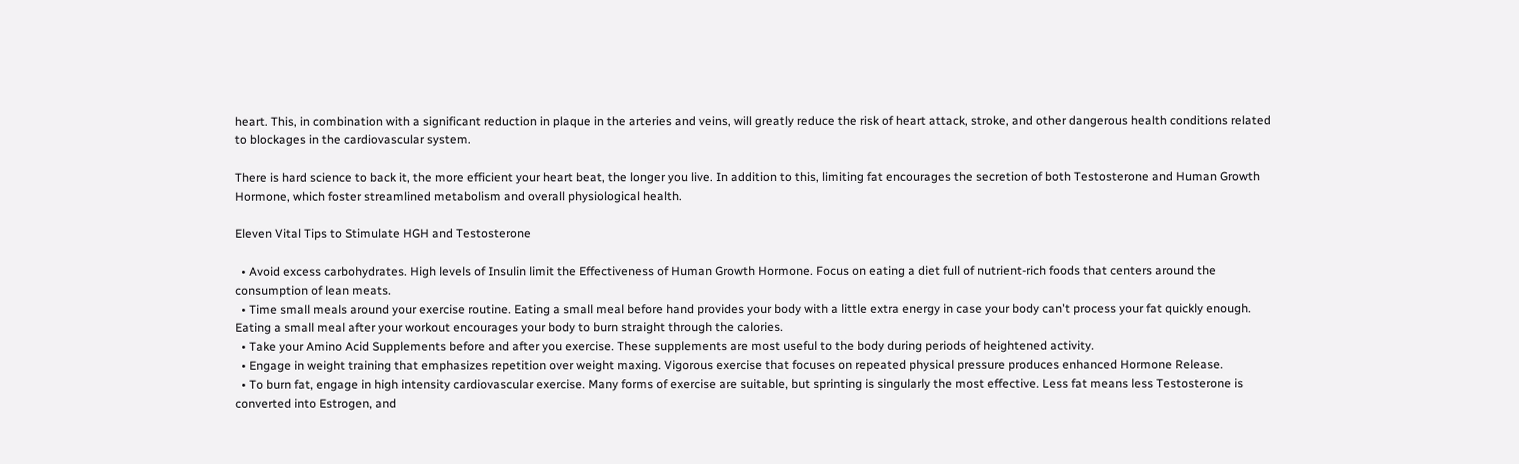heart. This, in combination with a significant reduction in plaque in the arteries and veins, will greatly reduce the risk of heart attack, stroke, and other dangerous health conditions related to blockages in the cardiovascular system.

There is hard science to back it, the more efficient your heart beat, the longer you live. In addition to this, limiting fat encourages the secretion of both Testosterone and Human Growth Hormone, which foster streamlined metabolism and overall physiological health.

Eleven Vital Tips to Stimulate HGH and Testosterone

  • Avoid excess carbohydrates. High levels of Insulin limit the Effectiveness of Human Growth Hormone. Focus on eating a diet full of nutrient-rich foods that centers around the consumption of lean meats.
  • Time small meals around your exercise routine. Eating a small meal before hand provides your body with a little extra energy in case your body can't process your fat quickly enough. Eating a small meal after your workout encourages your body to burn straight through the calories.
  • Take your Amino Acid Supplements before and after you exercise. These supplements are most useful to the body during periods of heightened activity.
  • Engage in weight training that emphasizes repetition over weight maxing. Vigorous exercise that focuses on repeated physical pressure produces enhanced Hormone Release.
  • To burn fat, engage in high intensity cardiovascular exercise. Many forms of exercise are suitable, but sprinting is singularly the most effective. Less fat means less Testosterone is converted into Estrogen, and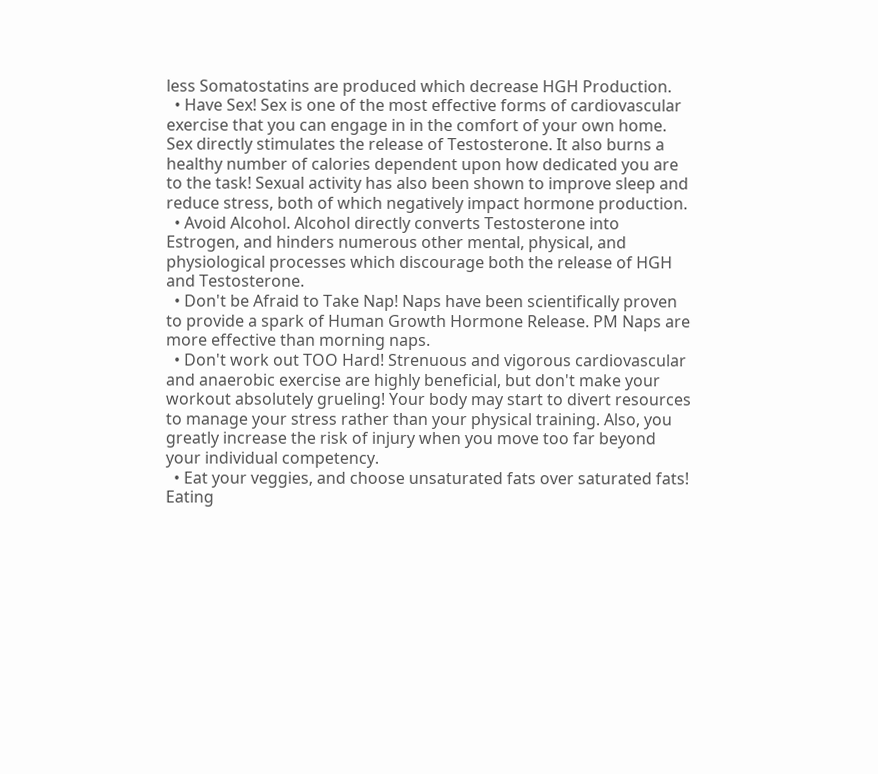less Somatostatins are produced which decrease HGH Production.
  • Have Sex! Sex is one of the most effective forms of cardiovascular exercise that you can engage in in the comfort of your own home. Sex directly stimulates the release of Testosterone. It also burns a healthy number of calories dependent upon how dedicated you are to the task! Sexual activity has also been shown to improve sleep and reduce stress, both of which negatively impact hormone production.
  • Avoid Alcohol. Alcohol directly converts Testosterone into Estrogen, and hinders numerous other mental, physical, and physiological processes which discourage both the release of HGH and Testosterone.
  • Don't be Afraid to Take Nap! Naps have been scientifically proven to provide a spark of Human Growth Hormone Release. PM Naps are more effective than morning naps.
  • Don't work out TOO Hard! Strenuous and vigorous cardiovascular and anaerobic exercise are highly beneficial, but don't make your workout absolutely grueling! Your body may start to divert resources to manage your stress rather than your physical training. Also, you greatly increase the risk of injury when you move too far beyond your individual competency.
  • Eat your veggies, and choose unsaturated fats over saturated fats! Eating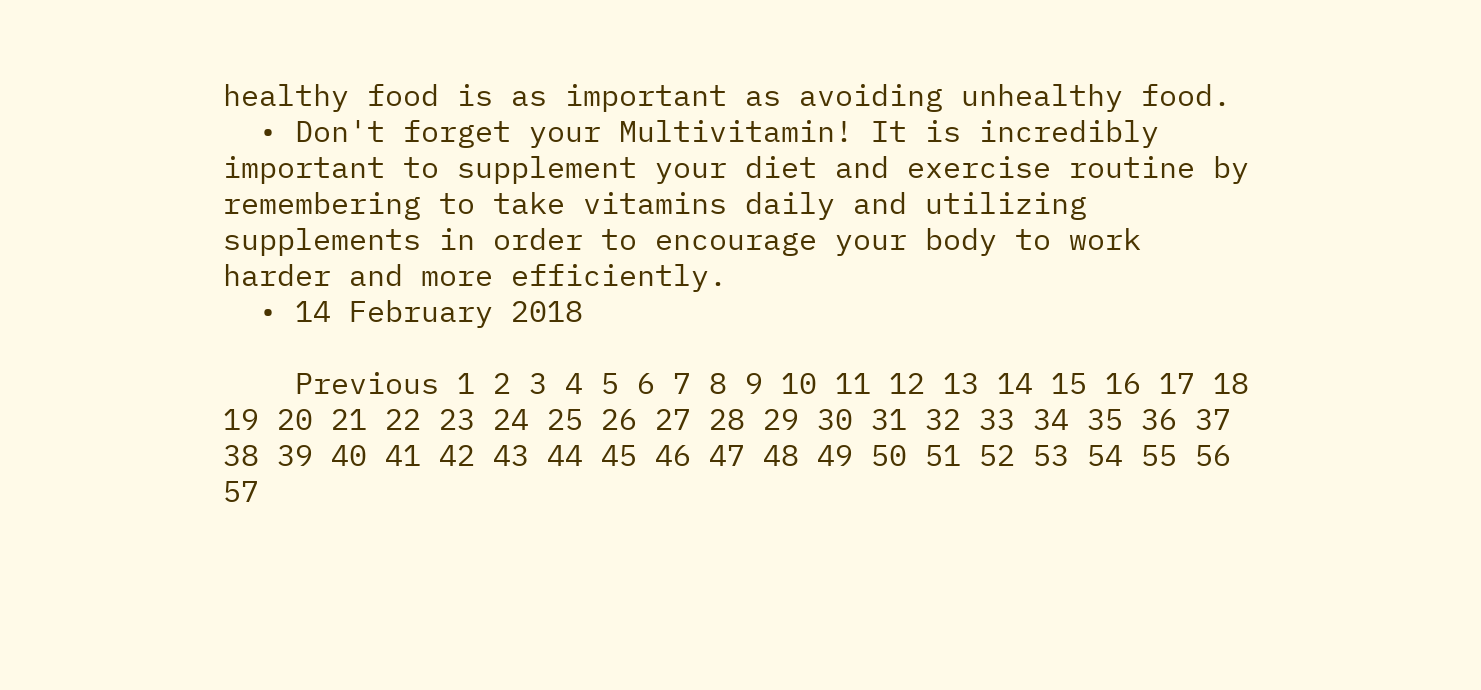healthy food is as important as avoiding unhealthy food.
  • Don't forget your Multivitamin! It is incredibly important to supplement your diet and exercise routine by remembering to take vitamins daily and utilizing supplements in order to encourage your body to work harder and more efficiently.
  • 14 February 2018

    Previous 1 2 3 4 5 6 7 8 9 10 11 12 13 14 15 16 17 18 19 20 21 22 23 24 25 26 27 28 29 30 31 32 33 34 35 36 37 38 39 40 41 42 43 44 45 46 47 48 49 50 51 52 53 54 55 56 57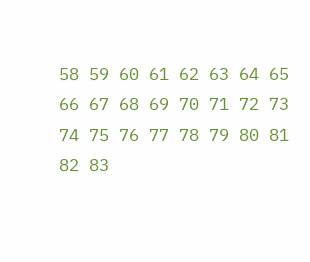58 59 60 61 62 63 64 65 66 67 68 69 70 71 72 73 74 75 76 77 78 79 80 81 82 83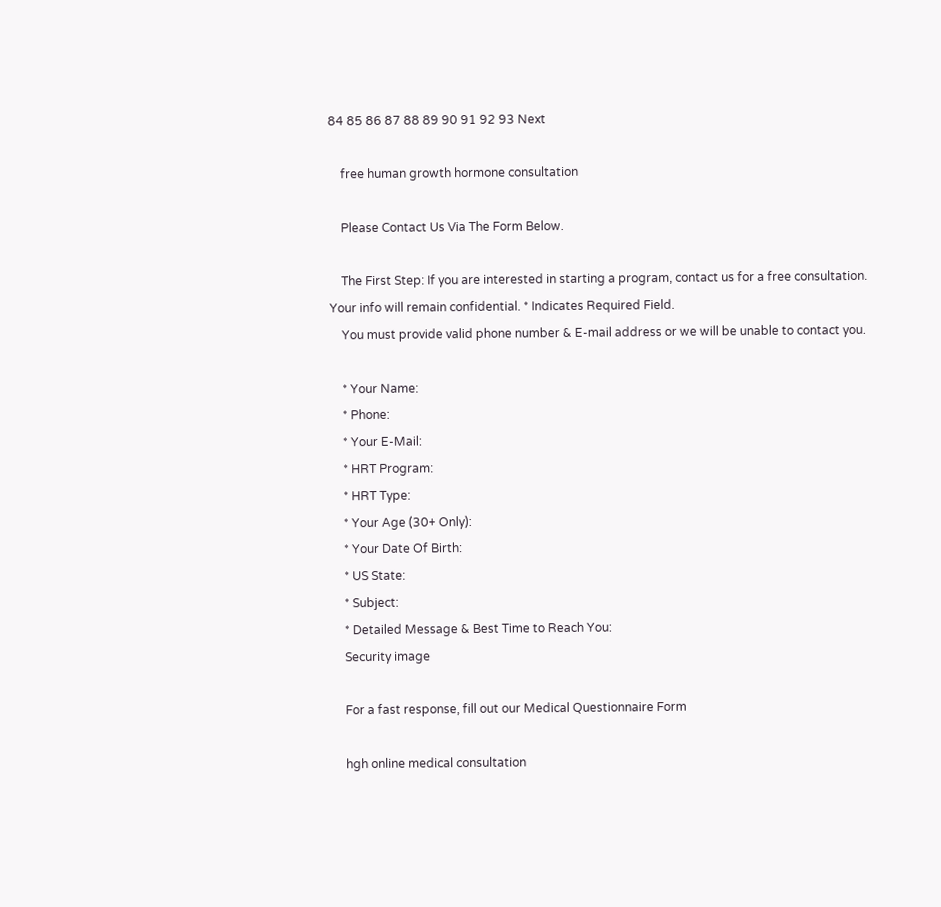84 85 86 87 88 89 90 91 92 93 Next

    free human growth hormone consultation

    Please Contact Us Via The Form Below.

    The First Step: If you are interested in starting a program, contact us for a free consultation. Your info will remain confidential. * Indicates Required Field.
    You must provide valid phone number & E-mail address or we will be unable to contact you.

    * Your Name:
    * Phone:
    * Your E-Mail:
    * HRT Program:
    * HRT Type:
    * Your Age (30+ Only):
    * Your Date Of Birth:
    * US State:
    * Subject:
    * Detailed Message & Best Time to Reach You:
    Security image

    For a fast response, fill out our Medical Questionnaire Form

    hgh online medical consultation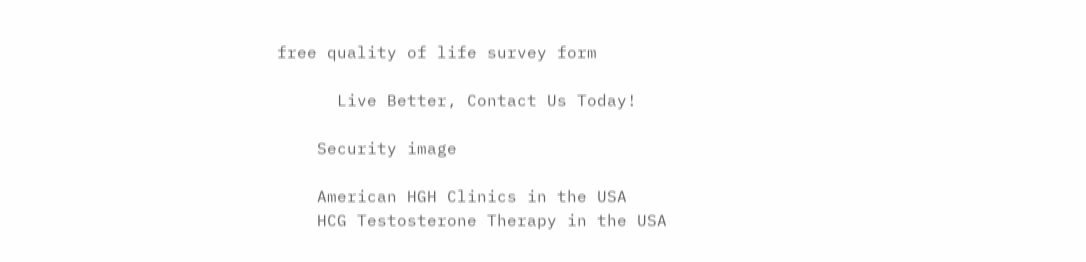free quality of life survey form

      Live Better, Contact Us Today!

    Security image

    American HGH Clinics in the USA
    HCG Testosterone Therapy in the USA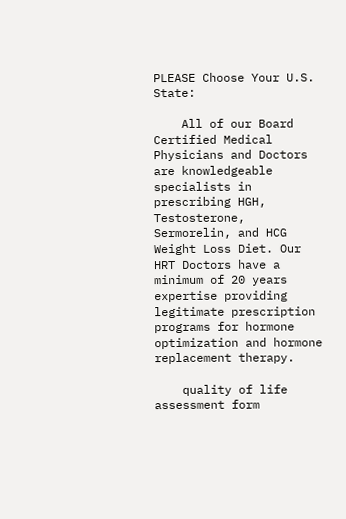PLEASE Choose Your U.S. State:

    All of our Board Certified Medical Physicians and Doctors are knowledgeable specialists in prescribing HGH, Testosterone, Sermorelin, and HCG Weight Loss Diet. Our HRT Doctors have a minimum of 20 years expertise providing legitimate prescription programs for hormone optimization and hormone replacement therapy.

    quality of life assessment form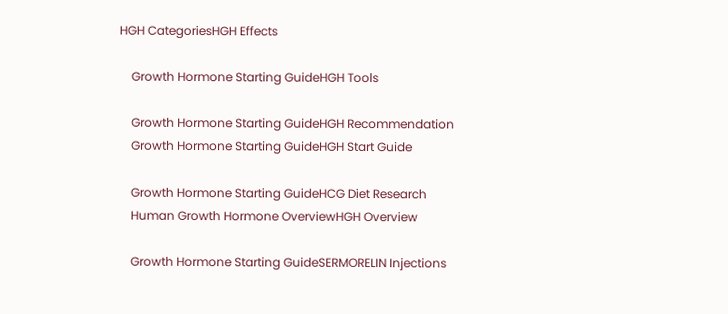HGH CategoriesHGH Effects

    Growth Hormone Starting GuideHGH Tools

    Growth Hormone Starting GuideHGH Recommendation
    Growth Hormone Starting GuideHGH Start Guide

    Growth Hormone Starting GuideHCG Diet Research
    Human Growth Hormone OverviewHGH Overview

    Growth Hormone Starting GuideSERMORELIN Injections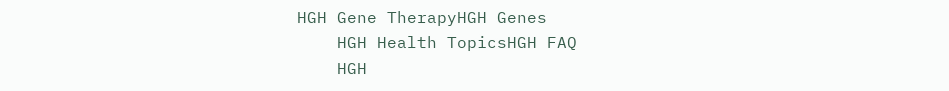HGH Gene TherapyHGH Genes
    HGH Health TopicsHGH FAQ
    HGH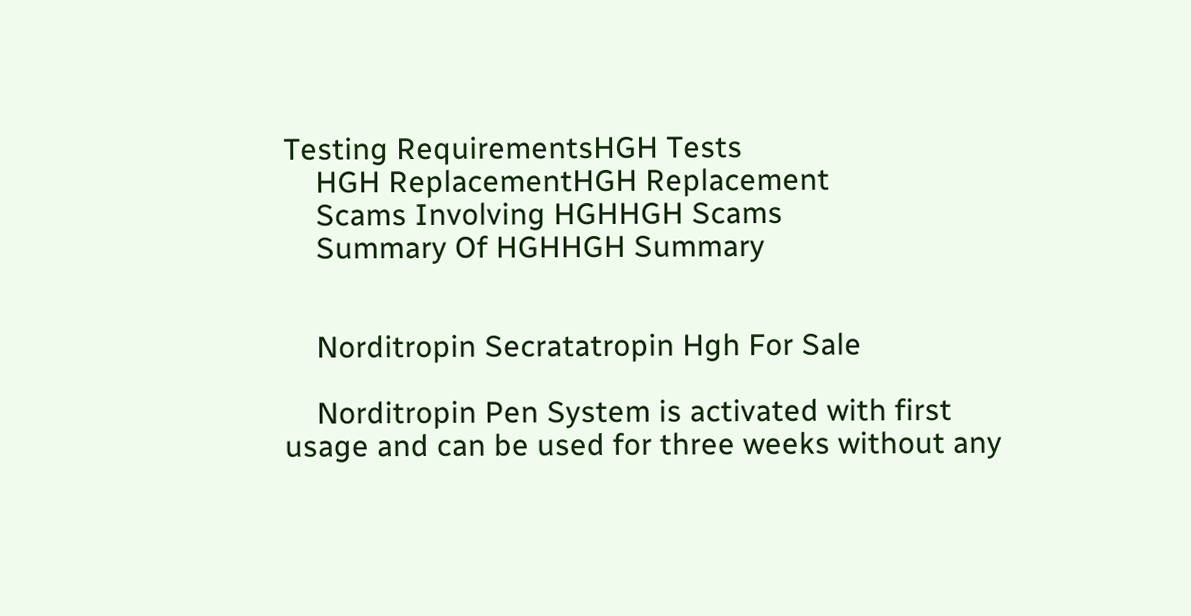Testing RequirementsHGH Tests
    HGH ReplacementHGH Replacement
    Scams Involving HGHHGH Scams
    Summary Of HGHHGH Summary


    Norditropin Secratatropin Hgh For Sale

    Norditropin Pen System is activated with first usage and can be used for three weeks without any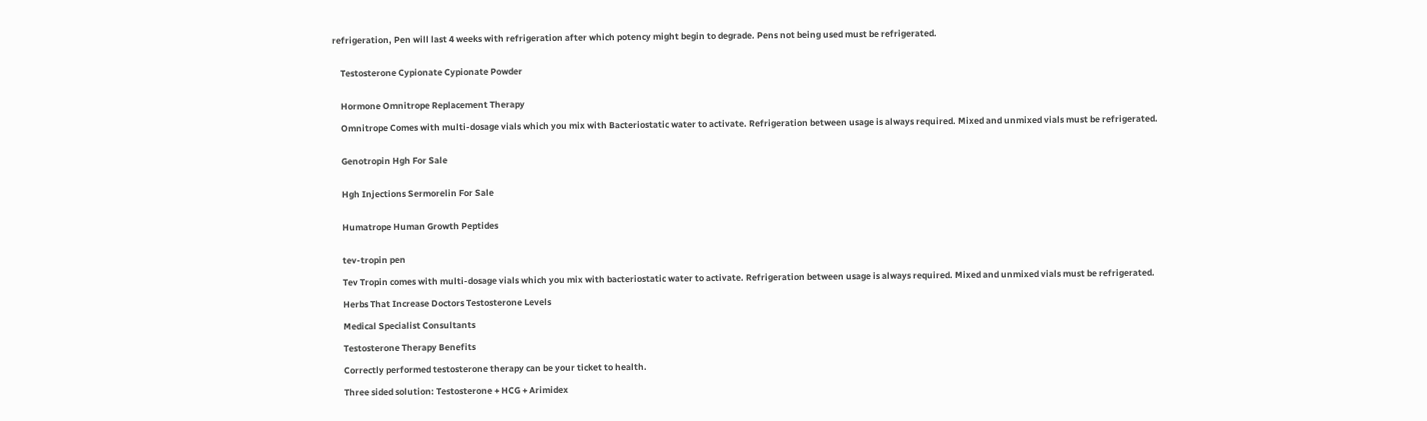refrigeration, Pen will last 4 weeks with refrigeration after which potency might begin to degrade. Pens not being used must be refrigerated.


    Testosterone Cypionate Cypionate Powder


    Hormone Omnitrope Replacement Therapy

    Omnitrope Comes with multi-dosage vials which you mix with Bacteriostatic water to activate. Refrigeration between usage is always required. Mixed and unmixed vials must be refrigerated.


    Genotropin Hgh For Sale


    Hgh Injections Sermorelin For Sale


    Humatrope Human Growth Peptides


    tev-tropin pen

    Tev Tropin comes with multi-dosage vials which you mix with bacteriostatic water to activate. Refrigeration between usage is always required. Mixed and unmixed vials must be refrigerated.

    Herbs That Increase Doctors Testosterone Levels

    Medical Specialist Consultants

    Testosterone Therapy Benefits

    Correctly performed testosterone therapy can be your ticket to health.

    Three sided solution: Testosterone + HCG + Arimidex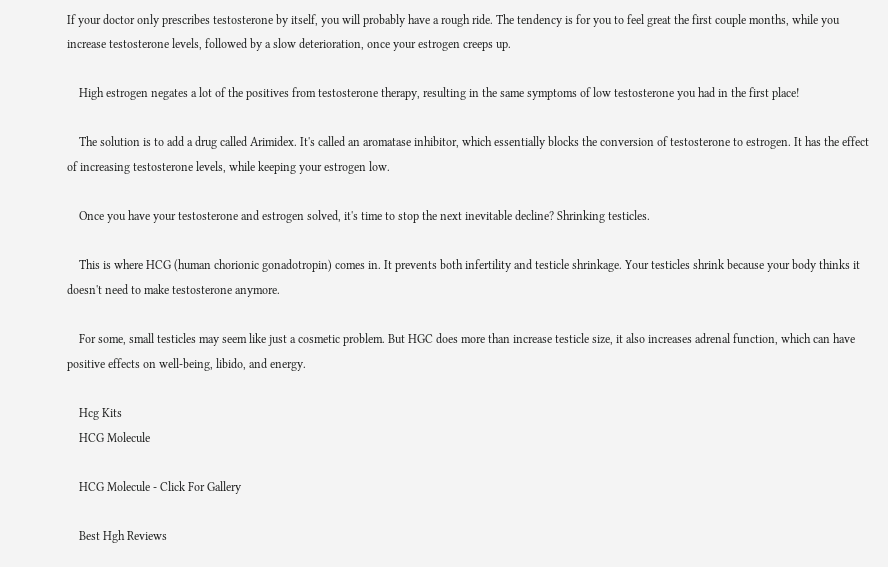If your doctor only prescribes testosterone by itself, you will probably have a rough ride. The tendency is for you to feel great the first couple months, while you increase testosterone levels, followed by a slow deterioration, once your estrogen creeps up.

    High estrogen negates a lot of the positives from testosterone therapy, resulting in the same symptoms of low testosterone you had in the first place!

    The solution is to add a drug called Arimidex. It's called an aromatase inhibitor, which essentially blocks the conversion of testosterone to estrogen. It has the effect of increasing testosterone levels, while keeping your estrogen low.

    Once you have your testosterone and estrogen solved, it's time to stop the next inevitable decline? Shrinking testicles.

    This is where HCG (human chorionic gonadotropin) comes in. It prevents both infertility and testicle shrinkage. Your testicles shrink because your body thinks it doesn't need to make testosterone anymore.

    For some, small testicles may seem like just a cosmetic problem. But HGC does more than increase testicle size, it also increases adrenal function, which can have positive effects on well-being, libido, and energy.

    Hcg Kits
    HCG Molecule

    HCG Molecule - Click For Gallery

    Best Hgh Reviews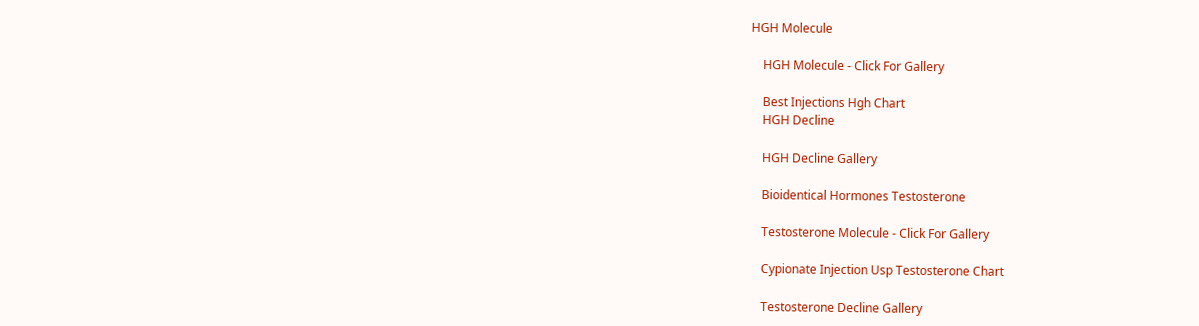HGH Molecule

    HGH Molecule - Click For Gallery

    Best Injections Hgh Chart
    HGH Decline

    HGH Decline Gallery

    Bioidentical Hormones Testosterone

    Testosterone Molecule - Click For Gallery

    Cypionate Injection Usp Testosterone Chart

    Testosterone Decline Gallery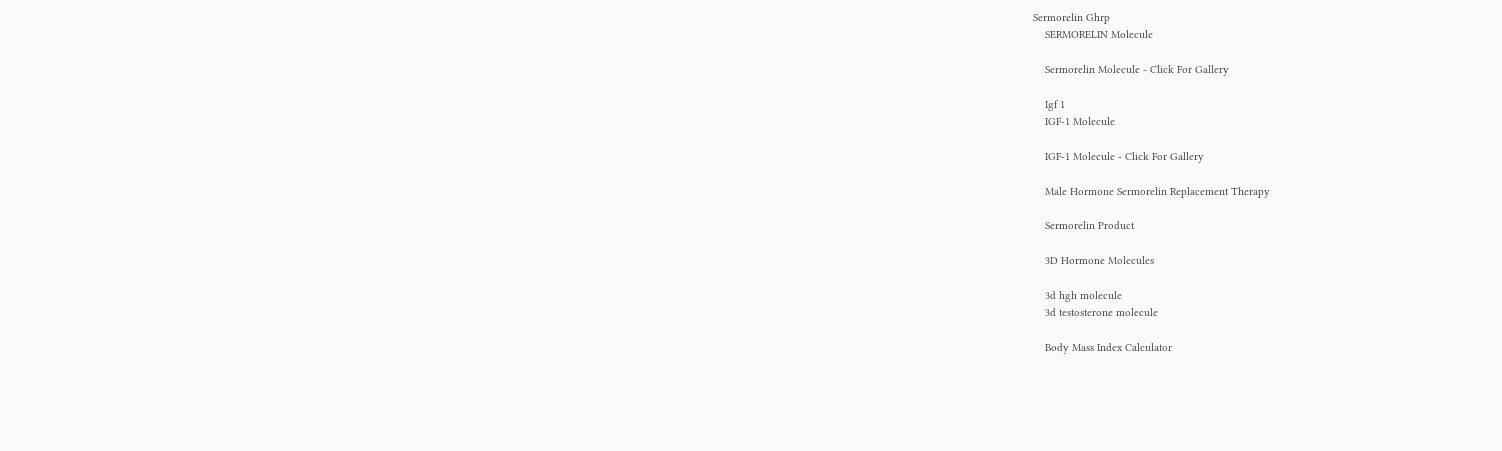Sermorelin Ghrp
    SERMORELIN Molecule

    Sermorelin Molecule - Click For Gallery

    Igf 1
    IGF-1 Molecule

    IGF-1 Molecule - Click For Gallery

    Male Hormone Sermorelin Replacement Therapy

    Sermorelin Product

    3D Hormone Molecules

    3d hgh molecule
    3d testosterone molecule

    Body Mass Index Calculator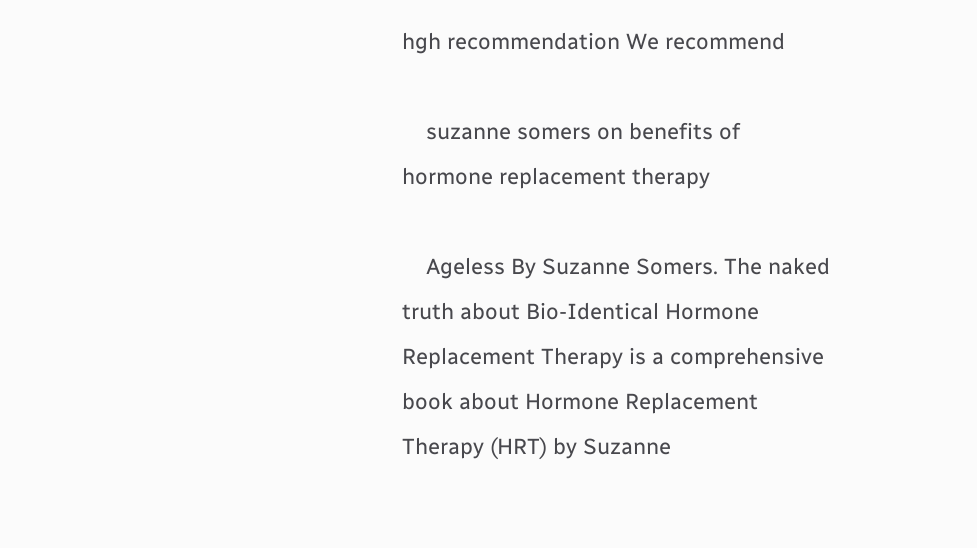hgh recommendation We recommend

    suzanne somers on benefits of hormone replacement therapy

    Ageless By Suzanne Somers. The naked truth about Bio-Identical Hormone Replacement Therapy is a comprehensive book about Hormone Replacement Therapy (HRT) by Suzanne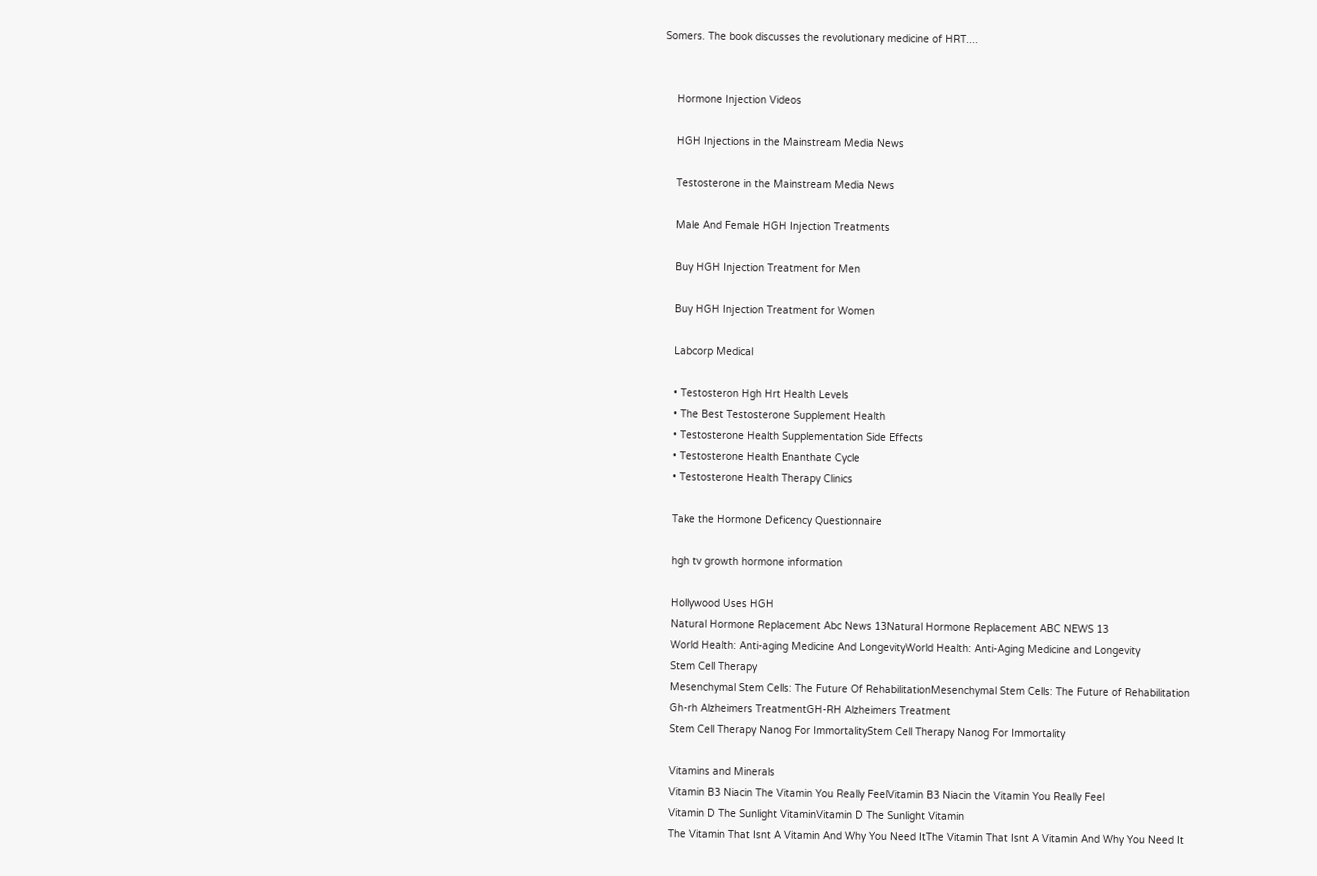Somers. The book discusses the revolutionary medicine of HRT....


    Hormone Injection Videos

    HGH Injections in the Mainstream Media News

    Testosterone in the Mainstream Media News

    Male And Female HGH Injection Treatments

    Buy HGH Injection Treatment for Men

    Buy HGH Injection Treatment for Women

    Labcorp Medical

    • Testosteron Hgh Hrt Health Levels
    • The Best Testosterone Supplement Health
    • Testosterone Health Supplementation Side Effects
    • Testosterone Health Enanthate Cycle
    • Testosterone Health Therapy Clinics

    Take the Hormone Deficency Questionnaire

    hgh tv growth hormone information

    Hollywood Uses HGH
    Natural Hormone Replacement Abc News 13Natural Hormone Replacement ABC NEWS 13
    World Health: Anti-aging Medicine And LongevityWorld Health: Anti-Aging Medicine and Longevity
    Stem Cell Therapy
    Mesenchymal Stem Cells: The Future Of RehabilitationMesenchymal Stem Cells: The Future of Rehabilitation
    Gh-rh Alzheimers TreatmentGH-RH Alzheimers Treatment
    Stem Cell Therapy Nanog For ImmortalityStem Cell Therapy Nanog For Immortality

    Vitamins and Minerals
    Vitamin B3 Niacin The Vitamin You Really FeelVitamin B3 Niacin the Vitamin You Really Feel
    Vitamin D The Sunlight VitaminVitamin D The Sunlight Vitamin
    The Vitamin That Isnt A Vitamin And Why You Need ItThe Vitamin That Isnt A Vitamin And Why You Need It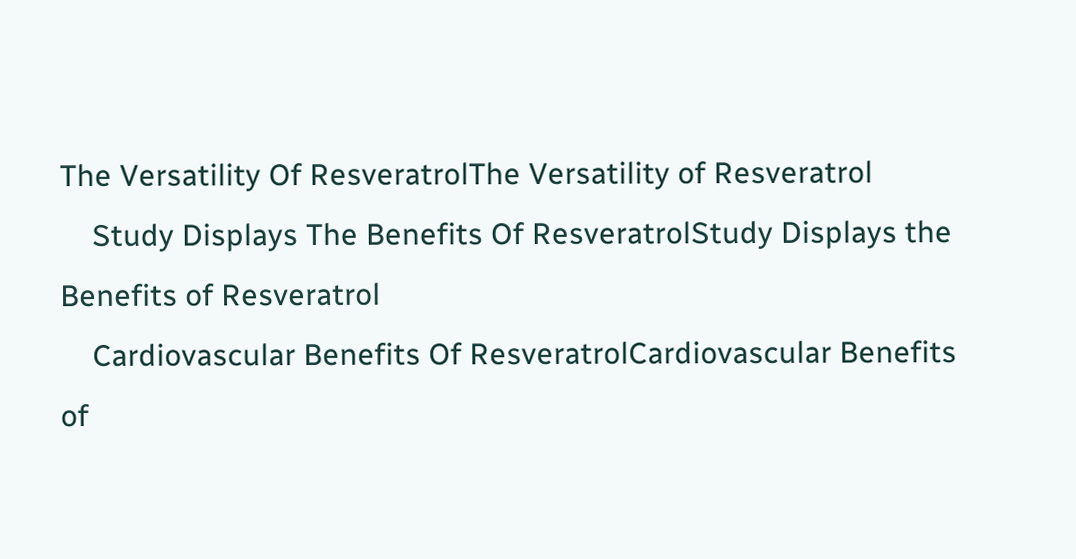The Versatility Of ResveratrolThe Versatility of Resveratrol
    Study Displays The Benefits Of ResveratrolStudy Displays the Benefits of Resveratrol
    Cardiovascular Benefits Of ResveratrolCardiovascular Benefits of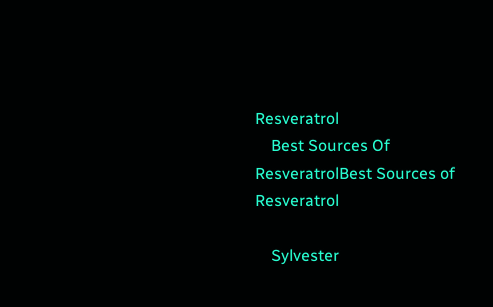Resveratrol
    Best Sources Of ResveratrolBest Sources of Resveratrol

    Sylvester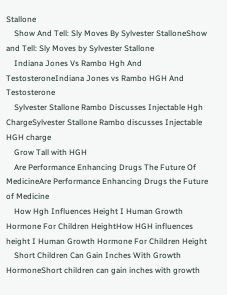Stallone
    Show And Tell: Sly Moves By Sylvester StalloneShow and Tell: Sly Moves by Sylvester Stallone
    Indiana Jones Vs Rambo Hgh And TestosteroneIndiana Jones vs Rambo HGH And Testosterone
    Sylvester Stallone Rambo Discusses Injectable Hgh ChargeSylvester Stallone Rambo discusses Injectable HGH charge
    Grow Tall with HGH
    Are Performance Enhancing Drugs The Future Of MedicineAre Performance Enhancing Drugs the Future of Medicine
    How Hgh Influences Height I Human Growth Hormone For Children HeightHow HGH influences height I Human Growth Hormone For Children Height
    Short Children Can Gain Inches With Growth HormoneShort children can gain inches with growth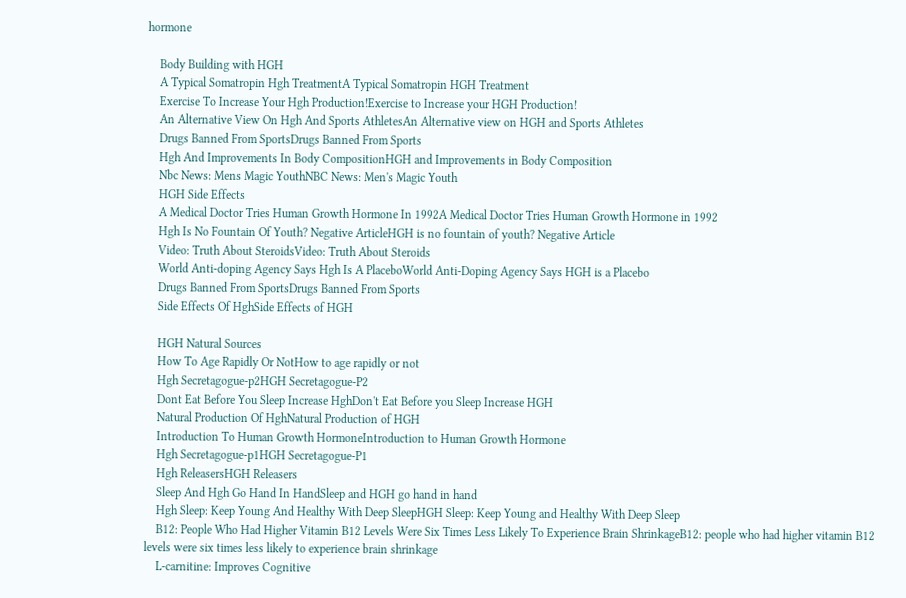hormone

    Body Building with HGH
    A Typical Somatropin Hgh TreatmentA Typical Somatropin HGH Treatment
    Exercise To Increase Your Hgh Production!Exercise to Increase your HGH Production!
    An Alternative View On Hgh And Sports AthletesAn Alternative view on HGH and Sports Athletes
    Drugs Banned From SportsDrugs Banned From Sports
    Hgh And Improvements In Body CompositionHGH and Improvements in Body Composition
    Nbc News: Mens Magic YouthNBC News: Men's Magic Youth
    HGH Side Effects
    A Medical Doctor Tries Human Growth Hormone In 1992A Medical Doctor Tries Human Growth Hormone in 1992
    Hgh Is No Fountain Of Youth? Negative ArticleHGH is no fountain of youth? Negative Article
    Video: Truth About SteroidsVideo: Truth About Steroids
    World Anti-doping Agency Says Hgh Is A PlaceboWorld Anti-Doping Agency Says HGH is a Placebo
    Drugs Banned From SportsDrugs Banned From Sports
    Side Effects Of HghSide Effects of HGH

    HGH Natural Sources
    How To Age Rapidly Or NotHow to age rapidly or not
    Hgh Secretagogue-p2HGH Secretagogue-P2
    Dont Eat Before You Sleep Increase HghDon't Eat Before you Sleep Increase HGH
    Natural Production Of HghNatural Production of HGH
    Introduction To Human Growth HormoneIntroduction to Human Growth Hormone
    Hgh Secretagogue-p1HGH Secretagogue-P1
    Hgh ReleasersHGH Releasers
    Sleep And Hgh Go Hand In HandSleep and HGH go hand in hand
    Hgh Sleep: Keep Young And Healthy With Deep SleepHGH Sleep: Keep Young and Healthy With Deep Sleep
    B12: People Who Had Higher Vitamin B12 Levels Were Six Times Less Likely To Experience Brain ShrinkageB12: people who had higher vitamin B12 levels were six times less likely to experience brain shrinkage
    L-carnitine: Improves Cognitive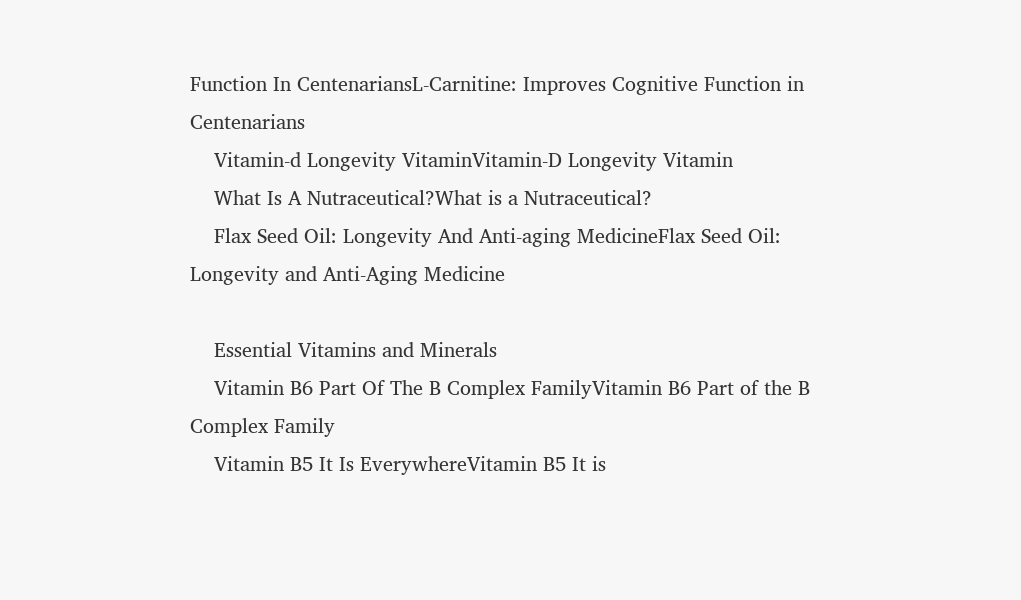Function In CentenariansL-Carnitine: Improves Cognitive Function in Centenarians
    Vitamin-d Longevity VitaminVitamin-D Longevity Vitamin
    What Is A Nutraceutical?What is a Nutraceutical?
    Flax Seed Oil: Longevity And Anti-aging MedicineFlax Seed Oil: Longevity and Anti-Aging Medicine

    Essential Vitamins and Minerals
    Vitamin B6 Part Of The B Complex FamilyVitamin B6 Part of the B Complex Family
    Vitamin B5 It Is EverywhereVitamin B5 It is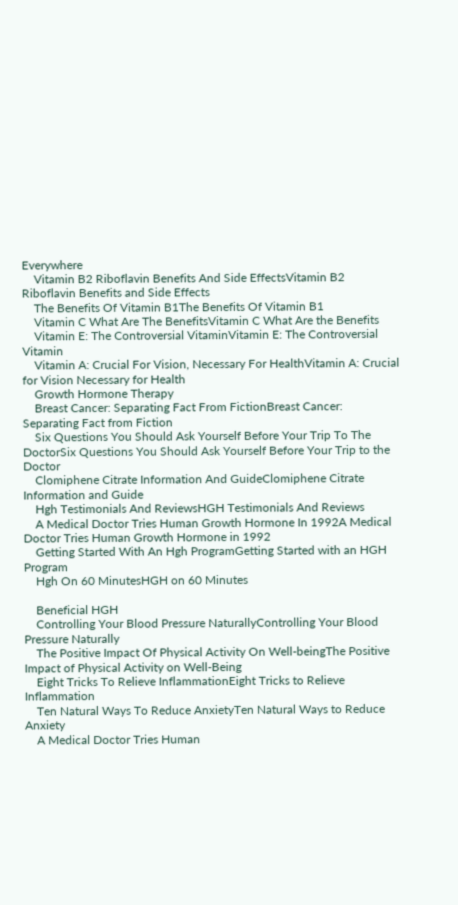Everywhere
    Vitamin B2 Riboflavin Benefits And Side EffectsVitamin B2 Riboflavin Benefits and Side Effects
    The Benefits Of Vitamin B1The Benefits Of Vitamin B1
    Vitamin C What Are The BenefitsVitamin C What Are the Benefits
    Vitamin E: The Controversial VitaminVitamin E: The Controversial Vitamin
    Vitamin A: Crucial For Vision, Necessary For HealthVitamin A: Crucial for Vision Necessary for Health
    Growth Hormone Therapy
    Breast Cancer: Separating Fact From FictionBreast Cancer: Separating Fact from Fiction
    Six Questions You Should Ask Yourself Before Your Trip To The DoctorSix Questions You Should Ask Yourself Before Your Trip to the Doctor
    Clomiphene Citrate Information And GuideClomiphene Citrate Information and Guide
    Hgh Testimonials And ReviewsHGH Testimonials And Reviews
    A Medical Doctor Tries Human Growth Hormone In 1992A Medical Doctor Tries Human Growth Hormone in 1992
    Getting Started With An Hgh ProgramGetting Started with an HGH Program
    Hgh On 60 MinutesHGH on 60 Minutes

    Beneficial HGH
    Controlling Your Blood Pressure NaturallyControlling Your Blood Pressure Naturally
    The Positive Impact Of Physical Activity On Well-beingThe Positive Impact of Physical Activity on Well-Being
    Eight Tricks To Relieve InflammationEight Tricks to Relieve Inflammation
    Ten Natural Ways To Reduce AnxietyTen Natural Ways to Reduce Anxiety
    A Medical Doctor Tries Human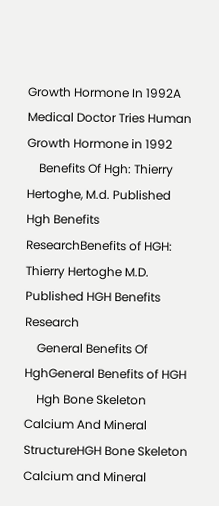Growth Hormone In 1992A Medical Doctor Tries Human Growth Hormone in 1992
    Benefits Of Hgh: Thierry Hertoghe, M.d. Published Hgh Benefits ResearchBenefits of HGH: Thierry Hertoghe M.D. Published HGH Benefits Research
    General Benefits Of HghGeneral Benefits of HGH
    Hgh Bone Skeleton Calcium And Mineral StructureHGH Bone Skeleton Calcium and Mineral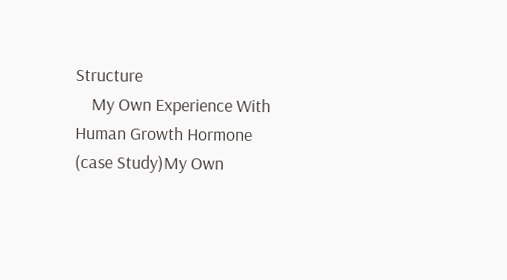Structure
    My Own Experience With Human Growth Hormone (case Study)My Own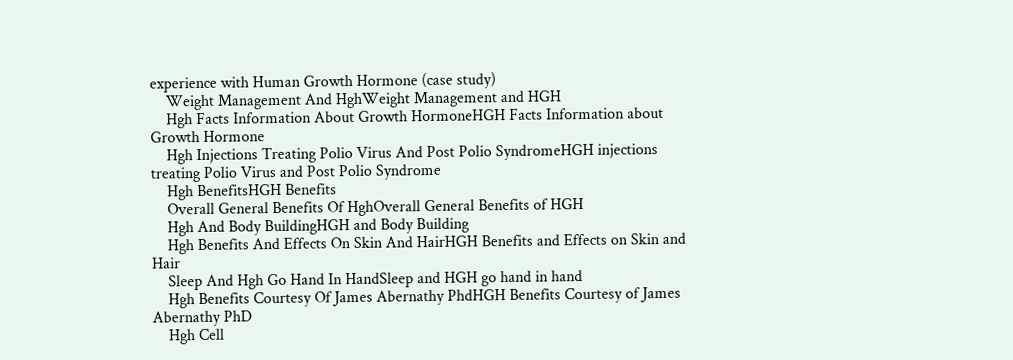experience with Human Growth Hormone (case study)
    Weight Management And HghWeight Management and HGH
    Hgh Facts Information About Growth HormoneHGH Facts Information about Growth Hormone
    Hgh Injections Treating Polio Virus And Post Polio SyndromeHGH injections treating Polio Virus and Post Polio Syndrome
    Hgh BenefitsHGH Benefits
    Overall General Benefits Of HghOverall General Benefits of HGH
    Hgh And Body BuildingHGH and Body Building
    Hgh Benefits And Effects On Skin And HairHGH Benefits and Effects on Skin and Hair
    Sleep And Hgh Go Hand In HandSleep and HGH go hand in hand
    Hgh Benefits Courtesy Of James Abernathy PhdHGH Benefits Courtesy of James Abernathy PhD
    Hgh Cell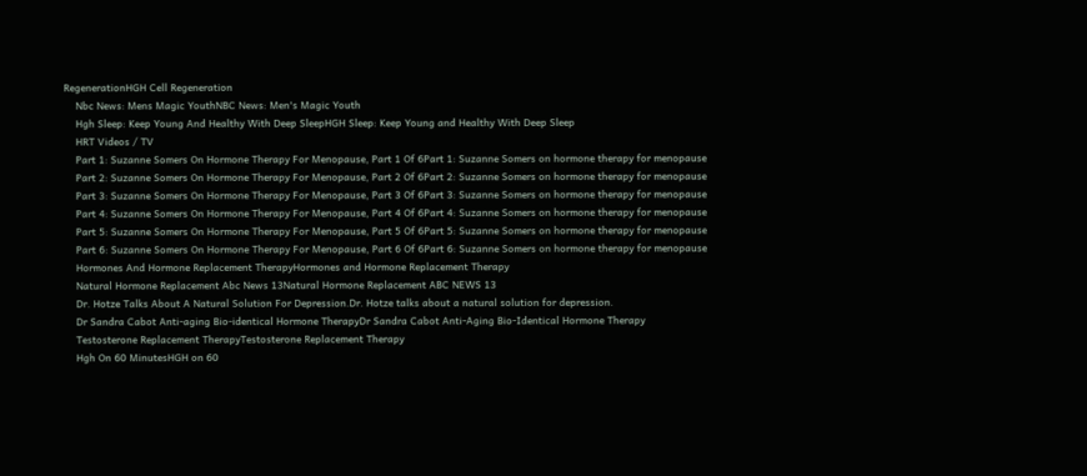RegenerationHGH Cell Regeneration
    Nbc News: Mens Magic YouthNBC News: Men's Magic Youth
    Hgh Sleep: Keep Young And Healthy With Deep SleepHGH Sleep: Keep Young and Healthy With Deep Sleep
    HRT Videos / TV
    Part 1: Suzanne Somers On Hormone Therapy For Menopause, Part 1 Of 6Part 1: Suzanne Somers on hormone therapy for menopause
    Part 2: Suzanne Somers On Hormone Therapy For Menopause, Part 2 Of 6Part 2: Suzanne Somers on hormone therapy for menopause
    Part 3: Suzanne Somers On Hormone Therapy For Menopause, Part 3 Of 6Part 3: Suzanne Somers on hormone therapy for menopause
    Part 4: Suzanne Somers On Hormone Therapy For Menopause, Part 4 Of 6Part 4: Suzanne Somers on hormone therapy for menopause
    Part 5: Suzanne Somers On Hormone Therapy For Menopause, Part 5 Of 6Part 5: Suzanne Somers on hormone therapy for menopause
    Part 6: Suzanne Somers On Hormone Therapy For Menopause, Part 6 Of 6Part 6: Suzanne Somers on hormone therapy for menopause
    Hormones And Hormone Replacement TherapyHormones and Hormone Replacement Therapy
    Natural Hormone Replacement Abc News 13Natural Hormone Replacement ABC NEWS 13
    Dr. Hotze Talks About A Natural Solution For Depression.Dr. Hotze talks about a natural solution for depression.
    Dr Sandra Cabot Anti-aging Bio-identical Hormone TherapyDr Sandra Cabot Anti-Aging Bio-Identical Hormone Therapy
    Testosterone Replacement TherapyTestosterone Replacement Therapy
    Hgh On 60 MinutesHGH on 60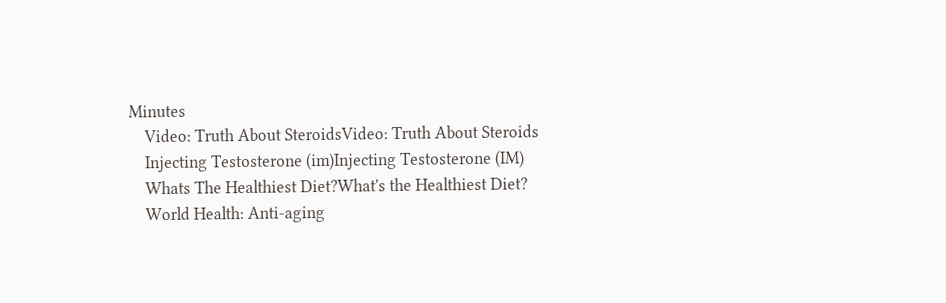Minutes
    Video: Truth About SteroidsVideo: Truth About Steroids
    Injecting Testosterone (im)Injecting Testosterone (IM)
    Whats The Healthiest Diet?What's the Healthiest Diet?
    World Health: Anti-aging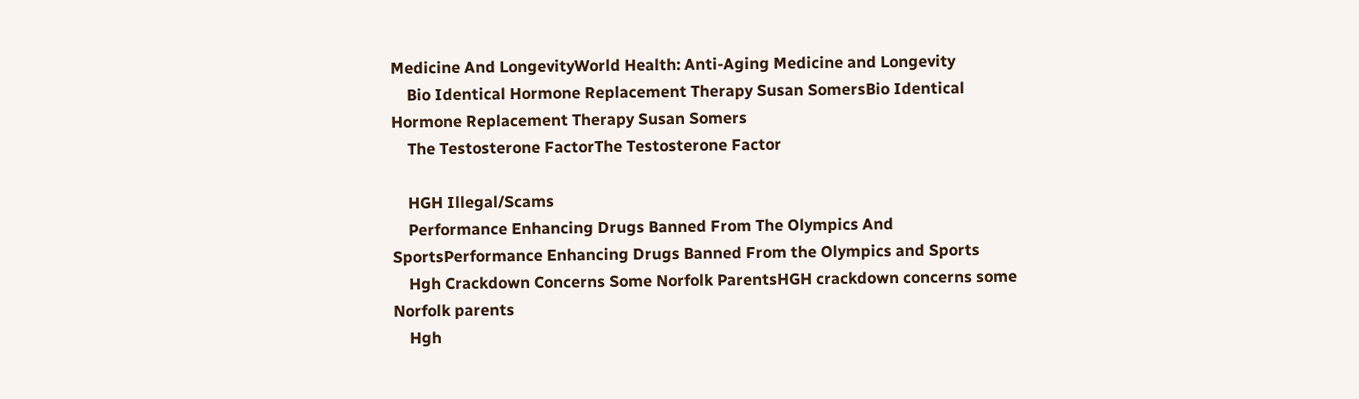Medicine And LongevityWorld Health: Anti-Aging Medicine and Longevity
    Bio Identical Hormone Replacement Therapy Susan SomersBio Identical Hormone Replacement Therapy Susan Somers
    The Testosterone FactorThe Testosterone Factor

    HGH Illegal/Scams
    Performance Enhancing Drugs Banned From The Olympics And SportsPerformance Enhancing Drugs Banned From the Olympics and Sports
    Hgh Crackdown Concerns Some Norfolk ParentsHGH crackdown concerns some Norfolk parents
    Hgh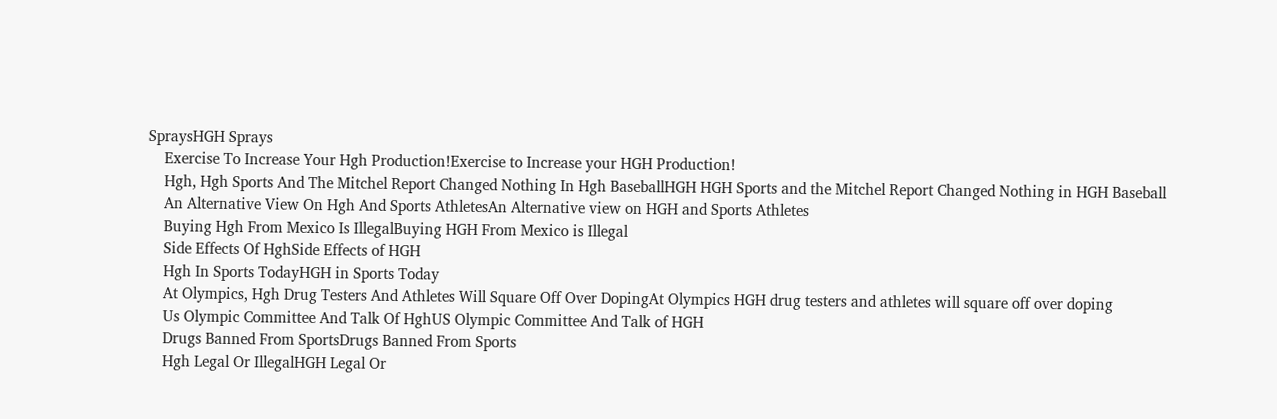SpraysHGH Sprays
    Exercise To Increase Your Hgh Production!Exercise to Increase your HGH Production!
    Hgh, Hgh Sports And The Mitchel Report Changed Nothing In Hgh BaseballHGH HGH Sports and the Mitchel Report Changed Nothing in HGH Baseball
    An Alternative View On Hgh And Sports AthletesAn Alternative view on HGH and Sports Athletes
    Buying Hgh From Mexico Is IllegalBuying HGH From Mexico is Illegal
    Side Effects Of HghSide Effects of HGH
    Hgh In Sports TodayHGH in Sports Today
    At Olympics, Hgh Drug Testers And Athletes Will Square Off Over DopingAt Olympics HGH drug testers and athletes will square off over doping
    Us Olympic Committee And Talk Of HghUS Olympic Committee And Talk of HGH
    Drugs Banned From SportsDrugs Banned From Sports
    Hgh Legal Or IllegalHGH Legal Or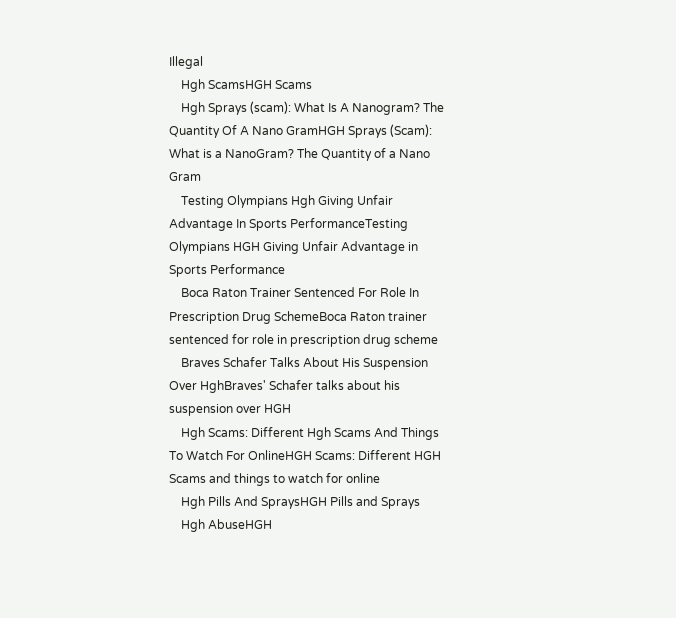Illegal
    Hgh ScamsHGH Scams
    Hgh Sprays (scam): What Is A Nanogram? The Quantity Of A Nano GramHGH Sprays (Scam): What is a NanoGram? The Quantity of a Nano Gram
    Testing Olympians Hgh Giving Unfair Advantage In Sports PerformanceTesting Olympians HGH Giving Unfair Advantage in Sports Performance
    Boca Raton Trainer Sentenced For Role In Prescription Drug SchemeBoca Raton trainer sentenced for role in prescription drug scheme
    Braves Schafer Talks About His Suspension Over HghBraves' Schafer talks about his suspension over HGH
    Hgh Scams: Different Hgh Scams And Things To Watch For OnlineHGH Scams: Different HGH Scams and things to watch for online
    Hgh Pills And SpraysHGH Pills and Sprays
    Hgh AbuseHGH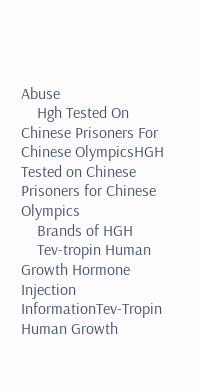Abuse
    Hgh Tested On Chinese Prisoners For Chinese OlympicsHGH Tested on Chinese Prisoners for Chinese Olympics
    Brands of HGH
    Tev-tropin Human Growth Hormone Injection InformationTev-Tropin Human Growth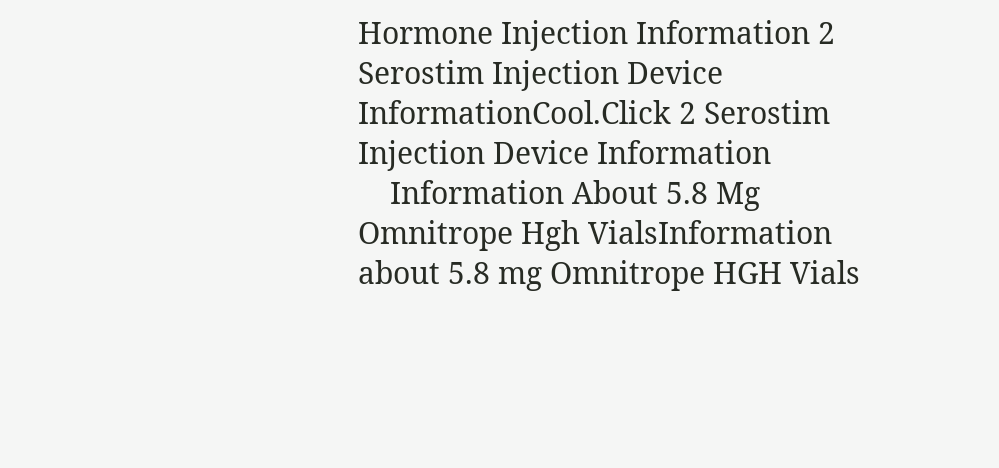Hormone Injection Information 2 Serostim Injection Device InformationCool.Click 2 Serostim Injection Device Information
    Information About 5.8 Mg Omnitrope Hgh VialsInformation about 5.8 mg Omnitrope HGH Vials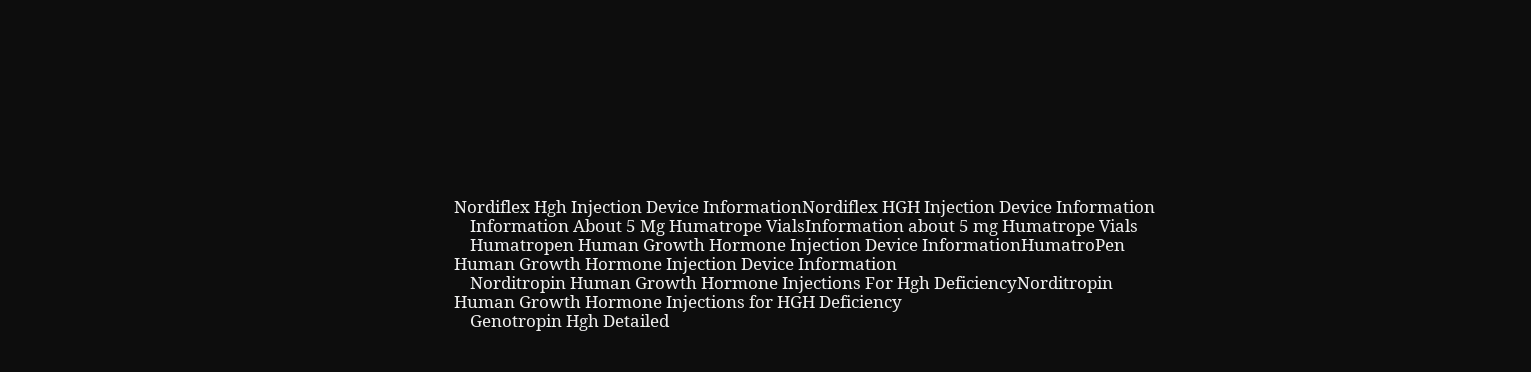Nordiflex Hgh Injection Device InformationNordiflex HGH Injection Device Information
    Information About 5 Mg Humatrope VialsInformation about 5 mg Humatrope Vials
    Humatropen Human Growth Hormone Injection Device InformationHumatroPen Human Growth Hormone Injection Device Information
    Norditropin Human Growth Hormone Injections For Hgh DeficiencyNorditropin Human Growth Hormone Injections for HGH Deficiency
    Genotropin Hgh Detailed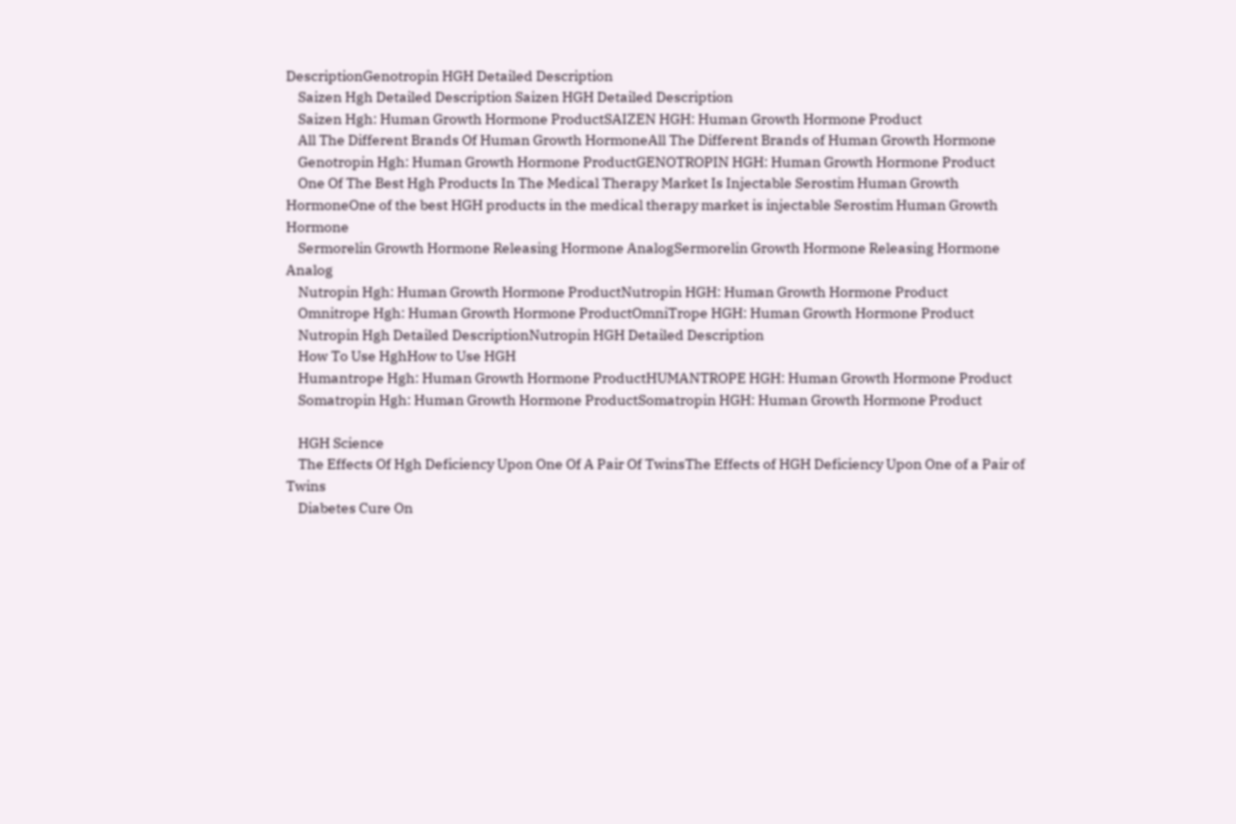DescriptionGenotropin HGH Detailed Description
    Saizen Hgh Detailed Description Saizen HGH Detailed Description
    Saizen Hgh: Human Growth Hormone ProductSAIZEN HGH: Human Growth Hormone Product
    All The Different Brands Of Human Growth HormoneAll The Different Brands of Human Growth Hormone
    Genotropin Hgh: Human Growth Hormone ProductGENOTROPIN HGH: Human Growth Hormone Product
    One Of The Best Hgh Products In The Medical Therapy Market Is Injectable Serostim Human Growth HormoneOne of the best HGH products in the medical therapy market is injectable Serostim Human Growth Hormone
    Sermorelin Growth Hormone Releasing Hormone AnalogSermorelin Growth Hormone Releasing Hormone Analog
    Nutropin Hgh: Human Growth Hormone ProductNutropin HGH: Human Growth Hormone Product
    Omnitrope Hgh: Human Growth Hormone ProductOmniTrope HGH: Human Growth Hormone Product
    Nutropin Hgh Detailed DescriptionNutropin HGH Detailed Description
    How To Use HghHow to Use HGH
    Humantrope Hgh: Human Growth Hormone ProductHUMANTROPE HGH: Human Growth Hormone Product
    Somatropin Hgh: Human Growth Hormone ProductSomatropin HGH: Human Growth Hormone Product

    HGH Science
    The Effects Of Hgh Deficiency Upon One Of A Pair Of TwinsThe Effects of HGH Deficiency Upon One of a Pair of Twins
    Diabetes Cure On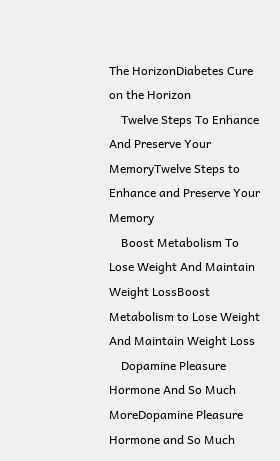The HorizonDiabetes Cure on the Horizon
    Twelve Steps To Enhance And Preserve Your MemoryTwelve Steps to Enhance and Preserve Your Memory
    Boost Metabolism To Lose Weight And Maintain Weight LossBoost Metabolism to Lose Weight And Maintain Weight Loss
    Dopamine Pleasure Hormone And So Much MoreDopamine Pleasure Hormone and So Much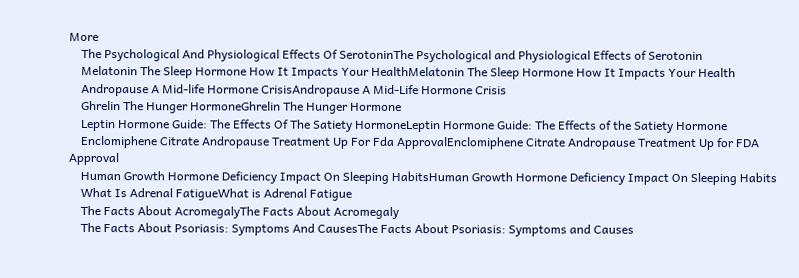More
    The Psychological And Physiological Effects Of SerotoninThe Psychological and Physiological Effects of Serotonin
    Melatonin The Sleep Hormone How It Impacts Your HealthMelatonin The Sleep Hormone How It Impacts Your Health
    Andropause A Mid-life Hormone CrisisAndropause A Mid-Life Hormone Crisis
    Ghrelin The Hunger HormoneGhrelin The Hunger Hormone
    Leptin Hormone Guide: The Effects Of The Satiety HormoneLeptin Hormone Guide: The Effects of the Satiety Hormone
    Enclomiphene Citrate Andropause Treatment Up For Fda ApprovalEnclomiphene Citrate Andropause Treatment Up for FDA Approval
    Human Growth Hormone Deficiency Impact On Sleeping HabitsHuman Growth Hormone Deficiency Impact On Sleeping Habits
    What Is Adrenal FatigueWhat is Adrenal Fatigue
    The Facts About AcromegalyThe Facts About Acromegaly
    The Facts About Psoriasis: Symptoms And CausesThe Facts About Psoriasis: Symptoms and Causes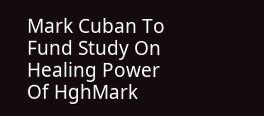Mark Cuban To Fund Study On Healing Power Of HghMark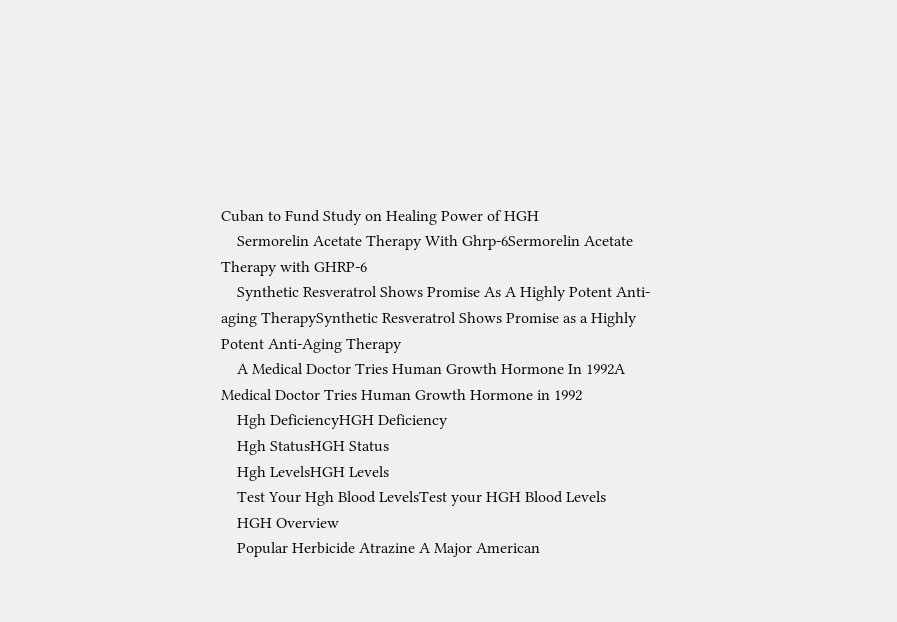Cuban to Fund Study on Healing Power of HGH
    Sermorelin Acetate Therapy With Ghrp-6Sermorelin Acetate Therapy with GHRP-6
    Synthetic Resveratrol Shows Promise As A Highly Potent Anti-aging TherapySynthetic Resveratrol Shows Promise as a Highly Potent Anti-Aging Therapy
    A Medical Doctor Tries Human Growth Hormone In 1992A Medical Doctor Tries Human Growth Hormone in 1992
    Hgh DeficiencyHGH Deficiency
    Hgh StatusHGH Status
    Hgh LevelsHGH Levels
    Test Your Hgh Blood LevelsTest your HGH Blood Levels
    HGH Overview
    Popular Herbicide Atrazine A Major American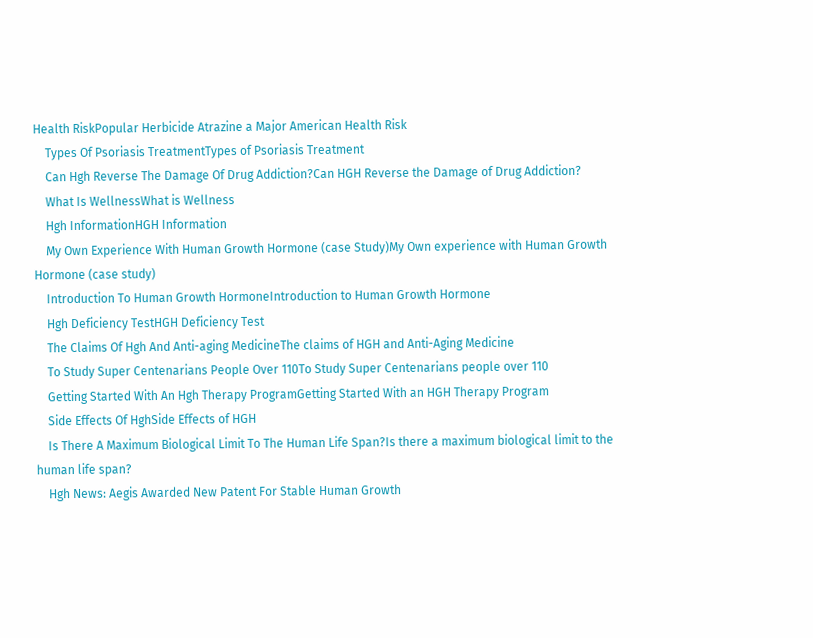Health RiskPopular Herbicide Atrazine a Major American Health Risk
    Types Of Psoriasis TreatmentTypes of Psoriasis Treatment
    Can Hgh Reverse The Damage Of Drug Addiction?Can HGH Reverse the Damage of Drug Addiction?
    What Is WellnessWhat is Wellness
    Hgh InformationHGH Information
    My Own Experience With Human Growth Hormone (case Study)My Own experience with Human Growth Hormone (case study)
    Introduction To Human Growth HormoneIntroduction to Human Growth Hormone
    Hgh Deficiency TestHGH Deficiency Test
    The Claims Of Hgh And Anti-aging MedicineThe claims of HGH and Anti-Aging Medicine
    To Study Super Centenarians People Over 110To Study Super Centenarians people over 110
    Getting Started With An Hgh Therapy ProgramGetting Started With an HGH Therapy Program
    Side Effects Of HghSide Effects of HGH
    Is There A Maximum Biological Limit To The Human Life Span?Is there a maximum biological limit to the human life span?
    Hgh News: Aegis Awarded New Patent For Stable Human Growth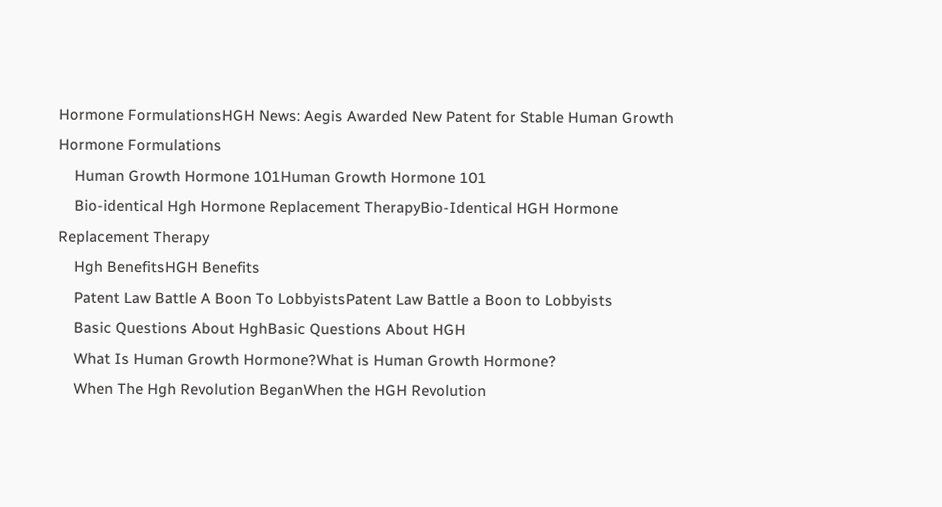Hormone FormulationsHGH News: Aegis Awarded New Patent for Stable Human Growth Hormone Formulations
    Human Growth Hormone 101Human Growth Hormone 101
    Bio-identical Hgh Hormone Replacement TherapyBio-Identical HGH Hormone Replacement Therapy
    Hgh BenefitsHGH Benefits
    Patent Law Battle A Boon To LobbyistsPatent Law Battle a Boon to Lobbyists
    Basic Questions About HghBasic Questions About HGH
    What Is Human Growth Hormone?What is Human Growth Hormone?
    When The Hgh Revolution BeganWhen the HGH Revolution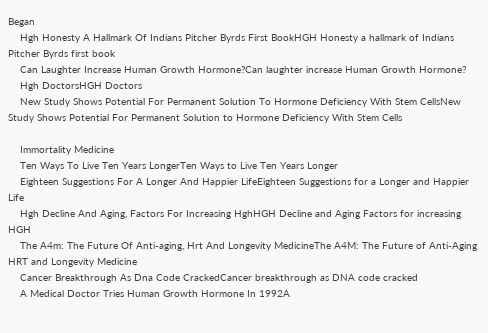Began
    Hgh Honesty A Hallmark Of Indians Pitcher Byrds First BookHGH Honesty a hallmark of Indians Pitcher Byrds first book
    Can Laughter Increase Human Growth Hormone?Can laughter increase Human Growth Hormone?
    Hgh DoctorsHGH Doctors
    New Study Shows Potential For Permanent Solution To Hormone Deficiency With Stem CellsNew Study Shows Potential For Permanent Solution to Hormone Deficiency With Stem Cells

    Immortality Medicine
    Ten Ways To Live Ten Years LongerTen Ways to Live Ten Years Longer
    Eighteen Suggestions For A Longer And Happier LifeEighteen Suggestions for a Longer and Happier Life
    Hgh Decline And Aging, Factors For Increasing HghHGH Decline and Aging Factors for increasing HGH
    The A4m: The Future Of Anti-aging, Hrt And Longevity MedicineThe A4M: The Future of Anti-Aging HRT and Longevity Medicine
    Cancer Breakthrough As Dna Code CrackedCancer breakthrough as DNA code cracked
    A Medical Doctor Tries Human Growth Hormone In 1992A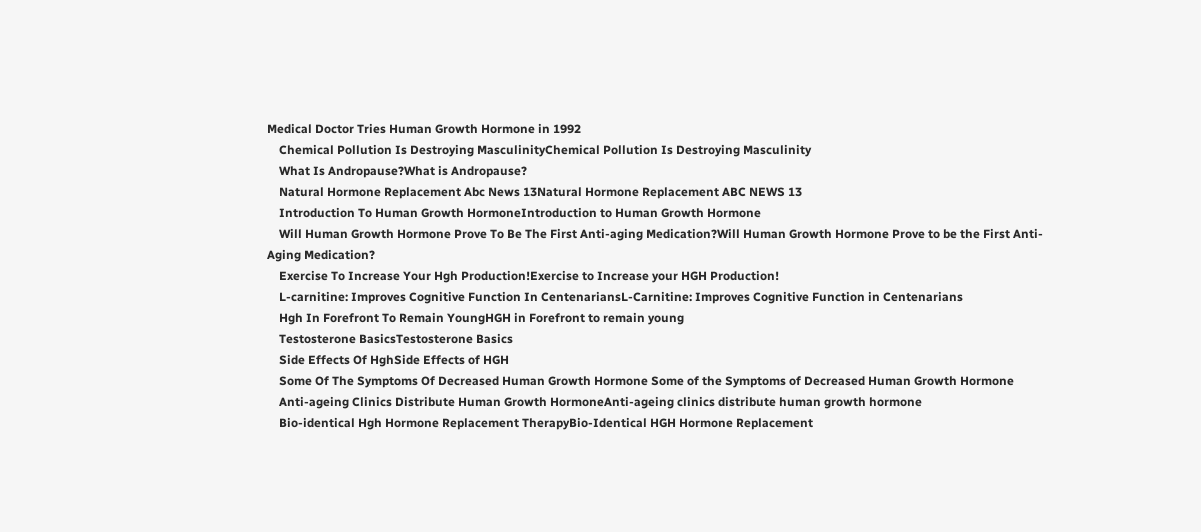Medical Doctor Tries Human Growth Hormone in 1992
    Chemical Pollution Is Destroying MasculinityChemical Pollution Is Destroying Masculinity
    What Is Andropause?What is Andropause?
    Natural Hormone Replacement Abc News 13Natural Hormone Replacement ABC NEWS 13
    Introduction To Human Growth HormoneIntroduction to Human Growth Hormone
    Will Human Growth Hormone Prove To Be The First Anti-aging Medication?Will Human Growth Hormone Prove to be the First Anti-Aging Medication?
    Exercise To Increase Your Hgh Production!Exercise to Increase your HGH Production!
    L-carnitine: Improves Cognitive Function In CentenariansL-Carnitine: Improves Cognitive Function in Centenarians
    Hgh In Forefront To Remain YoungHGH in Forefront to remain young
    Testosterone BasicsTestosterone Basics
    Side Effects Of HghSide Effects of HGH
    Some Of The Symptoms Of Decreased Human Growth Hormone Some of the Symptoms of Decreased Human Growth Hormone
    Anti-ageing Clinics Distribute Human Growth HormoneAnti-ageing clinics distribute human growth hormone
    Bio-identical Hgh Hormone Replacement TherapyBio-Identical HGH Hormone Replacement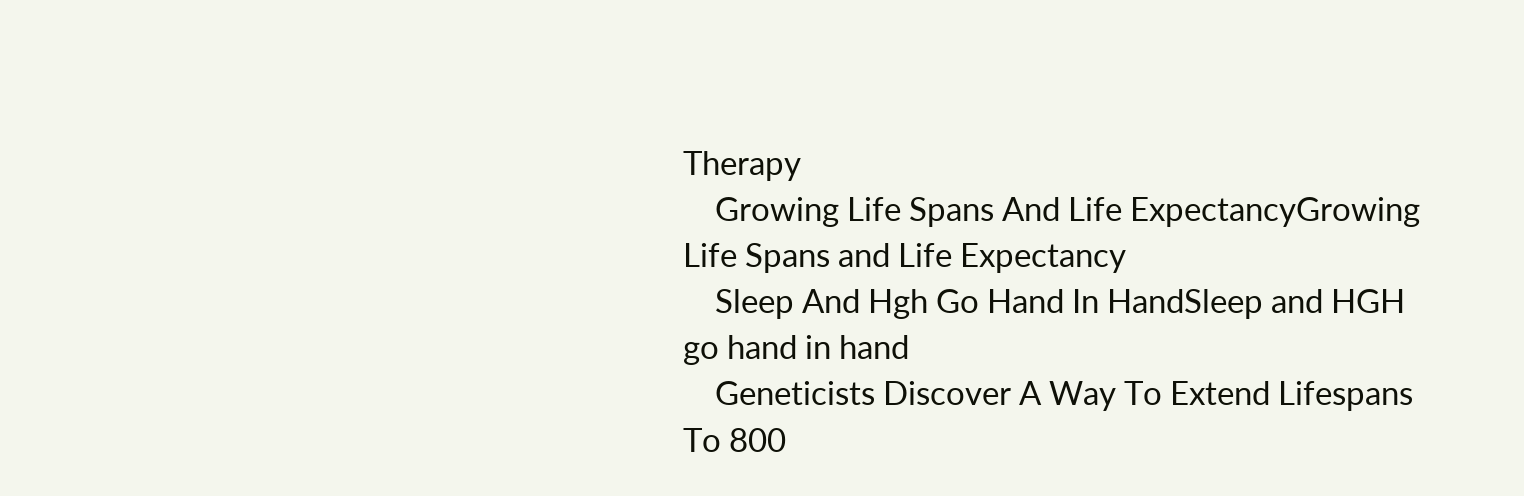Therapy
    Growing Life Spans And Life ExpectancyGrowing Life Spans and Life Expectancy
    Sleep And Hgh Go Hand In HandSleep and HGH go hand in hand
    Geneticists Discover A Way To Extend Lifespans To 800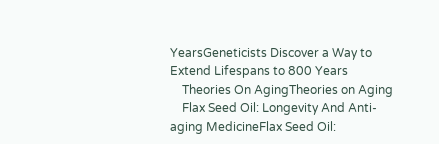YearsGeneticists Discover a Way to Extend Lifespans to 800 Years
    Theories On AgingTheories on Aging
    Flax Seed Oil: Longevity And Anti-aging MedicineFlax Seed Oil: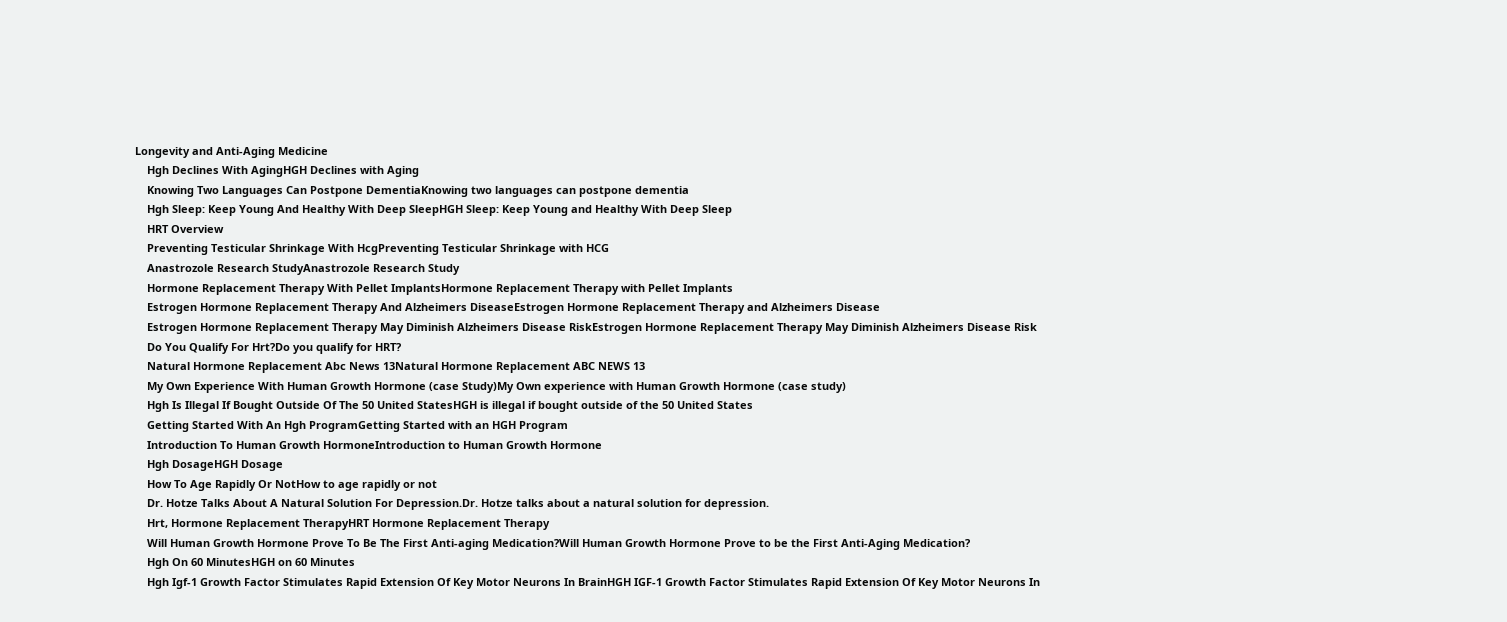Longevity and Anti-Aging Medicine
    Hgh Declines With AgingHGH Declines with Aging
    Knowing Two Languages Can Postpone DementiaKnowing two languages can postpone dementia
    Hgh Sleep: Keep Young And Healthy With Deep SleepHGH Sleep: Keep Young and Healthy With Deep Sleep
    HRT Overview
    Preventing Testicular Shrinkage With HcgPreventing Testicular Shrinkage with HCG
    Anastrozole Research StudyAnastrozole Research Study
    Hormone Replacement Therapy With Pellet ImplantsHormone Replacement Therapy with Pellet Implants
    Estrogen Hormone Replacement Therapy And Alzheimers DiseaseEstrogen Hormone Replacement Therapy and Alzheimers Disease
    Estrogen Hormone Replacement Therapy May Diminish Alzheimers Disease RiskEstrogen Hormone Replacement Therapy May Diminish Alzheimers Disease Risk
    Do You Qualify For Hrt?Do you qualify for HRT?
    Natural Hormone Replacement Abc News 13Natural Hormone Replacement ABC NEWS 13
    My Own Experience With Human Growth Hormone (case Study)My Own experience with Human Growth Hormone (case study)
    Hgh Is Illegal If Bought Outside Of The 50 United StatesHGH is illegal if bought outside of the 50 United States
    Getting Started With An Hgh ProgramGetting Started with an HGH Program
    Introduction To Human Growth HormoneIntroduction to Human Growth Hormone
    Hgh DosageHGH Dosage
    How To Age Rapidly Or NotHow to age rapidly or not
    Dr. Hotze Talks About A Natural Solution For Depression.Dr. Hotze talks about a natural solution for depression.
    Hrt, Hormone Replacement TherapyHRT Hormone Replacement Therapy
    Will Human Growth Hormone Prove To Be The First Anti-aging Medication?Will Human Growth Hormone Prove to be the First Anti-Aging Medication?
    Hgh On 60 MinutesHGH on 60 Minutes
    Hgh Igf-1 Growth Factor Stimulates Rapid Extension Of Key Motor Neurons In BrainHGH IGF-1 Growth Factor Stimulates Rapid Extension Of Key Motor Neurons In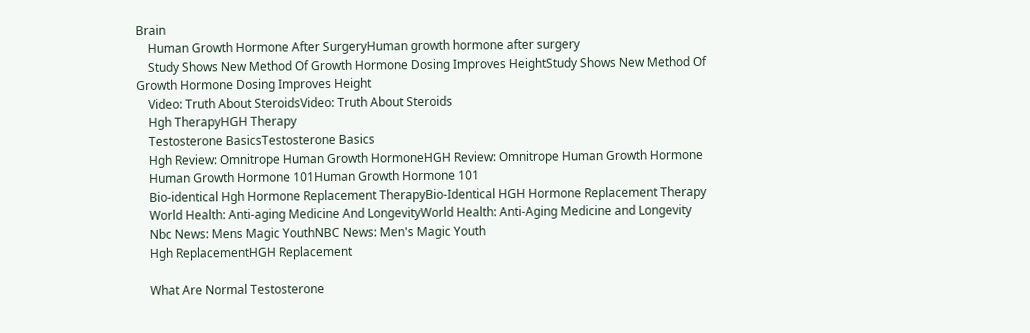Brain
    Human Growth Hormone After SurgeryHuman growth hormone after surgery
    Study Shows New Method Of Growth Hormone Dosing Improves HeightStudy Shows New Method Of Growth Hormone Dosing Improves Height
    Video: Truth About SteroidsVideo: Truth About Steroids
    Hgh TherapyHGH Therapy
    Testosterone BasicsTestosterone Basics
    Hgh Review: Omnitrope Human Growth HormoneHGH Review: Omnitrope Human Growth Hormone
    Human Growth Hormone 101Human Growth Hormone 101
    Bio-identical Hgh Hormone Replacement TherapyBio-Identical HGH Hormone Replacement Therapy
    World Health: Anti-aging Medicine And LongevityWorld Health: Anti-Aging Medicine and Longevity
    Nbc News: Mens Magic YouthNBC News: Men's Magic Youth
    Hgh ReplacementHGH Replacement

    What Are Normal Testosterone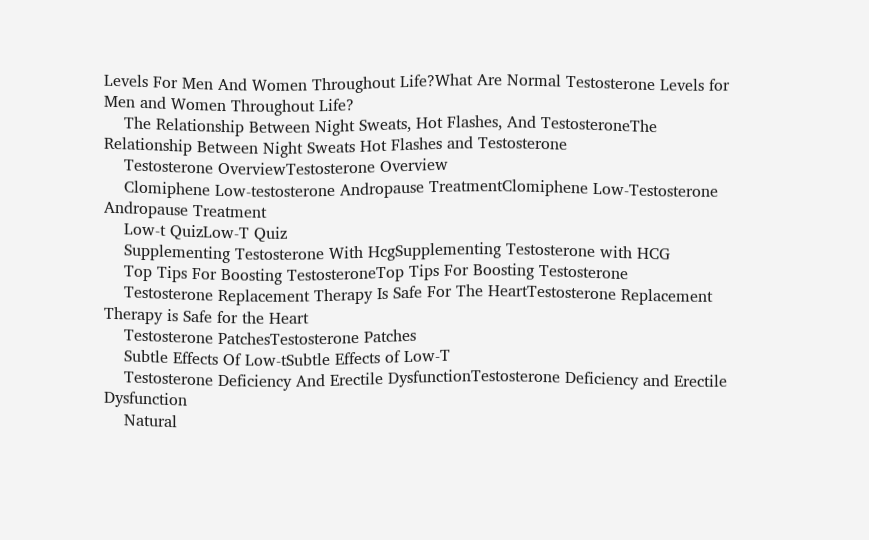Levels For Men And Women Throughout Life?What Are Normal Testosterone Levels for Men and Women Throughout Life?
    The Relationship Between Night Sweats, Hot Flashes, And TestosteroneThe Relationship Between Night Sweats Hot Flashes and Testosterone
    Testosterone OverviewTestosterone Overview
    Clomiphene Low-testosterone Andropause TreatmentClomiphene Low-Testosterone Andropause Treatment
    Low-t QuizLow-T Quiz
    Supplementing Testosterone With HcgSupplementing Testosterone with HCG
    Top Tips For Boosting TestosteroneTop Tips For Boosting Testosterone
    Testosterone Replacement Therapy Is Safe For The HeartTestosterone Replacement Therapy is Safe for the Heart
    Testosterone PatchesTestosterone Patches
    Subtle Effects Of Low-tSubtle Effects of Low-T
    Testosterone Deficiency And Erectile DysfunctionTestosterone Deficiency and Erectile Dysfunction
    Natural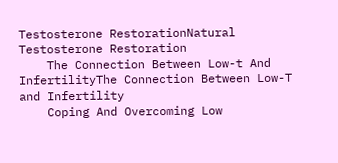Testosterone RestorationNatural Testosterone Restoration
    The Connection Between Low-t And InfertilityThe Connection Between Low-T and Infertility
    Coping And Overcoming Low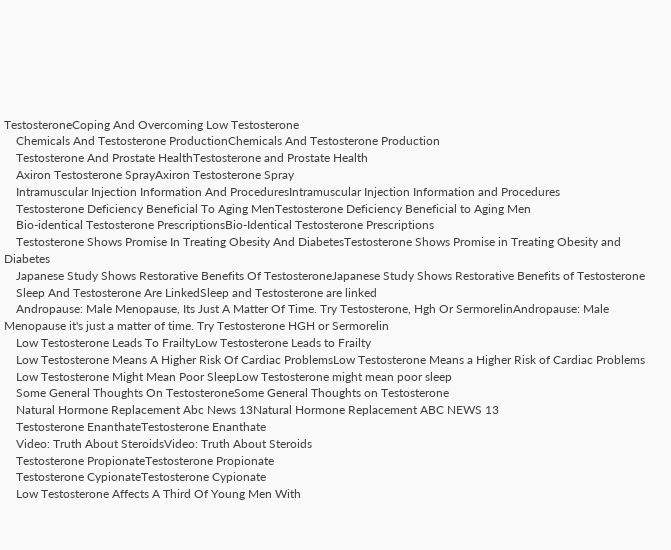TestosteroneCoping And Overcoming Low Testosterone
    Chemicals And Testosterone ProductionChemicals And Testosterone Production
    Testosterone And Prostate HealthTestosterone and Prostate Health
    Axiron Testosterone SprayAxiron Testosterone Spray
    Intramuscular Injection Information And ProceduresIntramuscular Injection Information and Procedures
    Testosterone Deficiency Beneficial To Aging MenTestosterone Deficiency Beneficial to Aging Men
    Bio-identical Testosterone PrescriptionsBio-Identical Testosterone Prescriptions
    Testosterone Shows Promise In Treating Obesity And DiabetesTestosterone Shows Promise in Treating Obesity and Diabetes
    Japanese Study Shows Restorative Benefits Of TestosteroneJapanese Study Shows Restorative Benefits of Testosterone
    Sleep And Testosterone Are LinkedSleep and Testosterone are linked
    Andropause: Male Menopause, Its Just A Matter Of Time. Try Testosterone, Hgh Or SermorelinAndropause: Male Menopause it's just a matter of time. Try Testosterone HGH or Sermorelin
    Low Testosterone Leads To FrailtyLow Testosterone Leads to Frailty
    Low Testosterone Means A Higher Risk Of Cardiac ProblemsLow Testosterone Means a Higher Risk of Cardiac Problems
    Low Testosterone Might Mean Poor SleepLow Testosterone might mean poor sleep
    Some General Thoughts On TestosteroneSome General Thoughts on Testosterone
    Natural Hormone Replacement Abc News 13Natural Hormone Replacement ABC NEWS 13
    Testosterone EnanthateTestosterone Enanthate
    Video: Truth About SteroidsVideo: Truth About Steroids
    Testosterone PropionateTestosterone Propionate
    Testosterone CypionateTestosterone Cypionate
    Low Testosterone Affects A Third Of Young Men With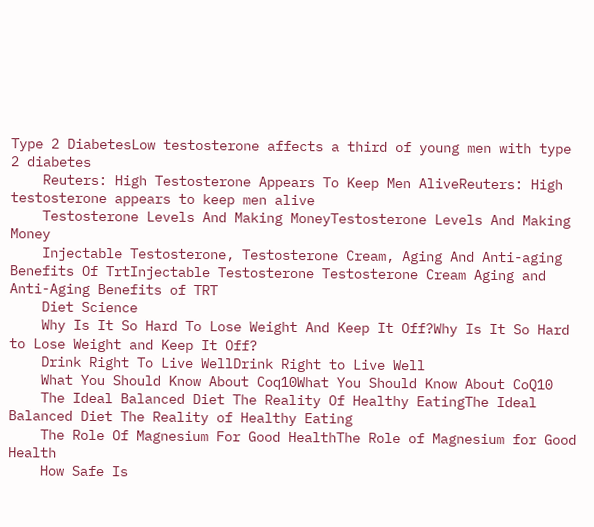Type 2 DiabetesLow testosterone affects a third of young men with type 2 diabetes
    Reuters: High Testosterone Appears To Keep Men AliveReuters: High testosterone appears to keep men alive
    Testosterone Levels And Making MoneyTestosterone Levels And Making Money
    Injectable Testosterone, Testosterone Cream, Aging And Anti-aging Benefits Of TrtInjectable Testosterone Testosterone Cream Aging and Anti-Aging Benefits of TRT
    Diet Science
    Why Is It So Hard To Lose Weight And Keep It Off?Why Is It So Hard to Lose Weight and Keep It Off?
    Drink Right To Live WellDrink Right to Live Well
    What You Should Know About Coq10What You Should Know About CoQ10
    The Ideal Balanced Diet The Reality Of Healthy EatingThe Ideal Balanced Diet The Reality of Healthy Eating
    The Role Of Magnesium For Good HealthThe Role of Magnesium for Good Health
    How Safe Is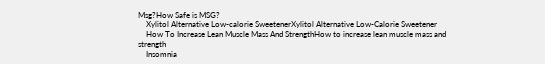Msg?How Safe is MSG?
    Xylitol Alternative Low-calorie SweetenerXylitol Alternative Low-Calorie Sweetener
    How To Increase Lean Muscle Mass And StrengthHow to increase lean muscle mass and strength
    Insomnia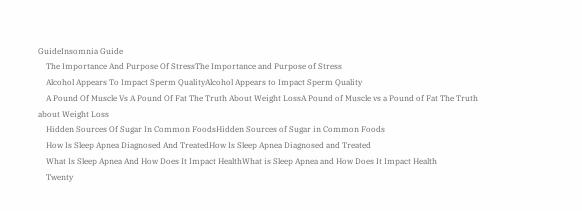GuideInsomnia Guide
    The Importance And Purpose Of StressThe Importance and Purpose of Stress
    Alcohol Appears To Impact Sperm QualityAlcohol Appears to Impact Sperm Quality
    A Pound Of Muscle Vs A Pound Of Fat The Truth About Weight LossA Pound of Muscle vs a Pound of Fat The Truth about Weight Loss
    Hidden Sources Of Sugar In Common FoodsHidden Sources of Sugar in Common Foods
    How Is Sleep Apnea Diagnosed And TreatedHow Is Sleep Apnea Diagnosed and Treated
    What Is Sleep Apnea And How Does It Impact HealthWhat is Sleep Apnea and How Does It Impact Health
    Twenty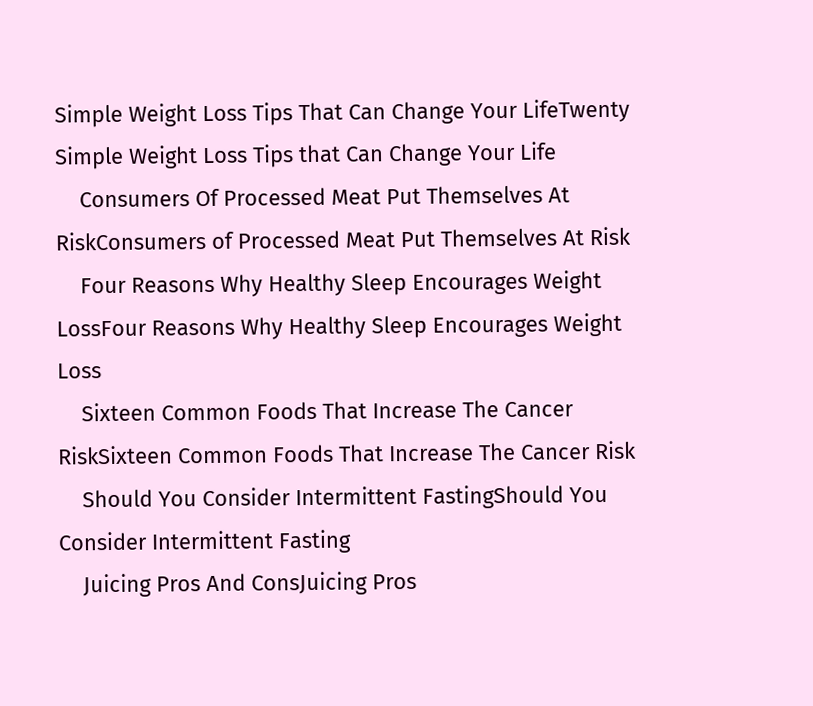Simple Weight Loss Tips That Can Change Your LifeTwenty Simple Weight Loss Tips that Can Change Your Life
    Consumers Of Processed Meat Put Themselves At RiskConsumers of Processed Meat Put Themselves At Risk
    Four Reasons Why Healthy Sleep Encourages Weight LossFour Reasons Why Healthy Sleep Encourages Weight Loss
    Sixteen Common Foods That Increase The Cancer RiskSixteen Common Foods That Increase The Cancer Risk
    Should You Consider Intermittent FastingShould You Consider Intermittent Fasting
    Juicing Pros And ConsJuicing Pros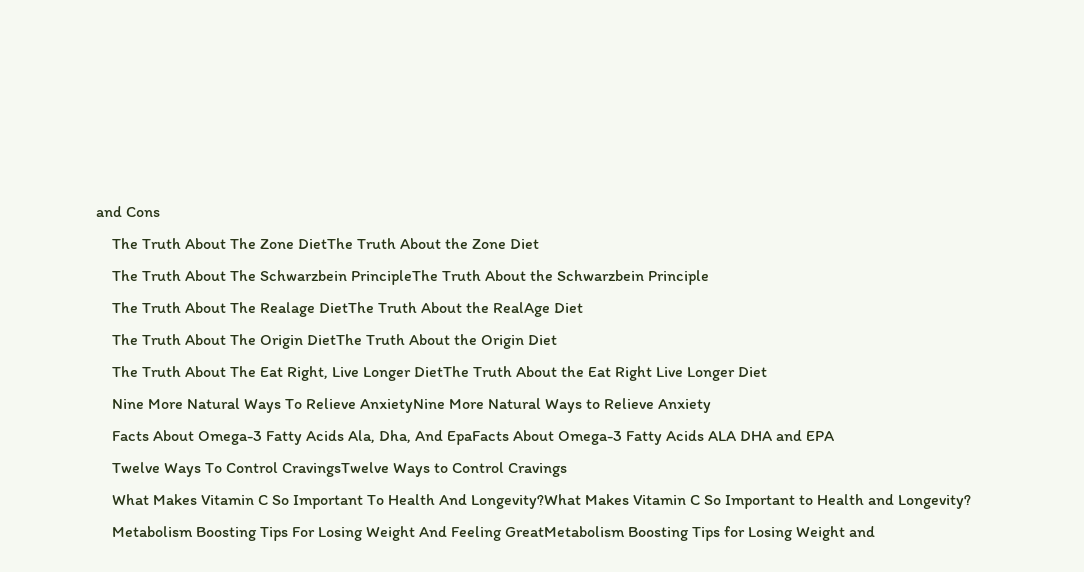and Cons
    The Truth About The Zone DietThe Truth About the Zone Diet
    The Truth About The Schwarzbein PrincipleThe Truth About the Schwarzbein Principle
    The Truth About The Realage DietThe Truth About the RealAge Diet
    The Truth About The Origin DietThe Truth About the Origin Diet
    The Truth About The Eat Right, Live Longer DietThe Truth About the Eat Right Live Longer Diet
    Nine More Natural Ways To Relieve AnxietyNine More Natural Ways to Relieve Anxiety
    Facts About Omega-3 Fatty Acids Ala, Dha, And EpaFacts About Omega-3 Fatty Acids ALA DHA and EPA
    Twelve Ways To Control CravingsTwelve Ways to Control Cravings
    What Makes Vitamin C So Important To Health And Longevity?What Makes Vitamin C So Important to Health and Longevity?
    Metabolism Boosting Tips For Losing Weight And Feeling GreatMetabolism Boosting Tips for Losing Weight and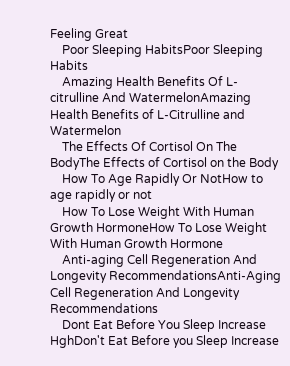Feeling Great
    Poor Sleeping HabitsPoor Sleeping Habits
    Amazing Health Benefits Of L-citrulline And WatermelonAmazing Health Benefits of L-Citrulline and Watermelon
    The Effects Of Cortisol On The BodyThe Effects of Cortisol on the Body
    How To Age Rapidly Or NotHow to age rapidly or not
    How To Lose Weight With Human Growth HormoneHow To Lose Weight With Human Growth Hormone
    Anti-aging Cell Regeneration And Longevity RecommendationsAnti-Aging Cell Regeneration And Longevity Recommendations
    Dont Eat Before You Sleep Increase HghDon't Eat Before you Sleep Increase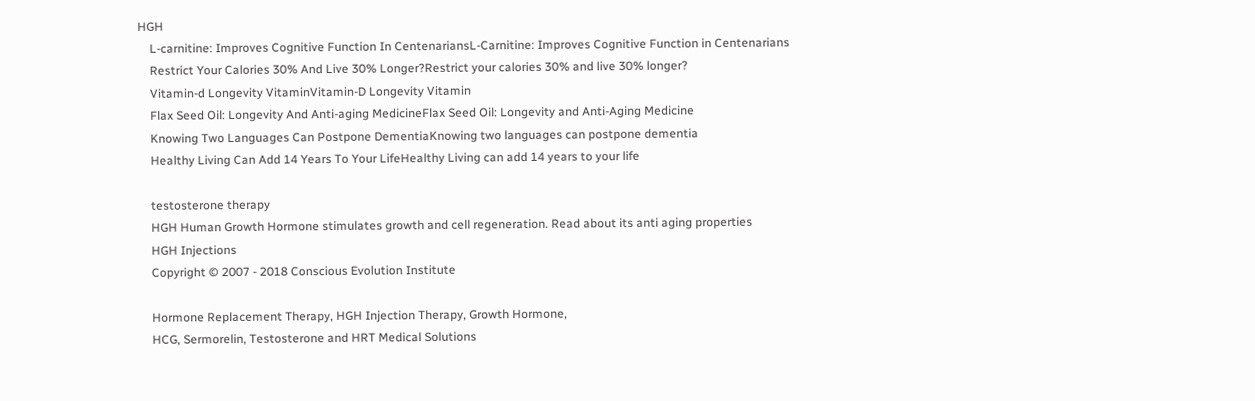HGH
    L-carnitine: Improves Cognitive Function In CentenariansL-Carnitine: Improves Cognitive Function in Centenarians
    Restrict Your Calories 30% And Live 30% Longer?Restrict your calories 30% and live 30% longer?
    Vitamin-d Longevity VitaminVitamin-D Longevity Vitamin
    Flax Seed Oil: Longevity And Anti-aging MedicineFlax Seed Oil: Longevity and Anti-Aging Medicine
    Knowing Two Languages Can Postpone DementiaKnowing two languages can postpone dementia
    Healthy Living Can Add 14 Years To Your LifeHealthy Living can add 14 years to your life

    testosterone therapy
    HGH Human Growth Hormone stimulates growth and cell regeneration. Read about its anti aging properties
    HGH Injections
    Copyright © 2007 - 2018 Conscious Evolution Institute

    Hormone Replacement Therapy, HGH Injection Therapy, Growth Hormone,
    HCG, Sermorelin, Testosterone and HRT Medical Solutions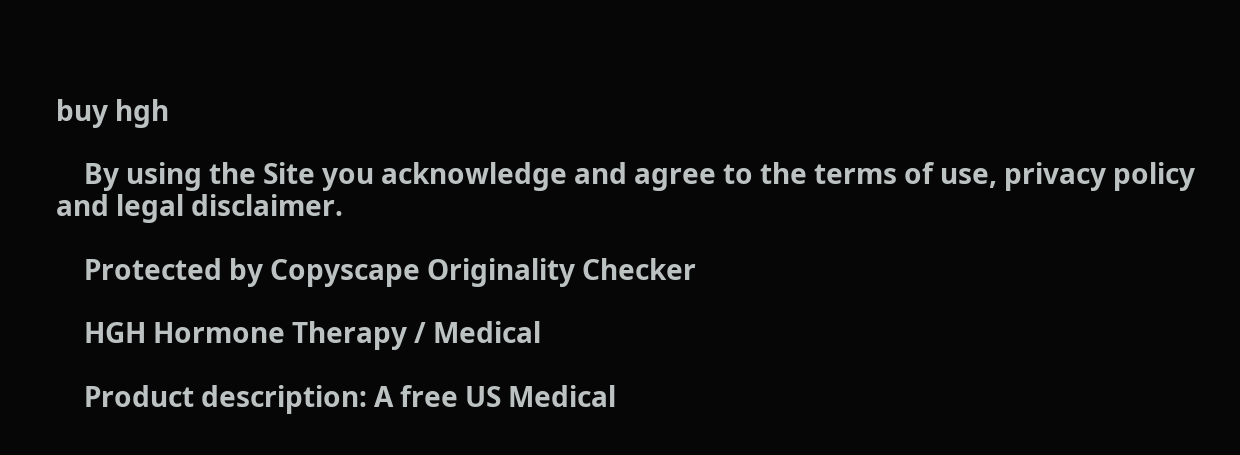buy hgh

    By using the Site you acknowledge and agree to the terms of use, privacy policy and legal disclaimer.

    Protected by Copyscape Originality Checker

    HGH Hormone Therapy / Medical

    Product description: A free US Medical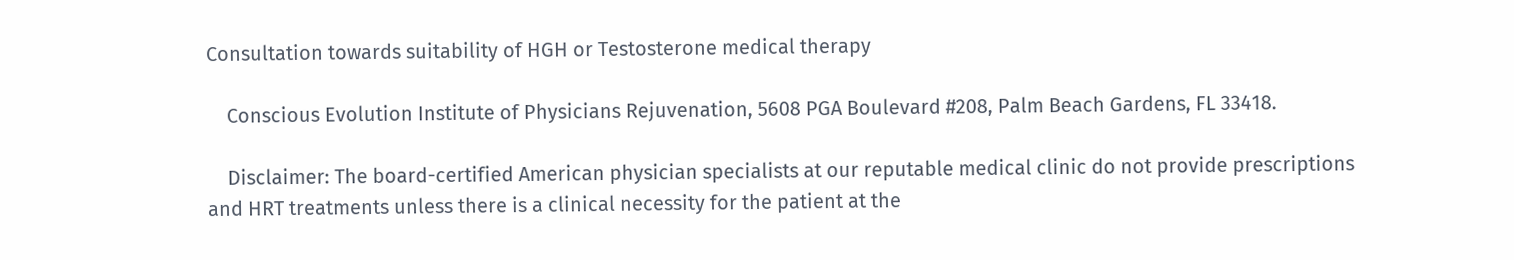Consultation towards suitability of HGH or Testosterone medical therapy

    Conscious Evolution Institute of Physicians Rejuvenation, 5608 PGA Boulevard #208, Palm Beach Gardens, FL 33418.

    Disclaimer: The board-certified American physician specialists at our reputable medical clinic do not provide prescriptions and HRT treatments unless there is a clinical necessity for the patient at the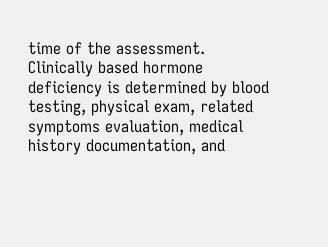time of the assessment. Clinically based hormone deficiency is determined by blood testing, physical exam, related symptoms evaluation, medical history documentation, and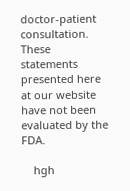doctor-patient consultation. These statements presented here at our website have not been evaluated by the FDA.

    hgh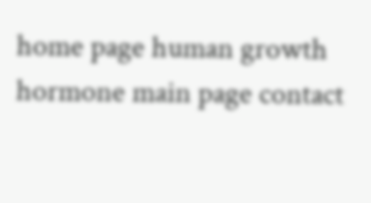home page human growth hormone main page contact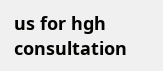us for hgh consultation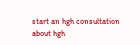start an hgh consultation about hgh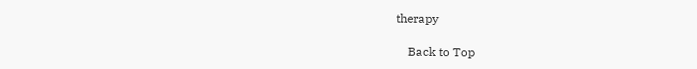therapy

    Back to Top